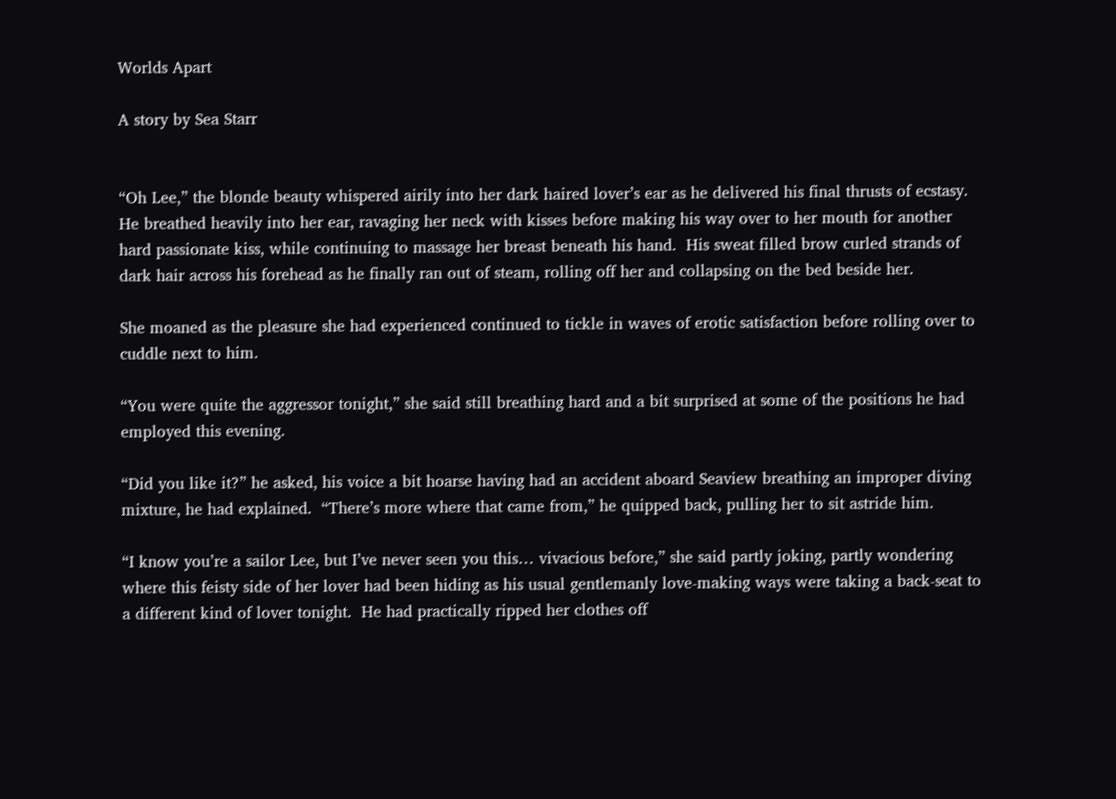Worlds Apart

A story by Sea Starr


“Oh Lee,” the blonde beauty whispered airily into her dark haired lover’s ear as he delivered his final thrusts of ecstasy.  He breathed heavily into her ear, ravaging her neck with kisses before making his way over to her mouth for another hard passionate kiss, while continuing to massage her breast beneath his hand.  His sweat filled brow curled strands of dark hair across his forehead as he finally ran out of steam, rolling off her and collapsing on the bed beside her.

She moaned as the pleasure she had experienced continued to tickle in waves of erotic satisfaction before rolling over to cuddle next to him.

“You were quite the aggressor tonight,” she said still breathing hard and a bit surprised at some of the positions he had employed this evening.

“Did you like it?” he asked, his voice a bit hoarse having had an accident aboard Seaview breathing an improper diving mixture, he had explained.  “There’s more where that came from,” he quipped back, pulling her to sit astride him.

“I know you’re a sailor Lee, but I’ve never seen you this… vivacious before,” she said partly joking, partly wondering where this feisty side of her lover had been hiding as his usual gentlemanly love-making ways were taking a back-seat to a different kind of lover tonight.  He had practically ripped her clothes off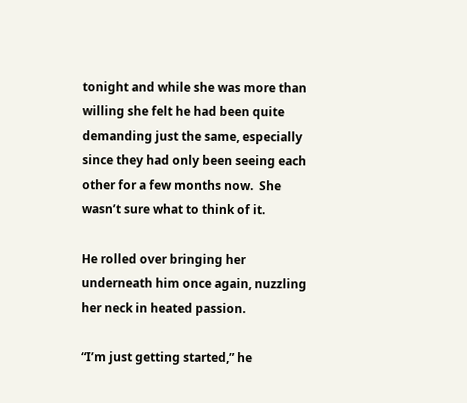tonight and while she was more than willing she felt he had been quite demanding just the same, especially since they had only been seeing each other for a few months now.  She wasn’t sure what to think of it.

He rolled over bringing her underneath him once again, nuzzling her neck in heated passion.

“I’m just getting started,” he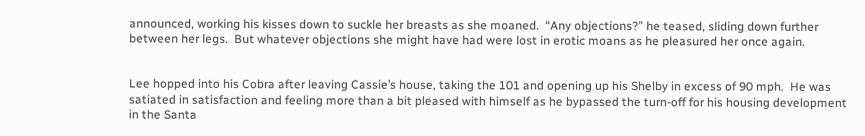announced, working his kisses down to suckle her breasts as she moaned.  “Any objections?” he teased, sliding down further between her legs.  But whatever objections she might have had were lost in erotic moans as he pleasured her once again.


Lee hopped into his Cobra after leaving Cassie’s house, taking the 101 and opening up his Shelby in excess of 90 mph.  He was satiated in satisfaction and feeling more than a bit pleased with himself as he bypassed the turn-off for his housing development in the Santa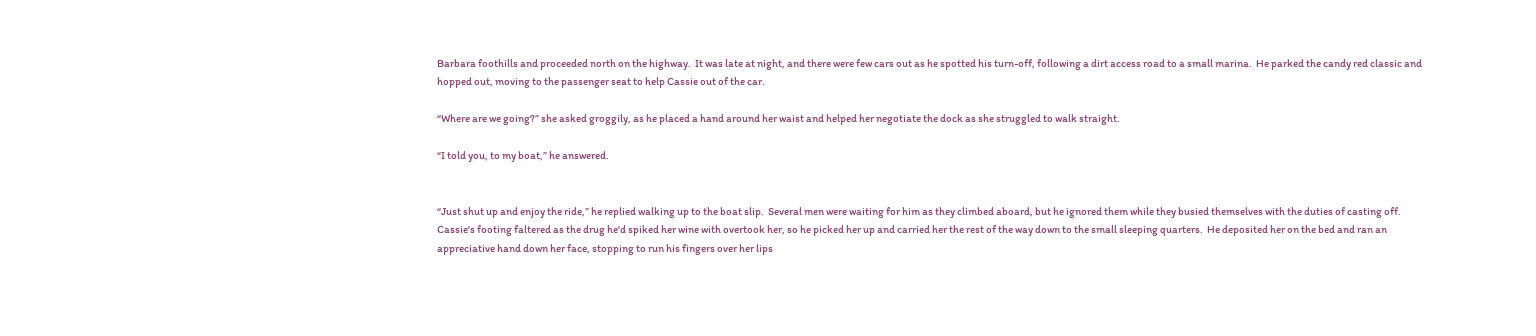Barbara foothills and proceeded north on the highway.  It was late at night, and there were few cars out as he spotted his turn-off, following a dirt access road to a small marina.  He parked the candy red classic and hopped out, moving to the passenger seat to help Cassie out of the car.

“Where are we going?” she asked groggily, as he placed a hand around her waist and helped her negotiate the dock as she struggled to walk straight.

“I told you, to my boat,” he answered.


“Just shut up and enjoy the ride,” he replied walking up to the boat slip.  Several men were waiting for him as they climbed aboard, but he ignored them while they busied themselves with the duties of casting off.  Cassie's footing faltered as the drug he'd spiked her wine with overtook her, so he picked her up and carried her the rest of the way down to the small sleeping quarters.  He deposited her on the bed and ran an appreciative hand down her face, stopping to run his fingers over her lips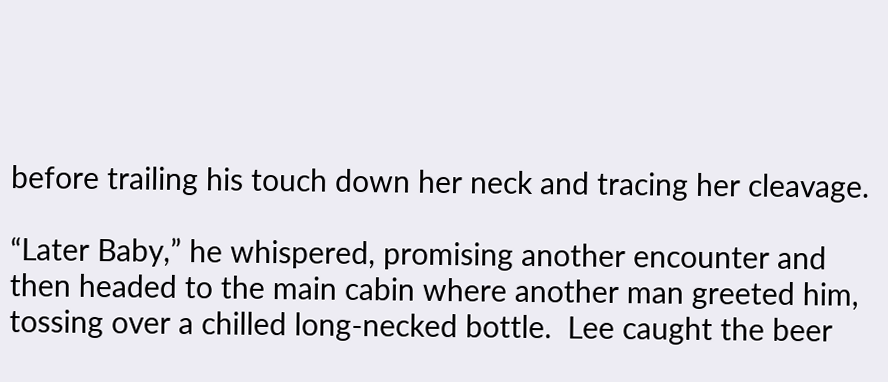before trailing his touch down her neck and tracing her cleavage.

“Later Baby,” he whispered, promising another encounter and then headed to the main cabin where another man greeted him, tossing over a chilled long-necked bottle.  Lee caught the beer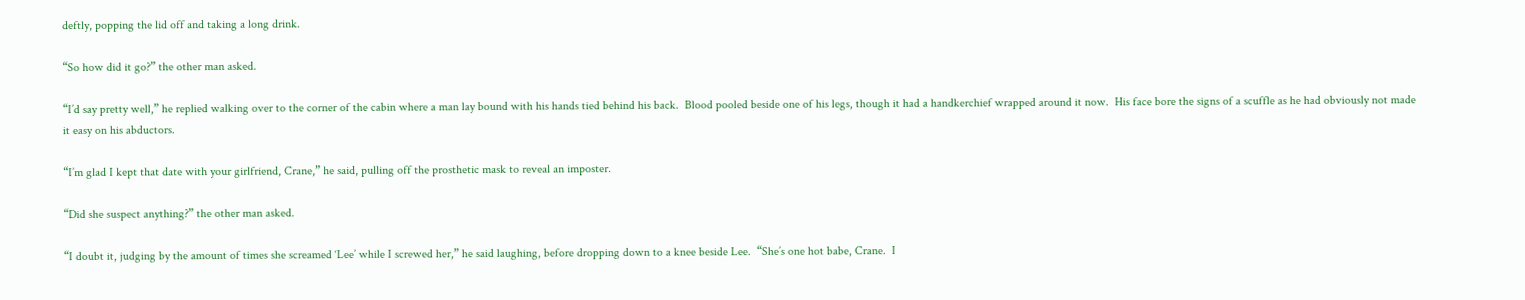deftly, popping the lid off and taking a long drink.

“So how did it go?” the other man asked.

“I’d say pretty well,” he replied walking over to the corner of the cabin where a man lay bound with his hands tied behind his back.  Blood pooled beside one of his legs, though it had a handkerchief wrapped around it now.  His face bore the signs of a scuffle as he had obviously not made it easy on his abductors.

“I’m glad I kept that date with your girlfriend, Crane,” he said, pulling off the prosthetic mask to reveal an imposter.

“Did she suspect anything?” the other man asked.

“I doubt it, judging by the amount of times she screamed ‘Lee’ while I screwed her,” he said laughing, before dropping down to a knee beside Lee.  “She’s one hot babe, Crane.  I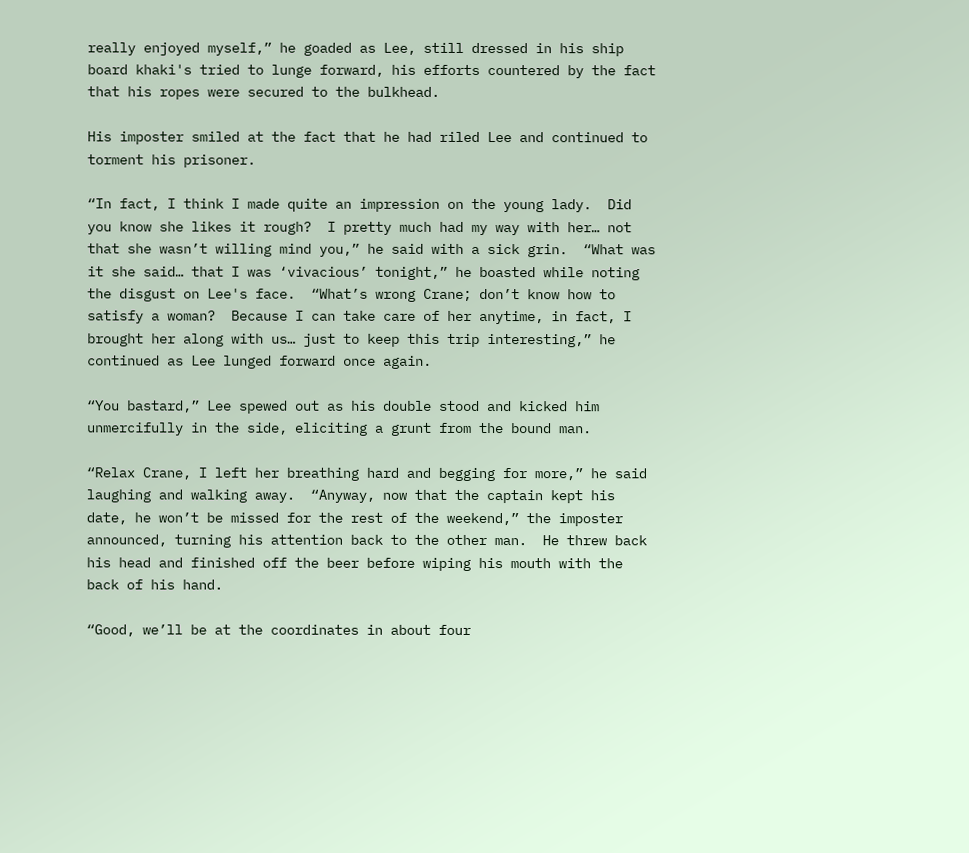really enjoyed myself,” he goaded as Lee, still dressed in his ship board khaki's tried to lunge forward, his efforts countered by the fact that his ropes were secured to the bulkhead.

His imposter smiled at the fact that he had riled Lee and continued to torment his prisoner.

“In fact, I think I made quite an impression on the young lady.  Did you know she likes it rough?  I pretty much had my way with her… not that she wasn’t willing mind you,” he said with a sick grin.  “What was it she said… that I was ‘vivacious’ tonight,” he boasted while noting the disgust on Lee's face.  “What’s wrong Crane; don’t know how to satisfy a woman?  Because I can take care of her anytime, in fact, I brought her along with us… just to keep this trip interesting,” he continued as Lee lunged forward once again.

“You bastard,” Lee spewed out as his double stood and kicked him unmercifully in the side, eliciting a grunt from the bound man.

“Relax Crane, I left her breathing hard and begging for more,” he said laughing and walking away.  “Anyway, now that the captain kept his date, he won’t be missed for the rest of the weekend,” the imposter announced, turning his attention back to the other man.  He threw back his head and finished off the beer before wiping his mouth with the back of his hand.

“Good, we’ll be at the coordinates in about four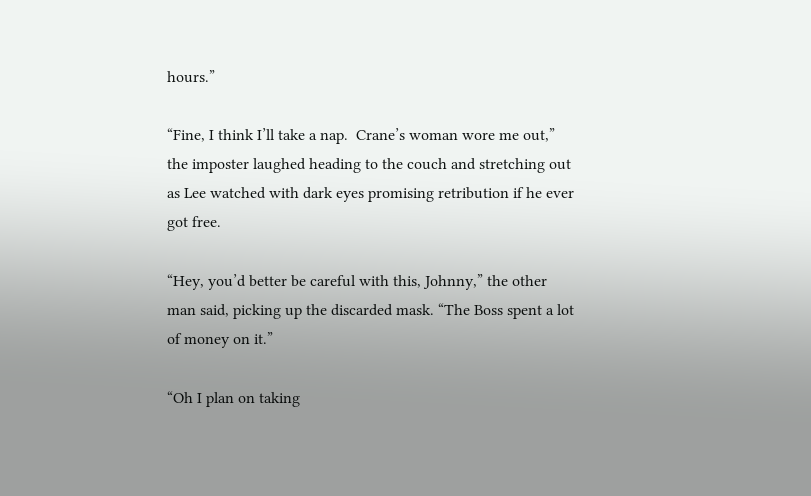hours.”

“Fine, I think I’ll take a nap.  Crane’s woman wore me out,” the imposter laughed heading to the couch and stretching out as Lee watched with dark eyes promising retribution if he ever got free.

“Hey, you’d better be careful with this, Johnny,” the other man said, picking up the discarded mask. “The Boss spent a lot of money on it.”

“Oh I plan on taking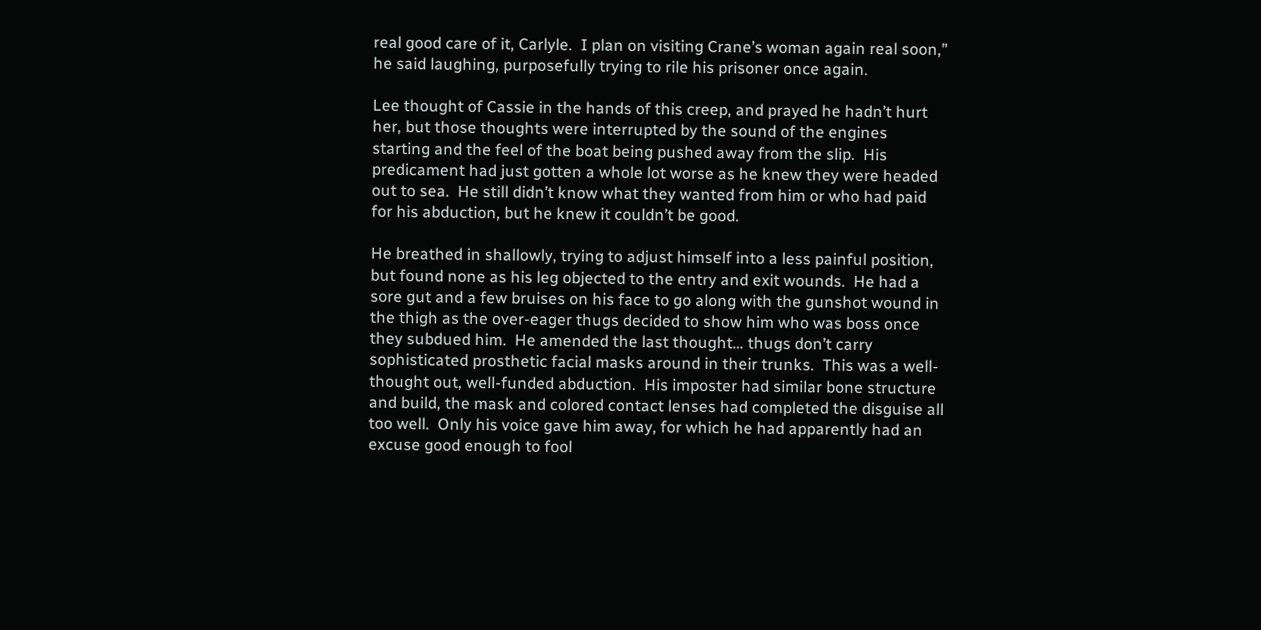real good care of it, Carlyle.  I plan on visiting Crane’s woman again real soon,” he said laughing, purposefully trying to rile his prisoner once again.

Lee thought of Cassie in the hands of this creep, and prayed he hadn’t hurt her, but those thoughts were interrupted by the sound of the engines starting and the feel of the boat being pushed away from the slip.  His predicament had just gotten a whole lot worse as he knew they were headed out to sea.  He still didn’t know what they wanted from him or who had paid for his abduction, but he knew it couldn’t be good.

He breathed in shallowly, trying to adjust himself into a less painful position, but found none as his leg objected to the entry and exit wounds.  He had a sore gut and a few bruises on his face to go along with the gunshot wound in the thigh as the over-eager thugs decided to show him who was boss once they subdued him.  He amended the last thought… thugs don’t carry sophisticated prosthetic facial masks around in their trunks.  This was a well-thought out, well-funded abduction.  His imposter had similar bone structure and build, the mask and colored contact lenses had completed the disguise all too well.  Only his voice gave him away, for which he had apparently had an excuse good enough to fool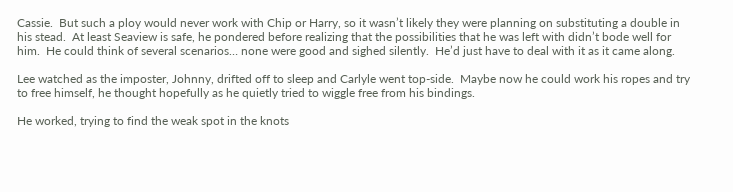Cassie.  But such a ploy would never work with Chip or Harry, so it wasn’t likely they were planning on substituting a double in his stead.  At least Seaview is safe, he pondered before realizing that the possibilities that he was left with didn’t bode well for him.  He could think of several scenarios… none were good and sighed silently.  He’d just have to deal with it as it came along.

Lee watched as the imposter, Johnny, drifted off to sleep and Carlyle went top-side.  Maybe now he could work his ropes and try to free himself, he thought hopefully as he quietly tried to wiggle free from his bindings.

He worked, trying to find the weak spot in the knots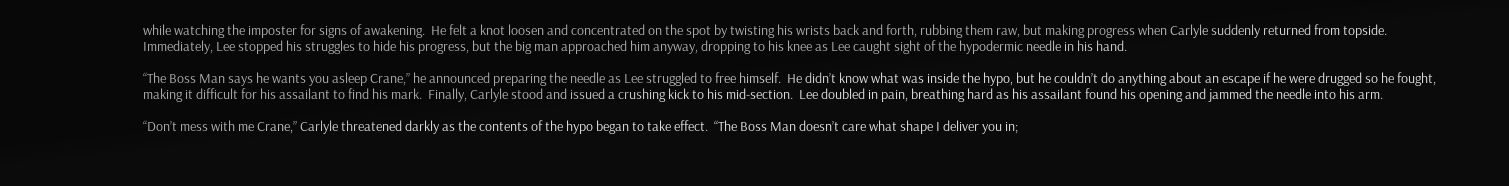while watching the imposter for signs of awakening.  He felt a knot loosen and concentrated on the spot by twisting his wrists back and forth, rubbing them raw, but making progress when Carlyle suddenly returned from topside.  Immediately, Lee stopped his struggles to hide his progress, but the big man approached him anyway, dropping to his knee as Lee caught sight of the hypodermic needle in his hand.

“The Boss Man says he wants you asleep Crane,” he announced preparing the needle as Lee struggled to free himself.  He didn’t know what was inside the hypo, but he couldn’t do anything about an escape if he were drugged so he fought, making it difficult for his assailant to find his mark.  Finally, Carlyle stood and issued a crushing kick to his mid-section.  Lee doubled in pain, breathing hard as his assailant found his opening and jammed the needle into his arm.

“Don’t mess with me Crane,” Carlyle threatened darkly as the contents of the hypo began to take effect.  “The Boss Man doesn’t care what shape I deliver you in;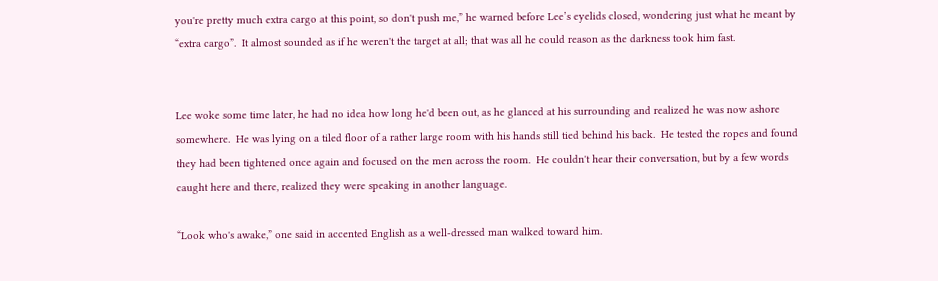you're pretty much extra cargo at this point, so don't push me,” he warned before Lee’s eyelids closed, wondering just what he meant by “extra cargo”.  It almost sounded as if he weren't the target at all; that was all he could reason as the darkness took him fast.


Lee woke some time later, he had no idea how long he'd been out, as he glanced at his surrounding and realized he was now ashore somewhere.  He was lying on a tiled floor of a rather large room with his hands still tied behind his back.  He tested the ropes and found they had been tightened once again and focused on the men across the room.  He couldn't hear their conversation, but by a few words caught here and there, realized they were speaking in another language.

“Look who's awake,” one said in accented English as a well-dressed man walked toward him.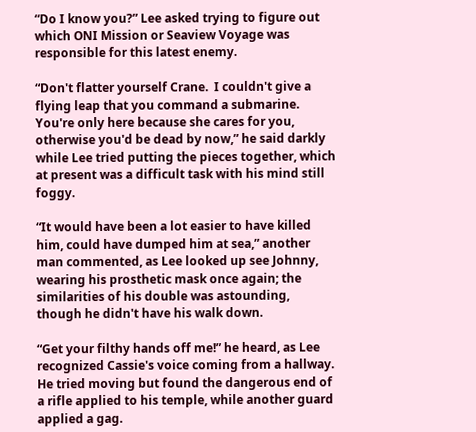“Do I know you?” Lee asked trying to figure out which ONI Mission or Seaview Voyage was responsible for this latest enemy.

“Don't flatter yourself Crane.  I couldn't give a flying leap that you command a submarine.  You're only here because she cares for you, otherwise you'd be dead by now,” he said darkly while Lee tried putting the pieces together, which at present was a difficult task with his mind still foggy.

“It would have been a lot easier to have killed him, could have dumped him at sea,” another man commented, as Lee looked up see Johnny, wearing his prosthetic mask once again; the similarities of his double was astounding, though he didn't have his walk down.

“Get your filthy hands off me!” he heard, as Lee recognized Cassie's voice coming from a hallway.  He tried moving but found the dangerous end of a rifle applied to his temple, while another guard applied a gag.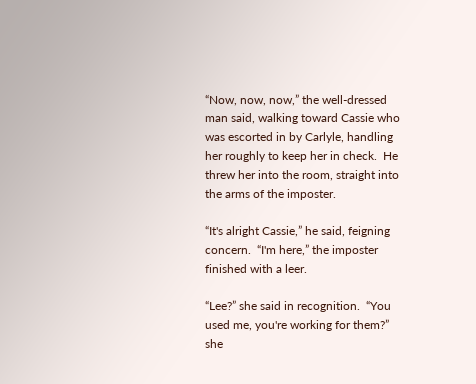“Now, now, now,” the well-dressed man said, walking toward Cassie who was escorted in by Carlyle, handling her roughly to keep her in check.  He threw her into the room, straight into the arms of the imposter.

“It's alright Cassie,” he said, feigning concern.  “I'm here,” the imposter finished with a leer.

“Lee?” she said in recognition.  “You used me, you're working for them?” she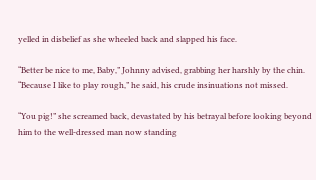yelled in disbelief as she wheeled back and slapped his face.

“Better be nice to me, Baby,” Johnny advised, grabbing her harshly by the chin.  “Because I like to play rough,” he said, his crude insinuations not missed.

“You pig!” she screamed back, devastated by his betrayal before looking beyond him to the well-dressed man now standing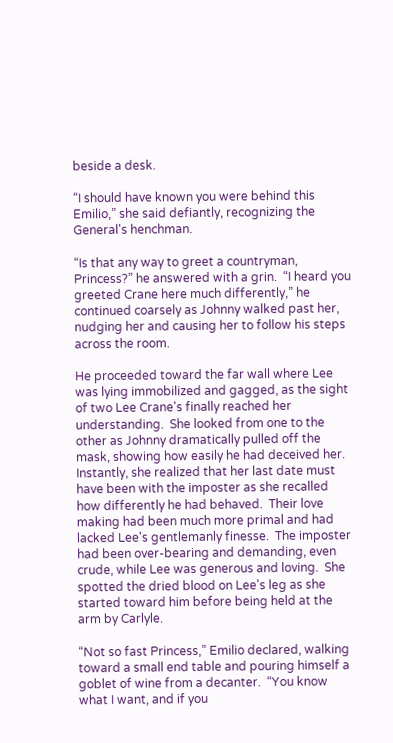beside a desk.

“I should have known you were behind this Emilio,” she said defiantly, recognizing the General's henchman.

“Is that any way to greet a countryman, Princess?” he answered with a grin.  “I heard you greeted Crane here much differently,” he continued coarsely as Johnny walked past her, nudging her and causing her to follow his steps across the room.

He proceeded toward the far wall where Lee was lying immobilized and gagged, as the sight of two Lee Crane's finally reached her understanding.  She looked from one to the other as Johnny dramatically pulled off the mask, showing how easily he had deceived her.  Instantly, she realized that her last date must have been with the imposter as she recalled how differently he had behaved.  Their love making had been much more primal and had lacked Lee's gentlemanly finesse.  The imposter had been over-bearing and demanding, even crude, while Lee was generous and loving.  She spotted the dried blood on Lee's leg as she started toward him before being held at the arm by Carlyle.

“Not so fast Princess,” Emilio declared, walking toward a small end table and pouring himself a goblet of wine from a decanter.  “You know what I want, and if you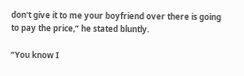don't give it to me your boyfriend over there is going to pay the price,” he stated bluntly.

“You know I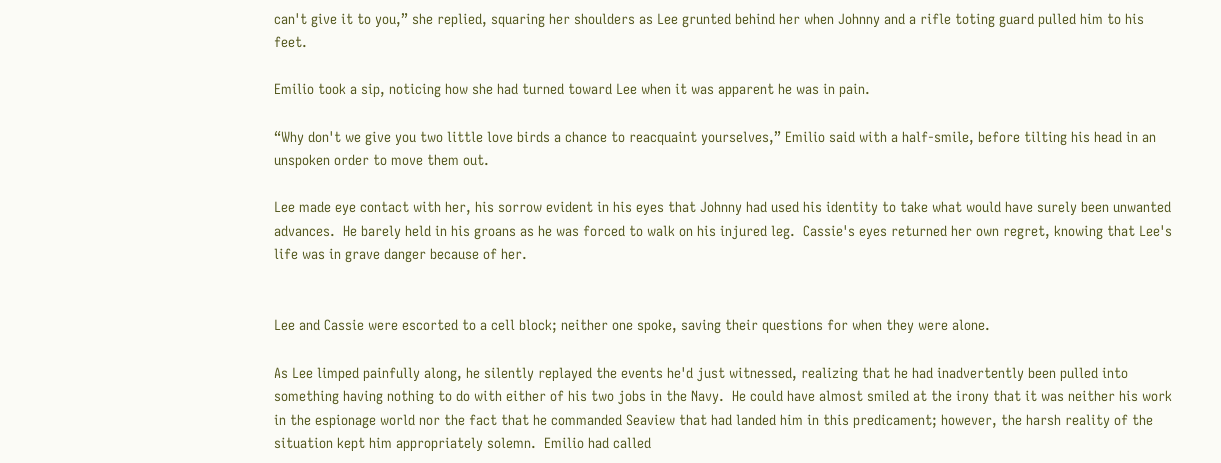can't give it to you,” she replied, squaring her shoulders as Lee grunted behind her when Johnny and a rifle toting guard pulled him to his feet.

Emilio took a sip, noticing how she had turned toward Lee when it was apparent he was in pain.

“Why don't we give you two little love birds a chance to reacquaint yourselves,” Emilio said with a half-smile, before tilting his head in an unspoken order to move them out.

Lee made eye contact with her, his sorrow evident in his eyes that Johnny had used his identity to take what would have surely been unwanted advances.  He barely held in his groans as he was forced to walk on his injured leg.  Cassie's eyes returned her own regret, knowing that Lee's life was in grave danger because of her.


Lee and Cassie were escorted to a cell block; neither one spoke, saving their questions for when they were alone.

As Lee limped painfully along, he silently replayed the events he'd just witnessed, realizing that he had inadvertently been pulled into something having nothing to do with either of his two jobs in the Navy.  He could have almost smiled at the irony that it was neither his work in the espionage world nor the fact that he commanded Seaview that had landed him in this predicament; however, the harsh reality of the situation kept him appropriately solemn.  Emilio had called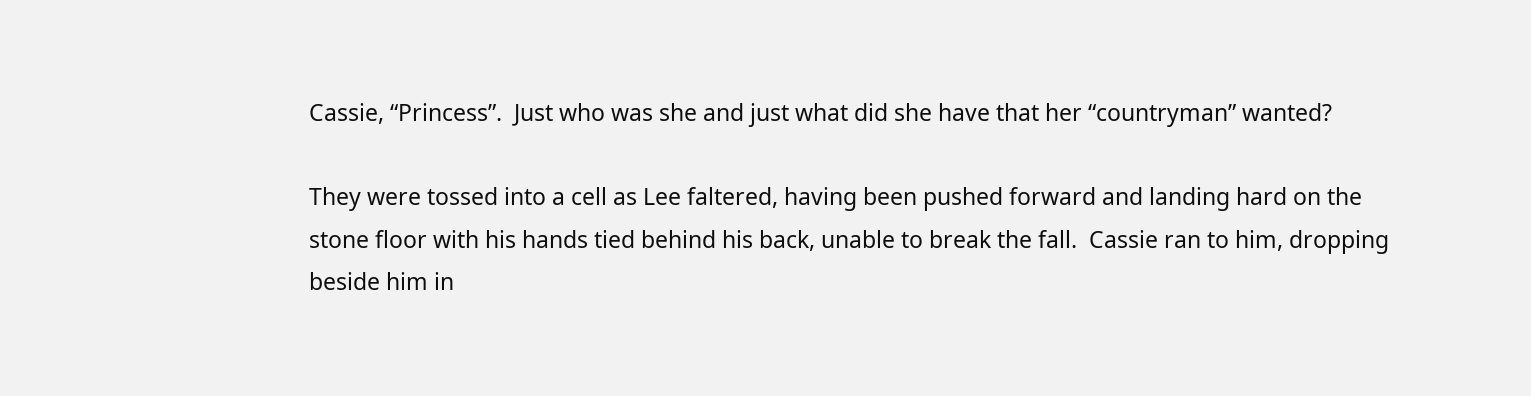Cassie, “Princess”.  Just who was she and just what did she have that her “countryman” wanted?

They were tossed into a cell as Lee faltered, having been pushed forward and landing hard on the stone floor with his hands tied behind his back, unable to break the fall.  Cassie ran to him, dropping beside him in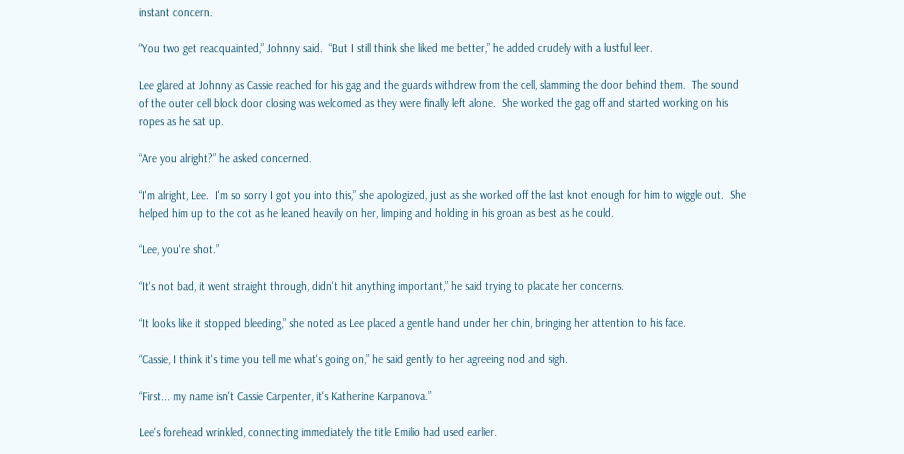instant concern.

“You two get reacquainted,” Johnny said.  “But I still think she liked me better,” he added crudely with a lustful leer.

Lee glared at Johnny as Cassie reached for his gag and the guards withdrew from the cell, slamming the door behind them.  The sound of the outer cell block door closing was welcomed as they were finally left alone.  She worked the gag off and started working on his ropes as he sat up.

“Are you alright?” he asked concerned.

“I'm alright, Lee.  I'm so sorry I got you into this,” she apologized, just as she worked off the last knot enough for him to wiggle out.  She helped him up to the cot as he leaned heavily on her, limping and holding in his groan as best as he could.

“Lee, you're shot.”

“It's not bad, it went straight through, didn't hit anything important,” he said trying to placate her concerns.

“It looks like it stopped bleeding,” she noted as Lee placed a gentle hand under her chin, bringing her attention to his face.

“Cassie, I think it's time you tell me what's going on,” he said gently to her agreeing nod and sigh.

“First... my name isn't Cassie Carpenter, it's Katherine Karpanova.”

Lee's forehead wrinkled, connecting immediately the title Emilio had used earlier.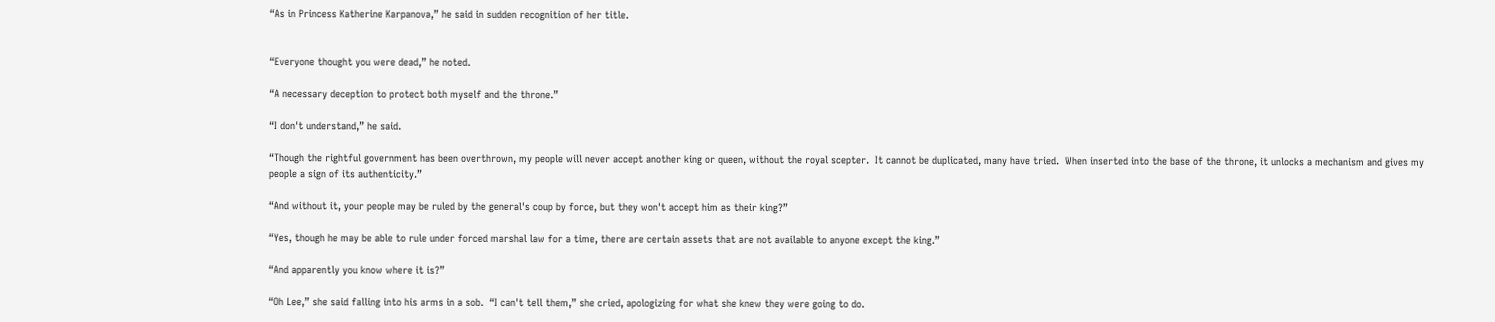“As in Princess Katherine Karpanova,” he said in sudden recognition of her title.


“Everyone thought you were dead,” he noted.

“A necessary deception to protect both myself and the throne.”

“I don't understand,” he said.

“Though the rightful government has been overthrown, my people will never accept another king or queen, without the royal scepter.  It cannot be duplicated, many have tried.  When inserted into the base of the throne, it unlocks a mechanism and gives my people a sign of its authenticity.”

“And without it, your people may be ruled by the general's coup by force, but they won't accept him as their king?”

“Yes, though he may be able to rule under forced marshal law for a time, there are certain assets that are not available to anyone except the king.”

“And apparently you know where it is?”

“Oh Lee,” she said falling into his arms in a sob.  “I can't tell them,” she cried, apologizing for what she knew they were going to do.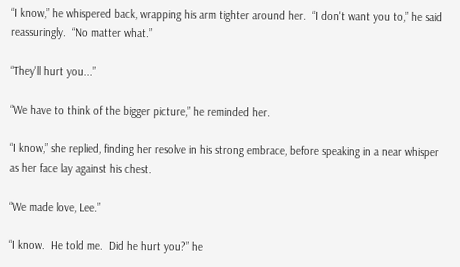“I know,” he whispered back, wrapping his arm tighter around her.  “I don't want you to,” he said reassuringly.  “No matter what.”

“They'll hurt you...”

“We have to think of the bigger picture,” he reminded her.

“I know,” she replied, finding her resolve in his strong embrace, before speaking in a near whisper as her face lay against his chest.

“We made love, Lee.”

“I know.  He told me.  Did he hurt you?” he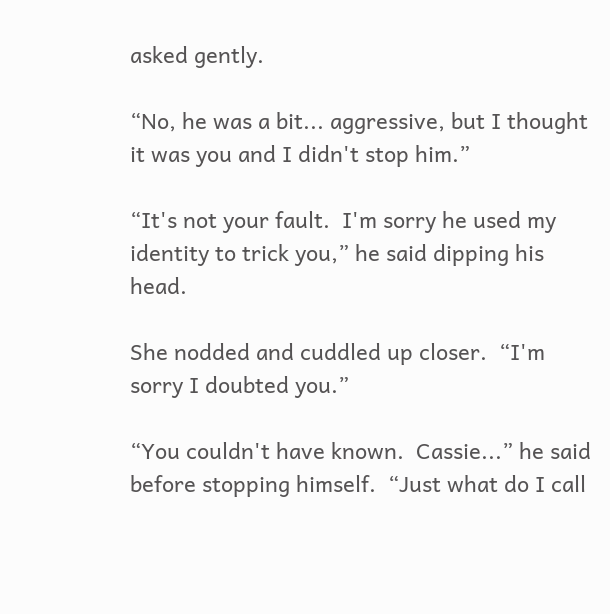asked gently.

“No, he was a bit... aggressive, but I thought it was you and I didn't stop him.”

“It's not your fault.  I'm sorry he used my identity to trick you,” he said dipping his head.

She nodded and cuddled up closer.  “I'm sorry I doubted you.”

“You couldn't have known.  Cassie...” he said before stopping himself.  “Just what do I call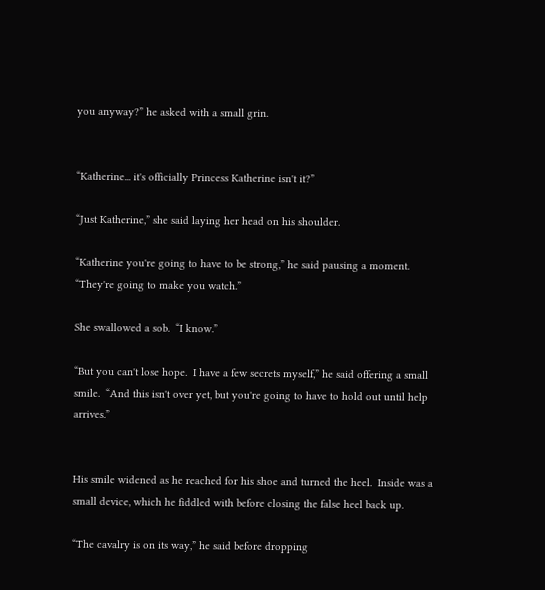you anyway?” he asked with a small grin.


“Katherine... it's officially Princess Katherine isn't it?”

“Just Katherine,” she said laying her head on his shoulder.

“Katherine you're going to have to be strong,” he said pausing a moment.  “They're going to make you watch.”

She swallowed a sob.  “I know.”

“But you can't lose hope.  I have a few secrets myself,” he said offering a small smile.  “And this isn't over yet, but you're going to have to hold out until help arrives.”


His smile widened as he reached for his shoe and turned the heel.  Inside was a small device, which he fiddled with before closing the false heel back up.

“The cavalry is on its way,” he said before dropping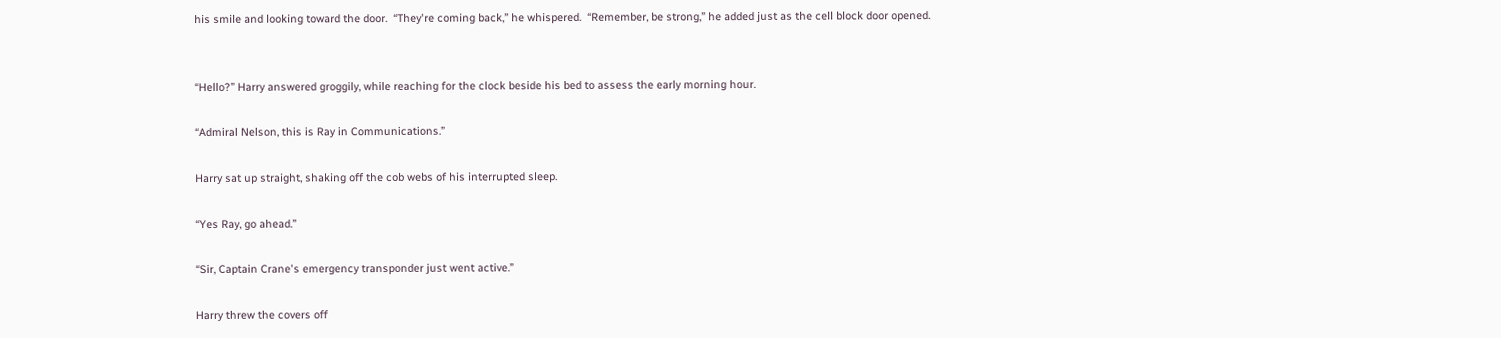his smile and looking toward the door.  “They're coming back,” he whispered.  “Remember, be strong,” he added just as the cell block door opened.


“Hello?” Harry answered groggily, while reaching for the clock beside his bed to assess the early morning hour.

“Admiral Nelson, this is Ray in Communications.”

Harry sat up straight, shaking off the cob webs of his interrupted sleep.

“Yes Ray, go ahead.”

“Sir, Captain Crane's emergency transponder just went active.”

Harry threw the covers off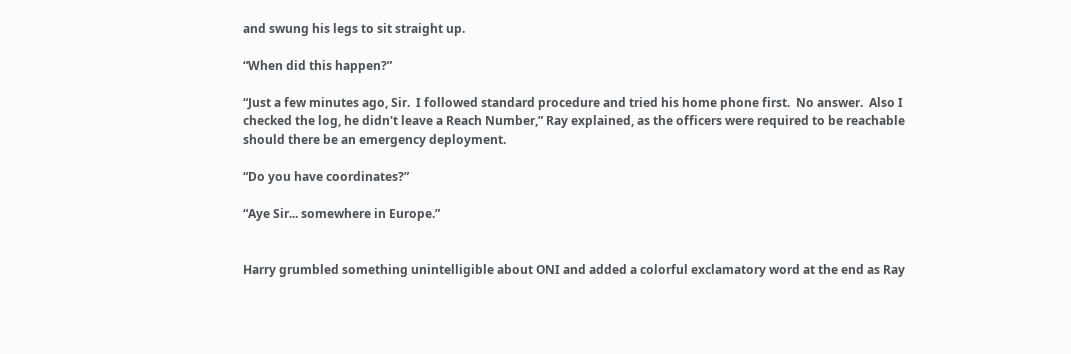and swung his legs to sit straight up.

“When did this happen?”

“Just a few minutes ago, Sir.  I followed standard procedure and tried his home phone first.  No answer.  Also I checked the log, he didn't leave a Reach Number,” Ray explained, as the officers were required to be reachable should there be an emergency deployment.

“Do you have coordinates?”

“Aye Sir... somewhere in Europe.”


Harry grumbled something unintelligible about ONI and added a colorful exclamatory word at the end as Ray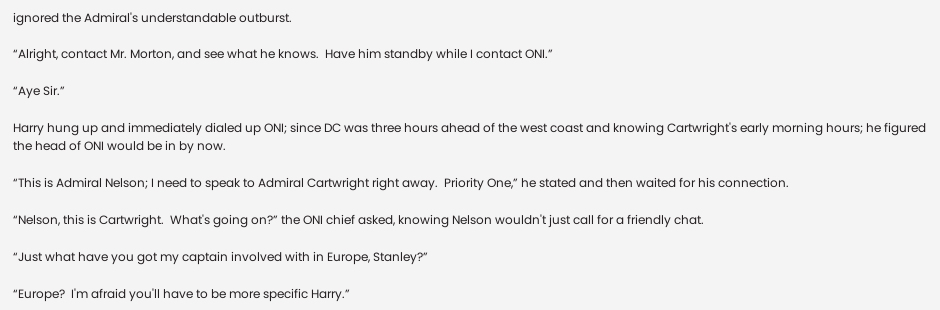ignored the Admiral's understandable outburst.

“Alright, contact Mr. Morton, and see what he knows.  Have him standby while I contact ONI.”

“Aye Sir.”

Harry hung up and immediately dialed up ONI; since DC was three hours ahead of the west coast and knowing Cartwright's early morning hours; he figured the head of ONI would be in by now.

“This is Admiral Nelson; I need to speak to Admiral Cartwright right away.  Priority One,” he stated and then waited for his connection.

“Nelson, this is Cartwright.  What's going on?” the ONI chief asked, knowing Nelson wouldn't just call for a friendly chat.

“Just what have you got my captain involved with in Europe, Stanley?”

“Europe?  I'm afraid you'll have to be more specific Harry.”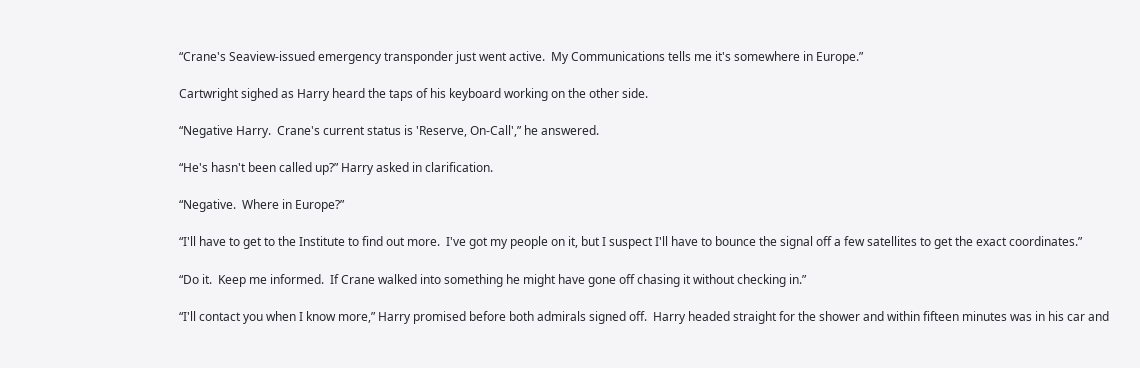“Crane's Seaview-issued emergency transponder just went active.  My Communications tells me it's somewhere in Europe.”

Cartwright sighed as Harry heard the taps of his keyboard working on the other side.

“Negative Harry.  Crane's current status is 'Reserve, On-Call',” he answered.

“He's hasn't been called up?” Harry asked in clarification.

“Negative.  Where in Europe?”

“I'll have to get to the Institute to find out more.  I've got my people on it, but I suspect I'll have to bounce the signal off a few satellites to get the exact coordinates.”

“Do it.  Keep me informed.  If Crane walked into something he might have gone off chasing it without checking in.”

“I'll contact you when I know more,” Harry promised before both admirals signed off.  Harry headed straight for the shower and within fifteen minutes was in his car and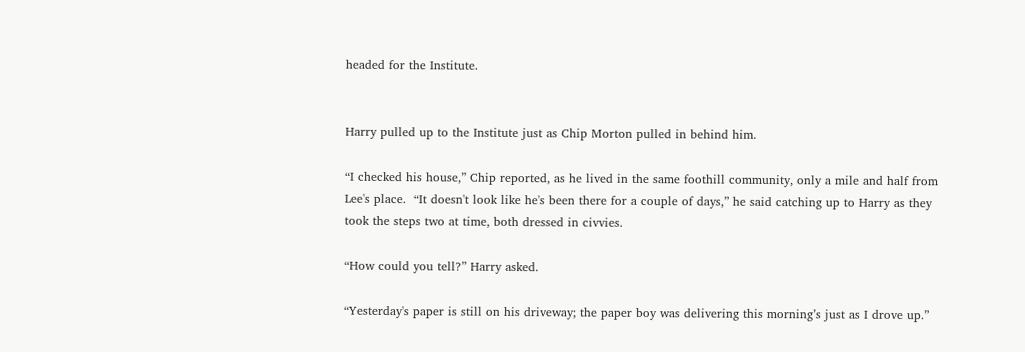headed for the Institute.


Harry pulled up to the Institute just as Chip Morton pulled in behind him.

“I checked his house,” Chip reported, as he lived in the same foothill community, only a mile and half from Lee's place.  “It doesn't look like he's been there for a couple of days,” he said catching up to Harry as they took the steps two at time, both dressed in civvies.

“How could you tell?” Harry asked.

“Yesterday's paper is still on his driveway; the paper boy was delivering this morning’s just as I drove up.”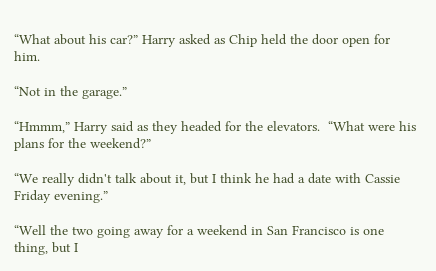“What about his car?” Harry asked as Chip held the door open for him.

“Not in the garage.”

“Hmmm,” Harry said as they headed for the elevators.  “What were his plans for the weekend?”

“We really didn't talk about it, but I think he had a date with Cassie Friday evening.”

“Well the two going away for a weekend in San Francisco is one thing, but I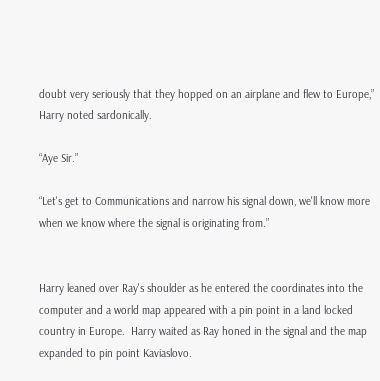doubt very seriously that they hopped on an airplane and flew to Europe,” Harry noted sardonically.

“Aye Sir.”

“Let's get to Communications and narrow his signal down, we'll know more when we know where the signal is originating from.”


Harry leaned over Ray's shoulder as he entered the coordinates into the computer and a world map appeared with a pin point in a land locked country in Europe.  Harry waited as Ray honed in the signal and the map expanded to pin point Kaviaslovo.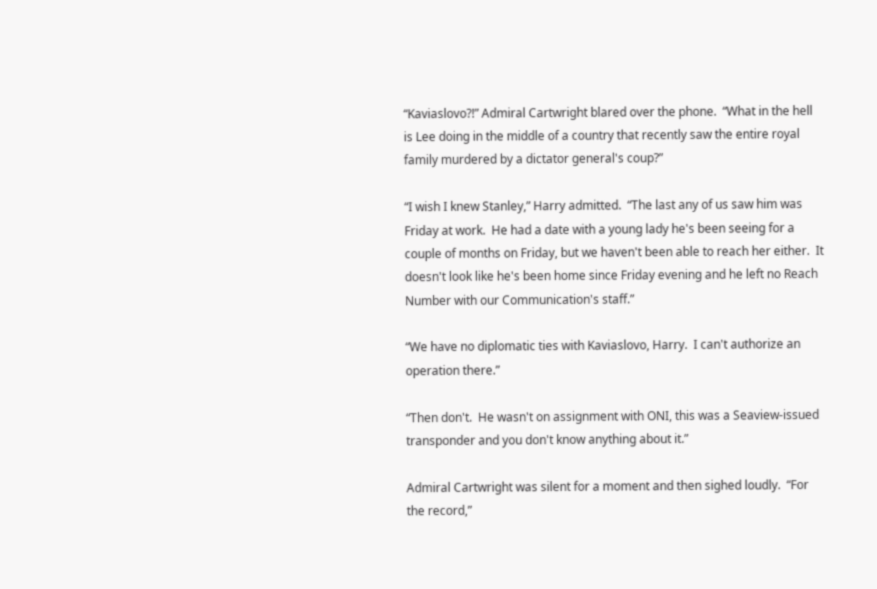“Kaviaslovo?!” Admiral Cartwright blared over the phone.  “What in the hell is Lee doing in the middle of a country that recently saw the entire royal family murdered by a dictator general's coup?”

“I wish I knew Stanley,” Harry admitted.  “The last any of us saw him was Friday at work.  He had a date with a young lady he's been seeing for a couple of months on Friday, but we haven't been able to reach her either.  It doesn't look like he's been home since Friday evening and he left no Reach Number with our Communication's staff.”

“We have no diplomatic ties with Kaviaslovo, Harry.  I can't authorize an operation there.”

“Then don't.  He wasn't on assignment with ONI, this was a Seaview-issued transponder and you don't know anything about it.”

Admiral Cartwright was silent for a moment and then sighed loudly.  “For the record,”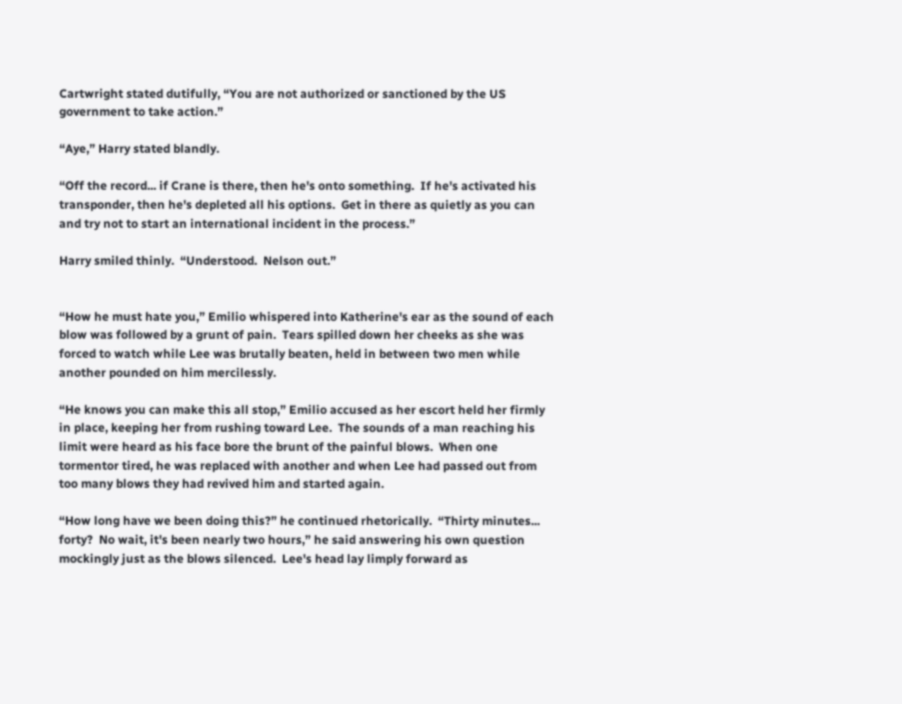Cartwright stated dutifully, “You are not authorized or sanctioned by the US government to take action.”

“Aye,” Harry stated blandly.

“Off the record... if Crane is there, then he's onto something.  If he's activated his transponder, then he's depleted all his options.  Get in there as quietly as you can and try not to start an international incident in the process.”

Harry smiled thinly.  “Understood.  Nelson out.”


“How he must hate you,” Emilio whispered into Katherine's ear as the sound of each blow was followed by a grunt of pain.  Tears spilled down her cheeks as she was forced to watch while Lee was brutally beaten, held in between two men while another pounded on him mercilessly.

“He knows you can make this all stop,” Emilio accused as her escort held her firmly in place, keeping her from rushing toward Lee.  The sounds of a man reaching his limit were heard as his face bore the brunt of the painful blows.  When one tormentor tired, he was replaced with another and when Lee had passed out from too many blows they had revived him and started again.

“How long have we been doing this?” he continued rhetorically.  “Thirty minutes... forty?  No wait, it's been nearly two hours,” he said answering his own question mockingly just as the blows silenced.  Lee's head lay limply forward as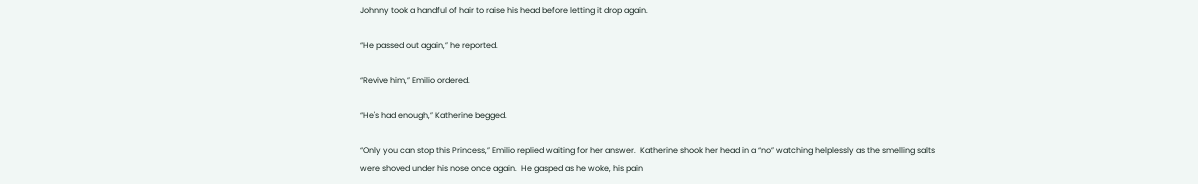Johnny took a handful of hair to raise his head before letting it drop again.

“He passed out again,” he reported.

“Revive him,” Emilio ordered.

“He's had enough,” Katherine begged.

“Only you can stop this Princess,” Emilio replied waiting for her answer.  Katherine shook her head in a “no” watching helplessly as the smelling salts were shoved under his nose once again.  He gasped as he woke, his pain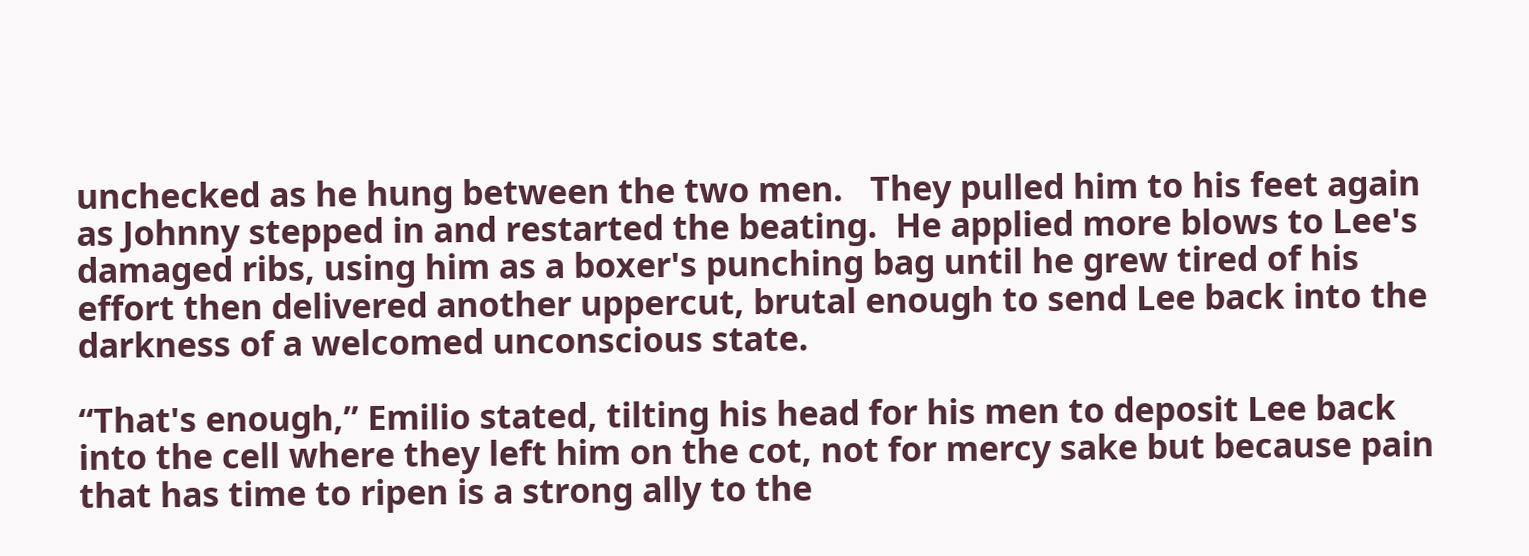unchecked as he hung between the two men.   They pulled him to his feet again as Johnny stepped in and restarted the beating.  He applied more blows to Lee's damaged ribs, using him as a boxer's punching bag until he grew tired of his effort then delivered another uppercut, brutal enough to send Lee back into the darkness of a welcomed unconscious state.

“That's enough,” Emilio stated, tilting his head for his men to deposit Lee back into the cell where they left him on the cot, not for mercy sake but because pain that has time to ripen is a strong ally to the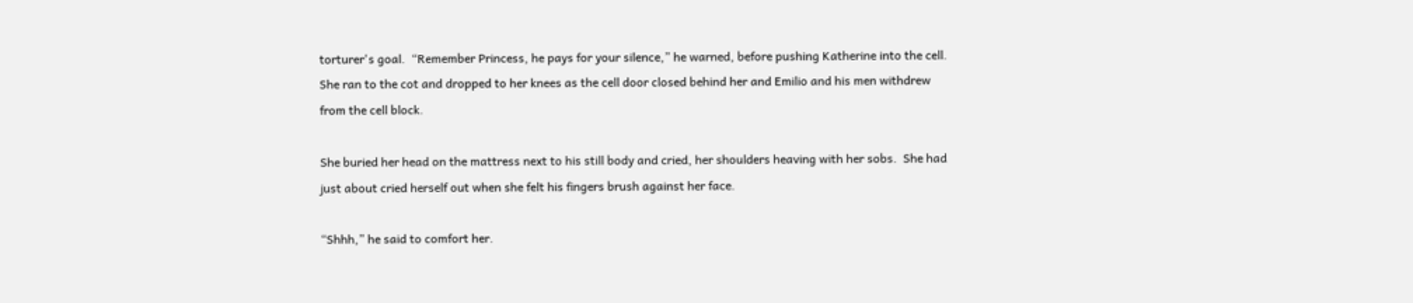torturer's goal.  “Remember Princess, he pays for your silence,” he warned, before pushing Katherine into the cell.  She ran to the cot and dropped to her knees as the cell door closed behind her and Emilio and his men withdrew from the cell block.

She buried her head on the mattress next to his still body and cried, her shoulders heaving with her sobs.  She had just about cried herself out when she felt his fingers brush against her face.

“Shhh,” he said to comfort her.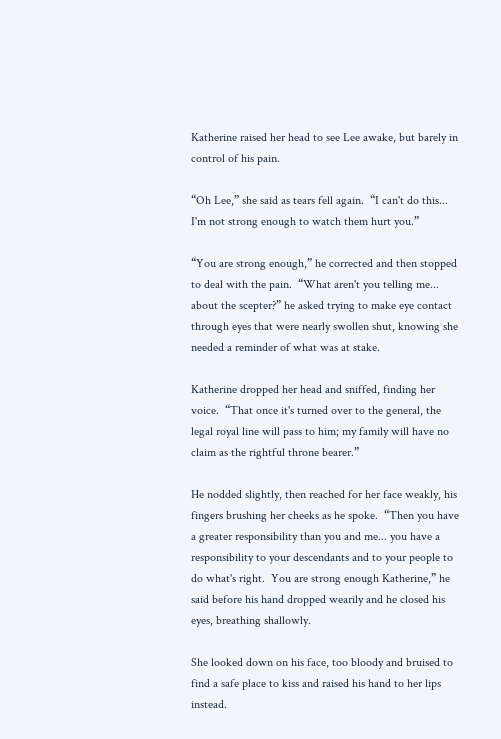Katherine raised her head to see Lee awake, but barely in control of his pain.

“Oh Lee,” she said as tears fell again.  “I can't do this... I'm not strong enough to watch them hurt you.”

“You are strong enough,” he corrected and then stopped to deal with the pain.  “What aren't you telling me... about the scepter?” he asked trying to make eye contact through eyes that were nearly swollen shut, knowing she needed a reminder of what was at stake.

Katherine dropped her head and sniffed, finding her voice.  “That once it's turned over to the general, the legal royal line will pass to him; my family will have no claim as the rightful throne bearer.”

He nodded slightly, then reached for her face weakly, his fingers brushing her cheeks as he spoke.  “Then you have a greater responsibility than you and me... you have a responsibility to your descendants and to your people to do what's right.  You are strong enough Katherine,” he said before his hand dropped wearily and he closed his eyes, breathing shallowly.

She looked down on his face, too bloody and bruised to find a safe place to kiss and raised his hand to her lips instead.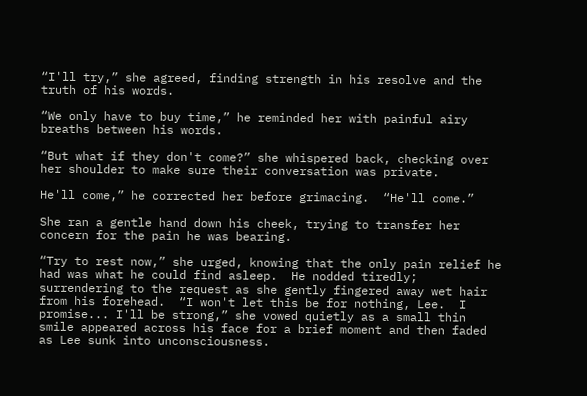“I'll try,” she agreed, finding strength in his resolve and the truth of his words.

“We only have to buy time,” he reminded her with painful airy breaths between his words.

“But what if they don't come?” she whispered back, checking over her shoulder to make sure their conversation was private.

He'll come,” he corrected her before grimacing.  “He'll come.”

She ran a gentle hand down his cheek, trying to transfer her concern for the pain he was bearing.

“Try to rest now,” she urged, knowing that the only pain relief he had was what he could find asleep.  He nodded tiredly; surrendering to the request as she gently fingered away wet hair from his forehead.  “I won't let this be for nothing, Lee.  I promise... I'll be strong,” she vowed quietly as a small thin smile appeared across his face for a brief moment and then faded as Lee sunk into unconsciousness.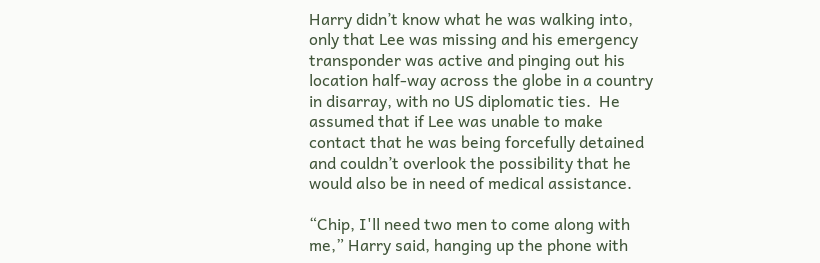Harry didn’t know what he was walking into, only that Lee was missing and his emergency transponder was active and pinging out his location half-way across the globe in a country in disarray, with no US diplomatic ties.  He assumed that if Lee was unable to make contact that he was being forcefully detained and couldn’t overlook the possibility that he would also be in need of medical assistance.

“Chip, I'll need two men to come along with me,” Harry said, hanging up the phone with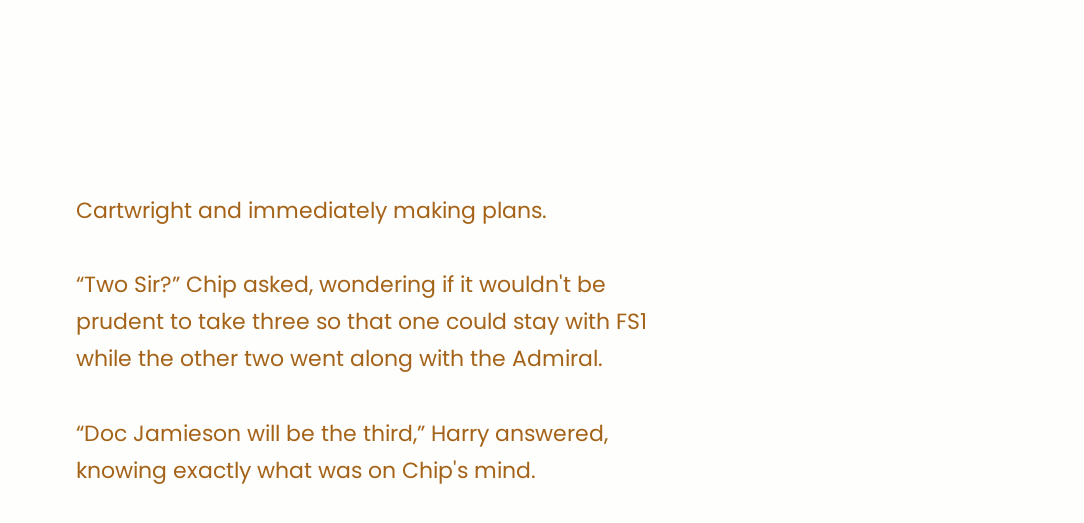Cartwright and immediately making plans.

“Two Sir?” Chip asked, wondering if it wouldn't be prudent to take three so that one could stay with FS1 while the other two went along with the Admiral.

“Doc Jamieson will be the third,” Harry answered, knowing exactly what was on Chip's mind.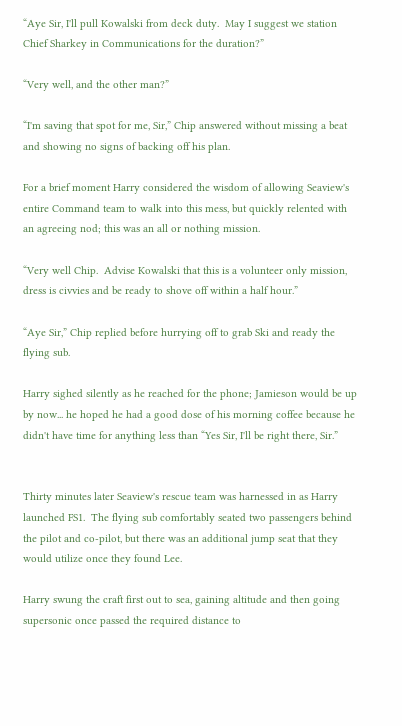“Aye Sir, I'll pull Kowalski from deck duty.  May I suggest we station Chief Sharkey in Communications for the duration?”

“Very well, and the other man?”

“I'm saving that spot for me, Sir,” Chip answered without missing a beat and showing no signs of backing off his plan.

For a brief moment Harry considered the wisdom of allowing Seaview's entire Command team to walk into this mess, but quickly relented with an agreeing nod; this was an all or nothing mission.

“Very well Chip.  Advise Kowalski that this is a volunteer only mission, dress is civvies and be ready to shove off within a half hour.”

“Aye Sir,” Chip replied before hurrying off to grab Ski and ready the flying sub.

Harry sighed silently as he reached for the phone; Jamieson would be up by now... he hoped he had a good dose of his morning coffee because he didn't have time for anything less than “Yes Sir, I'll be right there, Sir.”


Thirty minutes later Seaview's rescue team was harnessed in as Harry launched FS1.  The flying sub comfortably seated two passengers behind the pilot and co-pilot, but there was an additional jump seat that they would utilize once they found Lee.

Harry swung the craft first out to sea, gaining altitude and then going supersonic once passed the required distance to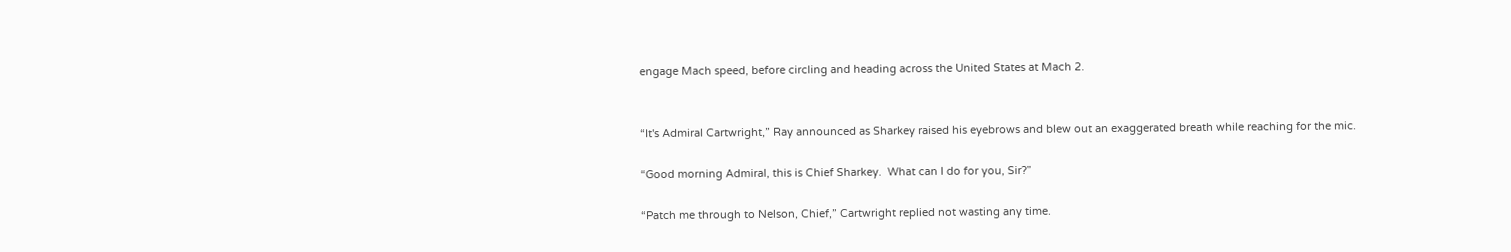engage Mach speed, before circling and heading across the United States at Mach 2.


“It's Admiral Cartwright,” Ray announced as Sharkey raised his eyebrows and blew out an exaggerated breath while reaching for the mic.

“Good morning Admiral, this is Chief Sharkey.  What can I do for you, Sir?”

“Patch me through to Nelson, Chief,” Cartwright replied not wasting any time.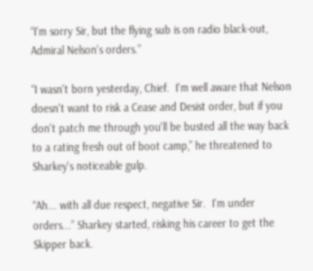“I'm sorry Sir, but the flying sub is on radio black-out, Admiral Nelson's orders.”

“I wasn't born yesterday, Chief.  I'm well aware that Nelson doesn't want to risk a Cease and Desist order, but if you don't patch me through you'll be busted all the way back to a rating fresh out of boot camp,” he threatened to Sharkey's noticeable gulp.

“Ah... with all due respect, negative Sir.  I'm under orders...” Sharkey started, risking his career to get the Skipper back.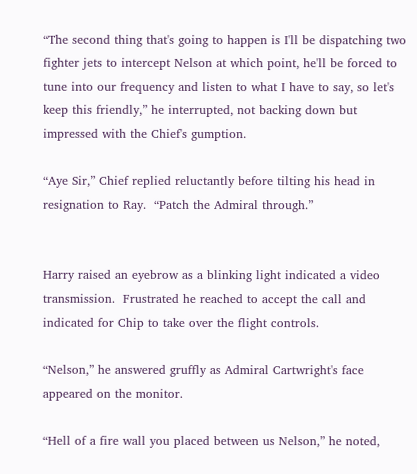“The second thing that's going to happen is I'll be dispatching two fighter jets to intercept Nelson at which point, he'll be forced to tune into our frequency and listen to what I have to say, so let's keep this friendly,” he interrupted, not backing down but impressed with the Chief's gumption.

“Aye Sir,” Chief replied reluctantly before tilting his head in resignation to Ray.  “Patch the Admiral through.”


Harry raised an eyebrow as a blinking light indicated a video transmission.  Frustrated he reached to accept the call and indicated for Chip to take over the flight controls.

“Nelson,” he answered gruffly as Admiral Cartwright's face appeared on the monitor.

“Hell of a fire wall you placed between us Nelson,” he noted,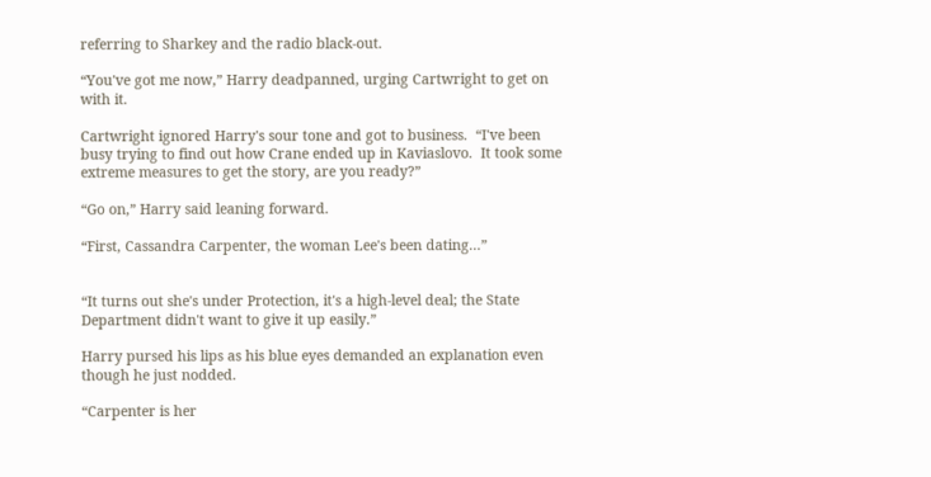referring to Sharkey and the radio black-out.

“You've got me now,” Harry deadpanned, urging Cartwright to get on with it.

Cartwright ignored Harry's sour tone and got to business.  “I've been busy trying to find out how Crane ended up in Kaviaslovo.  It took some extreme measures to get the story, are you ready?”

“Go on,” Harry said leaning forward.

“First, Cassandra Carpenter, the woman Lee's been dating...”


“It turns out she's under Protection, it's a high-level deal; the State Department didn't want to give it up easily.”

Harry pursed his lips as his blue eyes demanded an explanation even though he just nodded.

“Carpenter is her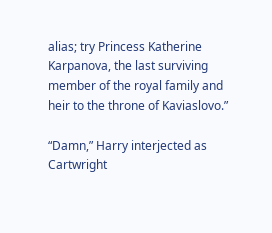alias; try Princess Katherine Karpanova, the last surviving member of the royal family and heir to the throne of Kaviaslovo.”

“Damn,” Harry interjected as Cartwright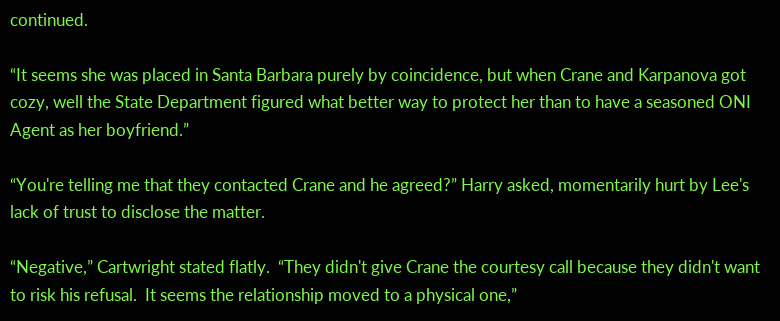continued.

“It seems she was placed in Santa Barbara purely by coincidence, but when Crane and Karpanova got cozy, well the State Department figured what better way to protect her than to have a seasoned ONI Agent as her boyfriend.”

“You're telling me that they contacted Crane and he agreed?” Harry asked, momentarily hurt by Lee's lack of trust to disclose the matter.

“Negative,” Cartwright stated flatly.  “They didn't give Crane the courtesy call because they didn't want to risk his refusal.  It seems the relationship moved to a physical one,”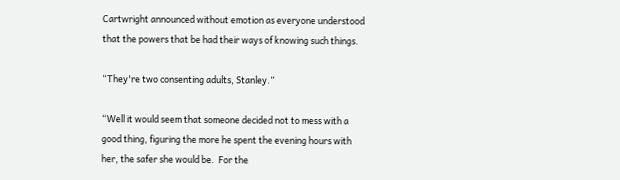Cartwright announced without emotion as everyone understood that the powers that be had their ways of knowing such things.

“They're two consenting adults, Stanley.”

“Well it would seem that someone decided not to mess with a good thing, figuring the more he spent the evening hours with her, the safer she would be.  For the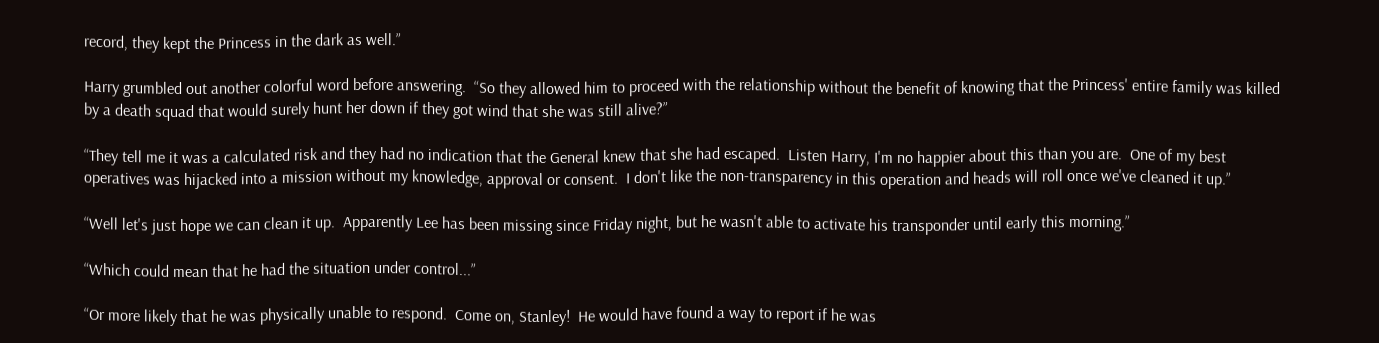record, they kept the Princess in the dark as well.”

Harry grumbled out another colorful word before answering.  “So they allowed him to proceed with the relationship without the benefit of knowing that the Princess' entire family was killed by a death squad that would surely hunt her down if they got wind that she was still alive?”

“They tell me it was a calculated risk and they had no indication that the General knew that she had escaped.  Listen Harry, I'm no happier about this than you are.  One of my best operatives was hijacked into a mission without my knowledge, approval or consent.  I don't like the non-transparency in this operation and heads will roll once we've cleaned it up.”

“Well let's just hope we can clean it up.  Apparently Lee has been missing since Friday night, but he wasn't able to activate his transponder until early this morning.”

“Which could mean that he had the situation under control...”

“Or more likely that he was physically unable to respond.  Come on, Stanley!  He would have found a way to report if he was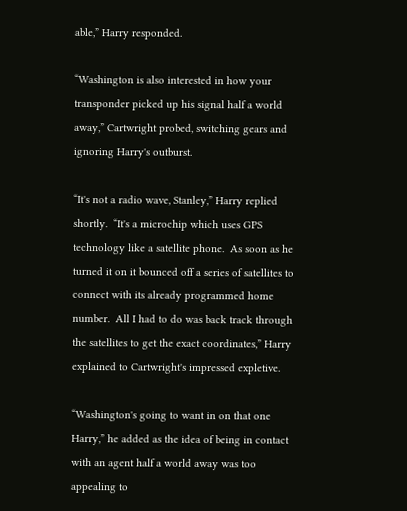able,” Harry responded.

“Washington is also interested in how your transponder picked up his signal half a world away,” Cartwright probed, switching gears and ignoring Harry's outburst.

“It's not a radio wave, Stanley,” Harry replied shortly.  “It's a microchip which uses GPS technology like a satellite phone.  As soon as he turned it on it bounced off a series of satellites to connect with its already programmed home number.  All I had to do was back track through the satellites to get the exact coordinates,” Harry explained to Cartwright's impressed expletive.

“Washington's going to want in on that one Harry,” he added as the idea of being in contact with an agent half a world away was too appealing to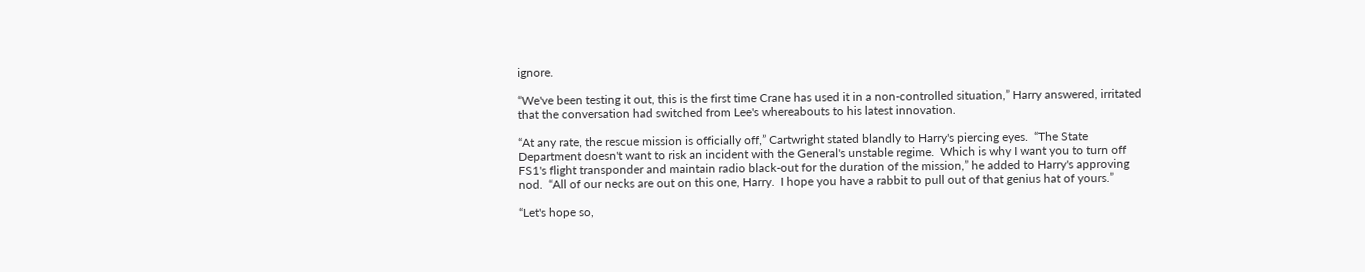ignore.

“We've been testing it out, this is the first time Crane has used it in a non-controlled situation,” Harry answered, irritated that the conversation had switched from Lee's whereabouts to his latest innovation.

“At any rate, the rescue mission is officially off,” Cartwright stated blandly to Harry's piercing eyes.  “The State Department doesn't want to risk an incident with the General's unstable regime.  Which is why I want you to turn off FS1's flight transponder and maintain radio black-out for the duration of the mission,” he added to Harry's approving nod.  “All of our necks are out on this one, Harry.  I hope you have a rabbit to pull out of that genius hat of yours.”

“Let's hope so,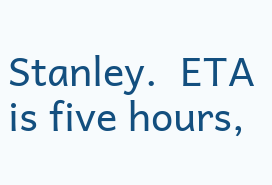Stanley.  ETA is five hours,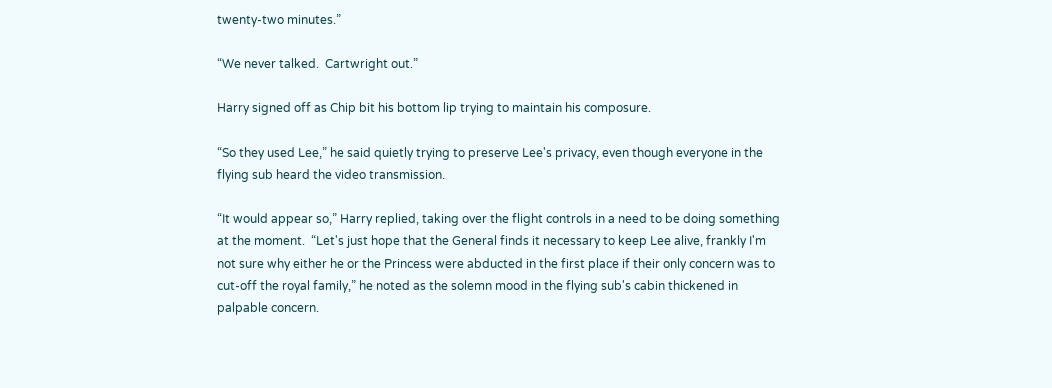twenty-two minutes.”

“We never talked.  Cartwright out.”

Harry signed off as Chip bit his bottom lip trying to maintain his composure.

“So they used Lee,” he said quietly trying to preserve Lee's privacy, even though everyone in the flying sub heard the video transmission.

“It would appear so,” Harry replied, taking over the flight controls in a need to be doing something at the moment.  “Let's just hope that the General finds it necessary to keep Lee alive, frankly I'm not sure why either he or the Princess were abducted in the first place if their only concern was to cut-off the royal family,” he noted as the solemn mood in the flying sub's cabin thickened in palpable concern.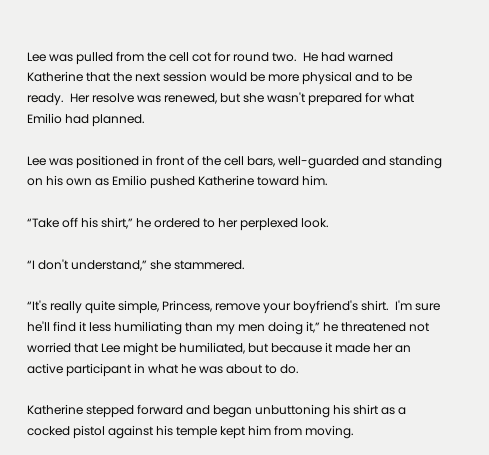Lee was pulled from the cell cot for round two.  He had warned Katherine that the next session would be more physical and to be ready.  Her resolve was renewed, but she wasn't prepared for what Emilio had planned.

Lee was positioned in front of the cell bars, well-guarded and standing on his own as Emilio pushed Katherine toward him.

“Take off his shirt,” he ordered to her perplexed look.

“I don't understand,” she stammered.

“It's really quite simple, Princess, remove your boyfriend's shirt.  I'm sure he'll find it less humiliating than my men doing it,” he threatened not worried that Lee might be humiliated, but because it made her an active participant in what he was about to do.

Katherine stepped forward and began unbuttoning his shirt as a cocked pistol against his temple kept him from moving.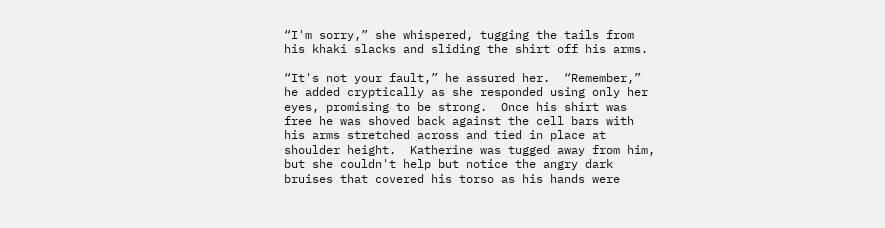“I'm sorry,” she whispered, tugging the tails from his khaki slacks and sliding the shirt off his arms.

“It's not your fault,” he assured her.  “Remember,” he added cryptically as she responded using only her eyes, promising to be strong.  Once his shirt was free he was shoved back against the cell bars with his arms stretched across and tied in place at shoulder height.  Katherine was tugged away from him, but she couldn't help but notice the angry dark bruises that covered his torso as his hands were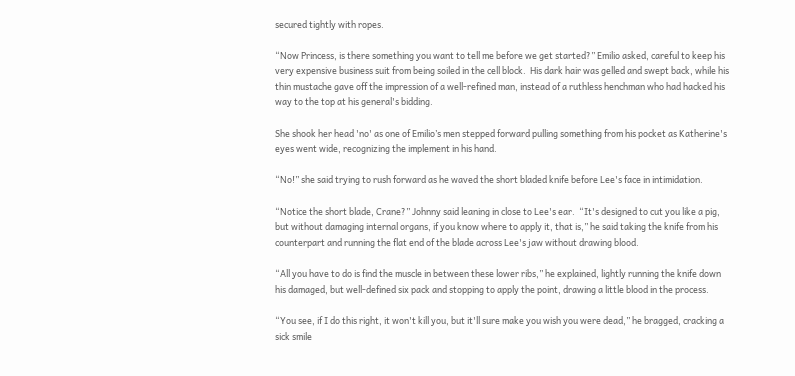secured tightly with ropes.

“Now Princess, is there something you want to tell me before we get started?” Emilio asked, careful to keep his very expensive business suit from being soiled in the cell block.  His dark hair was gelled and swept back, while his thin mustache gave off the impression of a well-refined man, instead of a ruthless henchman who had hacked his way to the top at his general's bidding.

She shook her head 'no' as one of Emilio’s men stepped forward pulling something from his pocket as Katherine's eyes went wide, recognizing the implement in his hand.

“No!” she said trying to rush forward as he waved the short bladed knife before Lee's face in intimidation.

“Notice the short blade, Crane?” Johnny said leaning in close to Lee's ear.  “It's designed to cut you like a pig, but without damaging internal organs, if you know where to apply it, that is,” he said taking the knife from his counterpart and running the flat end of the blade across Lee's jaw without drawing blood.

“All you have to do is find the muscle in between these lower ribs,” he explained, lightly running the knife down his damaged, but well-defined six pack and stopping to apply the point, drawing a little blood in the process.

“You see, if I do this right, it won't kill you, but it'll sure make you wish you were dead,” he bragged, cracking a sick smile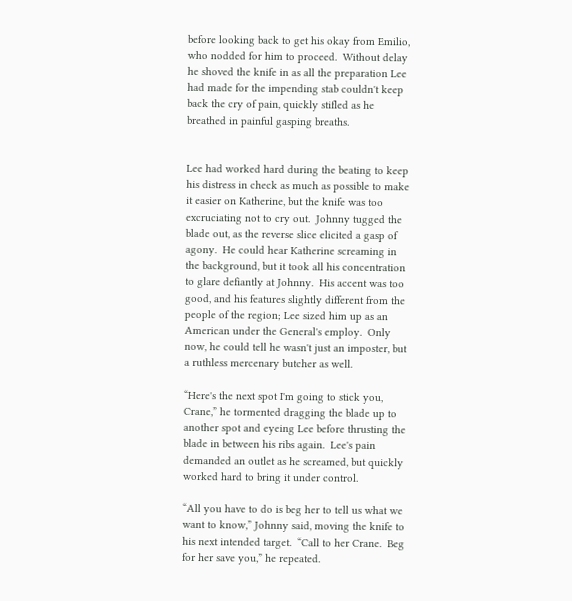before looking back to get his okay from Emilio, who nodded for him to proceed.  Without delay he shoved the knife in as all the preparation Lee had made for the impending stab couldn't keep back the cry of pain, quickly stifled as he breathed in painful gasping breaths.


Lee had worked hard during the beating to keep his distress in check as much as possible to make it easier on Katherine, but the knife was too excruciating not to cry out.  Johnny tugged the blade out, as the reverse slice elicited a gasp of agony.  He could hear Katherine screaming in the background, but it took all his concentration to glare defiantly at Johnny.  His accent was too good, and his features slightly different from the people of the region; Lee sized him up as an American under the General's employ.  Only now, he could tell he wasn't just an imposter, but a ruthless mercenary butcher as well.

“Here's the next spot I'm going to stick you, Crane,” he tormented dragging the blade up to another spot and eyeing Lee before thrusting the blade in between his ribs again.  Lee's pain demanded an outlet as he screamed, but quickly worked hard to bring it under control.

“All you have to do is beg her to tell us what we want to know,” Johnny said, moving the knife to his next intended target.  “Call to her Crane.  Beg for her save you,” he repeated.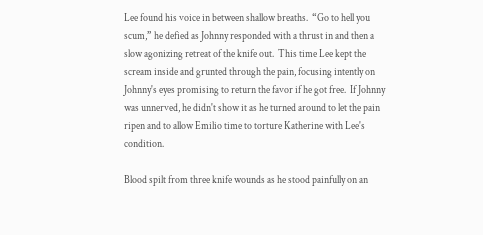Lee found his voice in between shallow breaths.  “Go to hell you scum,” he defied as Johnny responded with a thrust in and then a slow agonizing retreat of the knife out.  This time Lee kept the scream inside and grunted through the pain, focusing intently on Johnny's eyes promising to return the favor if he got free.  If Johnny was unnerved, he didn't show it as he turned around to let the pain ripen and to allow Emilio time to torture Katherine with Lee's condition.

Blood spilt from three knife wounds as he stood painfully on an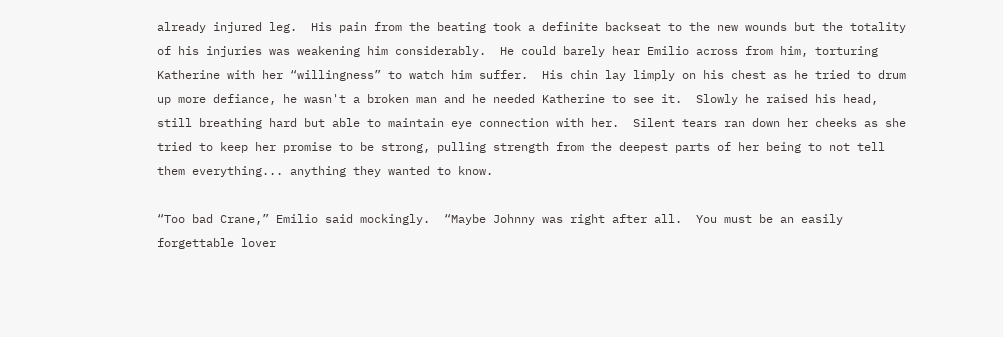already injured leg.  His pain from the beating took a definite backseat to the new wounds but the totality of his injuries was weakening him considerably.  He could barely hear Emilio across from him, torturing Katherine with her “willingness” to watch him suffer.  His chin lay limply on his chest as he tried to drum up more defiance, he wasn't a broken man and he needed Katherine to see it.  Slowly he raised his head, still breathing hard but able to maintain eye connection with her.  Silent tears ran down her cheeks as she tried to keep her promise to be strong, pulling strength from the deepest parts of her being to not tell them everything... anything they wanted to know.

“Too bad Crane,” Emilio said mockingly.  “Maybe Johnny was right after all.  You must be an easily forgettable lover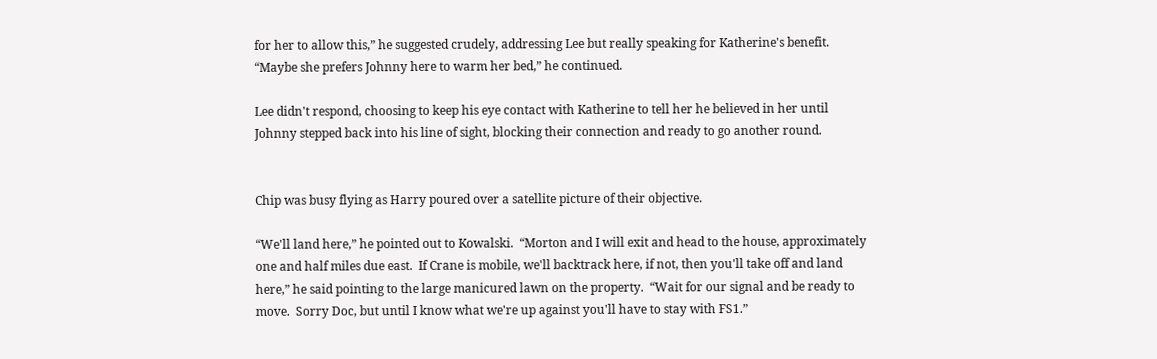for her to allow this,” he suggested crudely, addressing Lee but really speaking for Katherine's benefit.  “Maybe she prefers Johnny here to warm her bed,” he continued.

Lee didn't respond, choosing to keep his eye contact with Katherine to tell her he believed in her until Johnny stepped back into his line of sight, blocking their connection and ready to go another round.


Chip was busy flying as Harry poured over a satellite picture of their objective.

“We'll land here,” he pointed out to Kowalski.  “Morton and I will exit and head to the house, approximately one and half miles due east.  If Crane is mobile, we'll backtrack here, if not, then you'll take off and land here,” he said pointing to the large manicured lawn on the property.  “Wait for our signal and be ready to move.  Sorry Doc, but until I know what we're up against you'll have to stay with FS1.”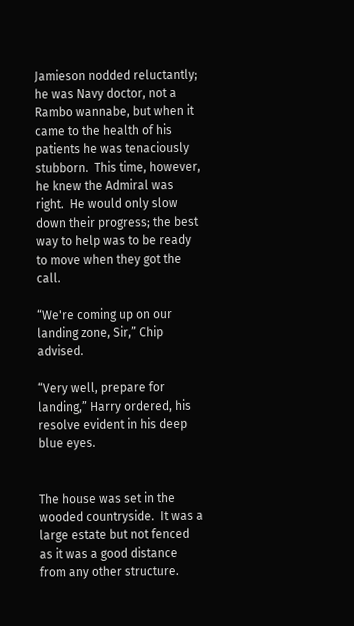Jamieson nodded reluctantly; he was Navy doctor, not a Rambo wannabe, but when it came to the health of his patients he was tenaciously stubborn.  This time, however, he knew the Admiral was right.  He would only slow down their progress; the best way to help was to be ready to move when they got the call.

“We're coming up on our landing zone, Sir,” Chip advised.

“Very well, prepare for landing,” Harry ordered, his resolve evident in his deep blue eyes.


The house was set in the wooded countryside.  It was a large estate but not fenced as it was a good distance from any other structure.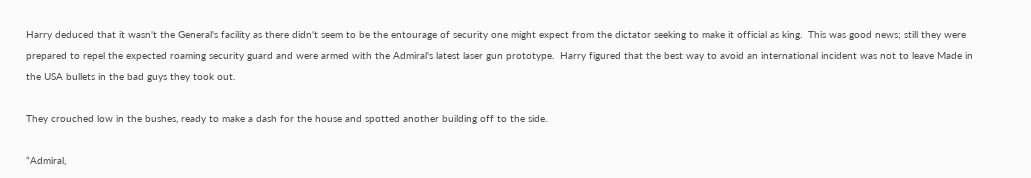Harry deduced that it wasn't the General's facility as there didn't seem to be the entourage of security one might expect from the dictator seeking to make it official as king.  This was good news; still they were prepared to repel the expected roaming security guard and were armed with the Admiral's latest laser gun prototype.  Harry figured that the best way to avoid an international incident was not to leave Made in the USA bullets in the bad guys they took out.

They crouched low in the bushes, ready to make a dash for the house and spotted another building off to the side.

“Admiral,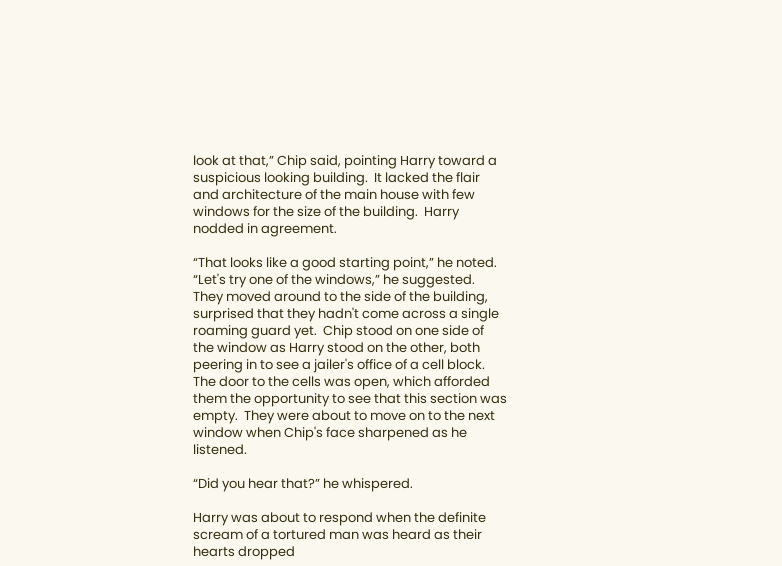look at that,” Chip said, pointing Harry toward a suspicious looking building.  It lacked the flair and architecture of the main house with few windows for the size of the building.  Harry nodded in agreement.

“That looks like a good starting point,” he noted.  “Let's try one of the windows,” he suggested.  They moved around to the side of the building, surprised that they hadn't come across a single roaming guard yet.  Chip stood on one side of the window as Harry stood on the other, both peering in to see a jailer's office of a cell block.  The door to the cells was open, which afforded them the opportunity to see that this section was empty.  They were about to move on to the next window when Chip's face sharpened as he listened.

“Did you hear that?” he whispered.

Harry was about to respond when the definite scream of a tortured man was heard as their hearts dropped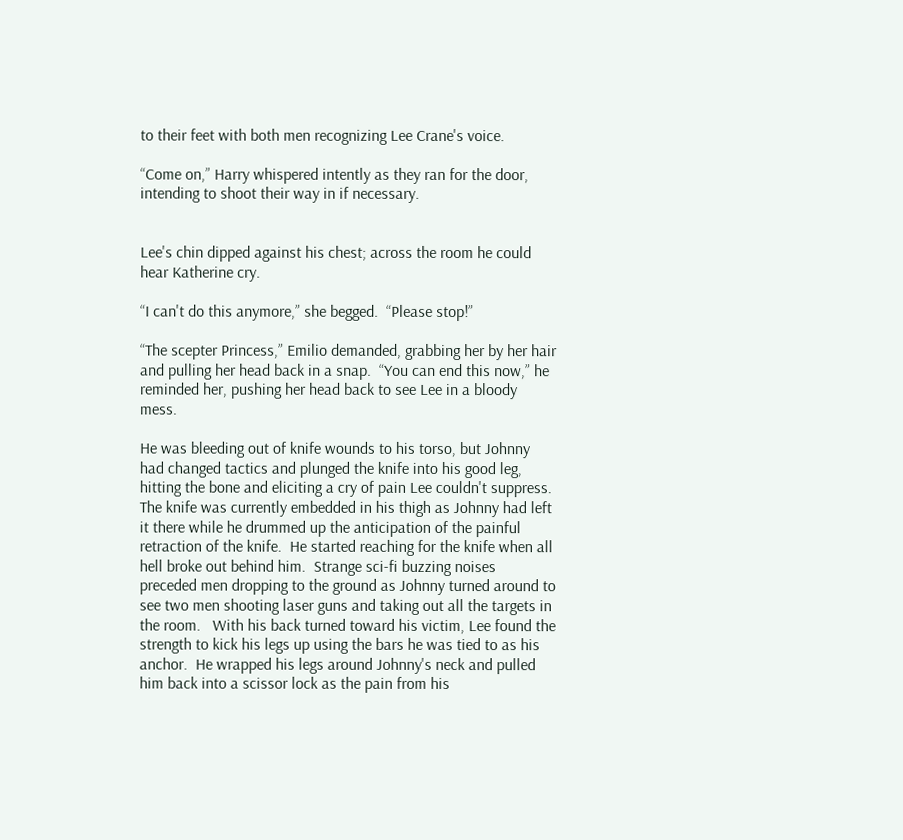to their feet with both men recognizing Lee Crane's voice.

“Come on,” Harry whispered intently as they ran for the door, intending to shoot their way in if necessary.


Lee's chin dipped against his chest; across the room he could hear Katherine cry.

“I can't do this anymore,” she begged.  “Please stop!”

“The scepter Princess,” Emilio demanded, grabbing her by her hair and pulling her head back in a snap.  “You can end this now,” he reminded her, pushing her head back to see Lee in a bloody mess.

He was bleeding out of knife wounds to his torso, but Johnny had changed tactics and plunged the knife into his good leg, hitting the bone and eliciting a cry of pain Lee couldn't suppress.  The knife was currently embedded in his thigh as Johnny had left it there while he drummed up the anticipation of the painful retraction of the knife.  He started reaching for the knife when all hell broke out behind him.  Strange sci-fi buzzing noises preceded men dropping to the ground as Johnny turned around to see two men shooting laser guns and taking out all the targets in the room.   With his back turned toward his victim, Lee found the strength to kick his legs up using the bars he was tied to as his anchor.  He wrapped his legs around Johnny's neck and pulled him back into a scissor lock as the pain from his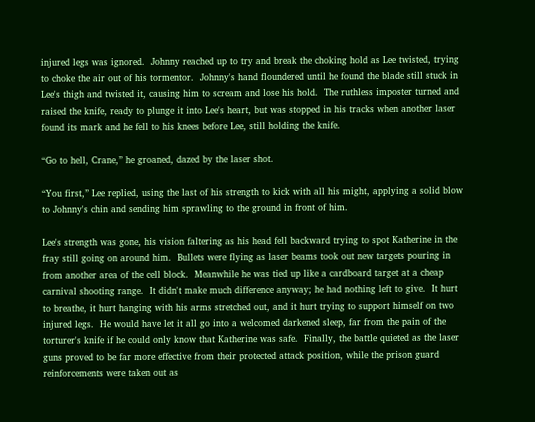injured legs was ignored.  Johnny reached up to try and break the choking hold as Lee twisted, trying to choke the air out of his tormentor.  Johnny's hand floundered until he found the blade still stuck in Lee's thigh and twisted it, causing him to scream and lose his hold.  The ruthless imposter turned and raised the knife, ready to plunge it into Lee's heart, but was stopped in his tracks when another laser found its mark and he fell to his knees before Lee, still holding the knife.

“Go to hell, Crane,” he groaned, dazed by the laser shot.

“You first,” Lee replied, using the last of his strength to kick with all his might, applying a solid blow to Johnny's chin and sending him sprawling to the ground in front of him.

Lee's strength was gone, his vision faltering as his head fell backward trying to spot Katherine in the fray still going on around him.  Bullets were flying as laser beams took out new targets pouring in from another area of the cell block.  Meanwhile he was tied up like a cardboard target at a cheap carnival shooting range.  It didn't make much difference anyway; he had nothing left to give.  It hurt to breathe, it hurt hanging with his arms stretched out, and it hurt trying to support himself on two injured legs.  He would have let it all go into a welcomed darkened sleep, far from the pain of the torturer's knife if he could only know that Katherine was safe.  Finally, the battle quieted as the laser guns proved to be far more effective from their protected attack position, while the prison guard reinforcements were taken out as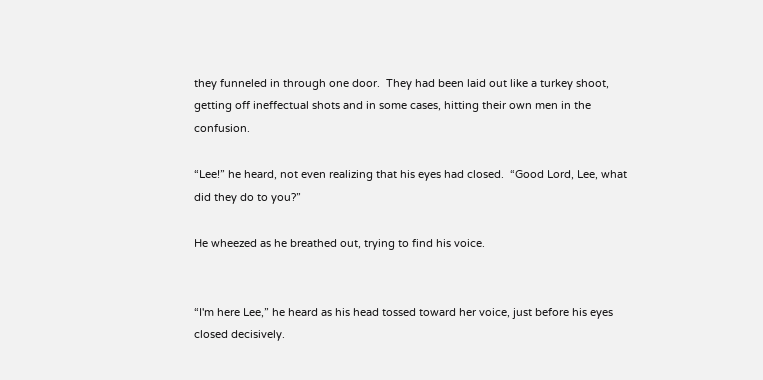they funneled in through one door.  They had been laid out like a turkey shoot, getting off ineffectual shots and in some cases, hitting their own men in the confusion.

“Lee!” he heard, not even realizing that his eyes had closed.  “Good Lord, Lee, what did they do to you?”

He wheezed as he breathed out, trying to find his voice.


“I'm here Lee,” he heard as his head tossed toward her voice, just before his eyes closed decisively.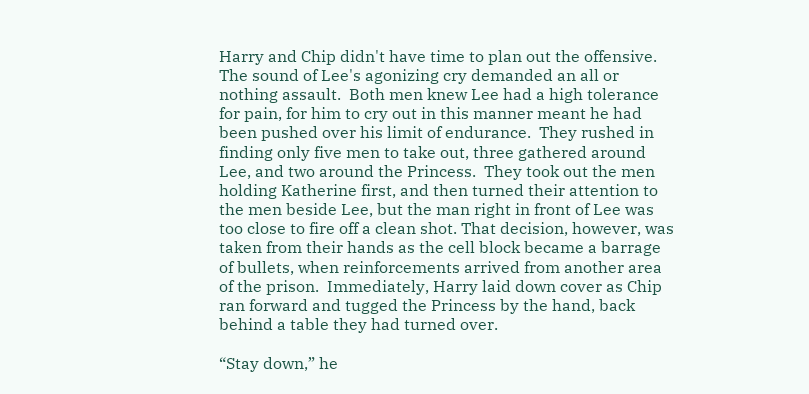Harry and Chip didn't have time to plan out the offensive.  The sound of Lee's agonizing cry demanded an all or nothing assault.  Both men knew Lee had a high tolerance for pain, for him to cry out in this manner meant he had been pushed over his limit of endurance.  They rushed in finding only five men to take out, three gathered around Lee, and two around the Princess.  They took out the men holding Katherine first, and then turned their attention to the men beside Lee, but the man right in front of Lee was too close to fire off a clean shot. That decision, however, was taken from their hands as the cell block became a barrage of bullets, when reinforcements arrived from another area of the prison.  Immediately, Harry laid down cover as Chip ran forward and tugged the Princess by the hand, back behind a table they had turned over.

“Stay down,” he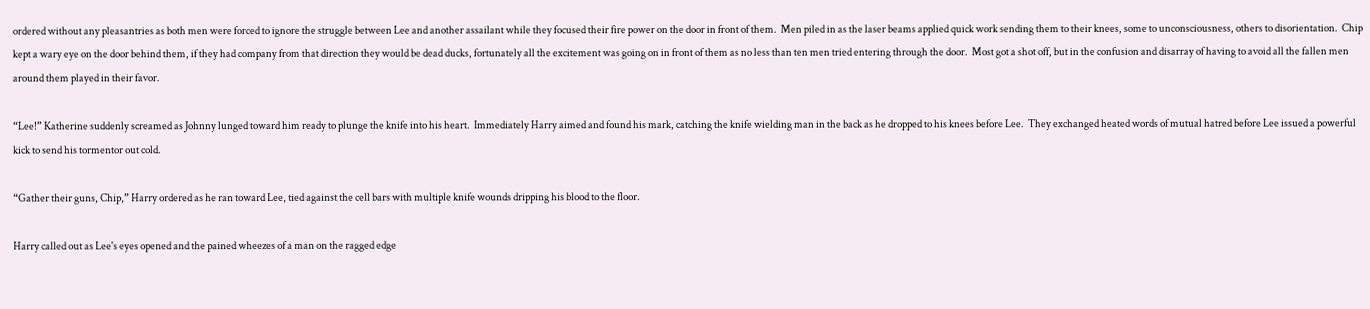ordered without any pleasantries as both men were forced to ignore the struggle between Lee and another assailant while they focused their fire power on the door in front of them.  Men piled in as the laser beams applied quick work sending them to their knees, some to unconsciousness, others to disorientation.  Chip kept a wary eye on the door behind them, if they had company from that direction they would be dead ducks, fortunately all the excitement was going on in front of them as no less than ten men tried entering through the door.  Most got a shot off, but in the confusion and disarray of having to avoid all the fallen men around them played in their favor.

“Lee!” Katherine suddenly screamed as Johnny lunged toward him ready to plunge the knife into his heart.  Immediately Harry aimed and found his mark, catching the knife wielding man in the back as he dropped to his knees before Lee.  They exchanged heated words of mutual hatred before Lee issued a powerful kick to send his tormentor out cold.

“Gather their guns, Chip,” Harry ordered as he ran toward Lee, tied against the cell bars with multiple knife wounds dripping his blood to the floor.

Harry called out as Lee's eyes opened and the pained wheezes of a man on the ragged edge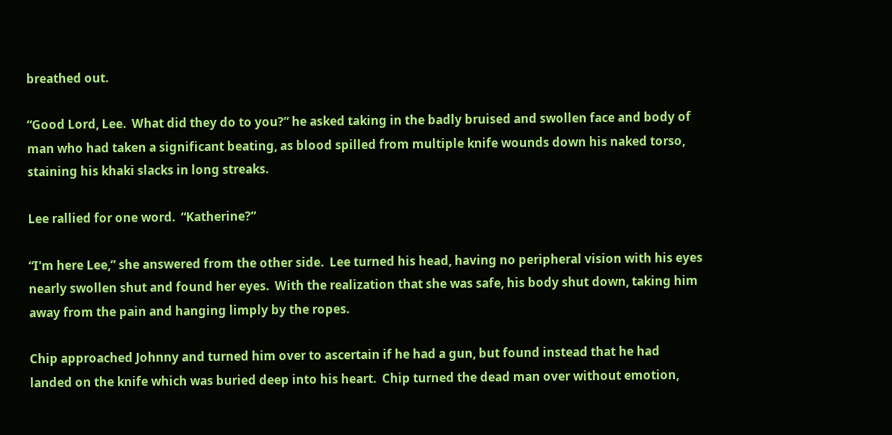breathed out.

“Good Lord, Lee.  What did they do to you?” he asked taking in the badly bruised and swollen face and body of man who had taken a significant beating, as blood spilled from multiple knife wounds down his naked torso, staining his khaki slacks in long streaks.

Lee rallied for one word.  “Katherine?”

“I'm here Lee,” she answered from the other side.  Lee turned his head, having no peripheral vision with his eyes nearly swollen shut and found her eyes.  With the realization that she was safe, his body shut down, taking him away from the pain and hanging limply by the ropes.

Chip approached Johnny and turned him over to ascertain if he had a gun, but found instead that he had landed on the knife which was buried deep into his heart.  Chip turned the dead man over without emotion,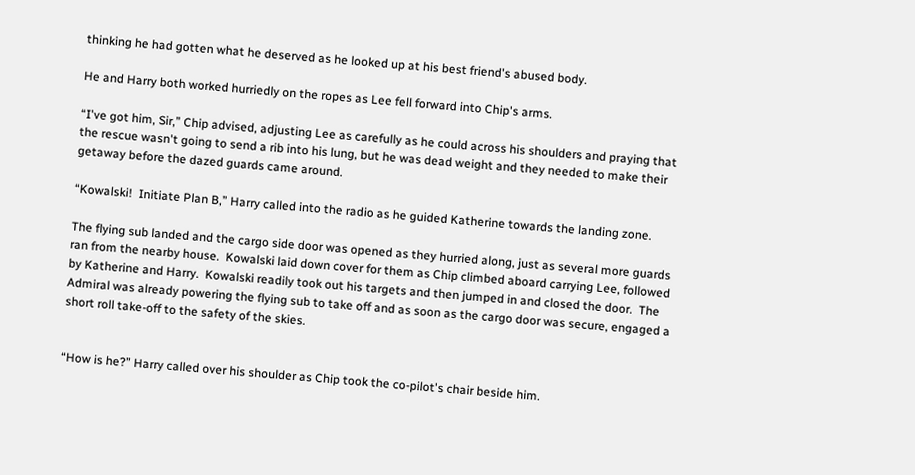thinking he had gotten what he deserved as he looked up at his best friend's abused body.

He and Harry both worked hurriedly on the ropes as Lee fell forward into Chip's arms.

“I've got him, Sir,” Chip advised, adjusting Lee as carefully as he could across his shoulders and praying that the rescue wasn't going to send a rib into his lung, but he was dead weight and they needed to make their getaway before the dazed guards came around.

“Kowalski!  Initiate Plan B,” Harry called into the radio as he guided Katherine towards the landing zone.

The flying sub landed and the cargo side door was opened as they hurried along, just as several more guards ran from the nearby house.  Kowalski laid down cover for them as Chip climbed aboard carrying Lee, followed by Katherine and Harry.  Kowalski readily took out his targets and then jumped in and closed the door.  The Admiral was already powering the flying sub to take off and as soon as the cargo door was secure, engaged a short roll take-off to the safety of the skies.


“How is he?” Harry called over his shoulder as Chip took the co-pilot's chair beside him.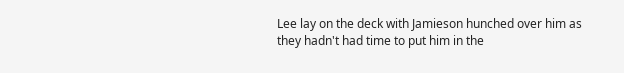Lee lay on the deck with Jamieson hunched over him as they hadn't had time to put him in the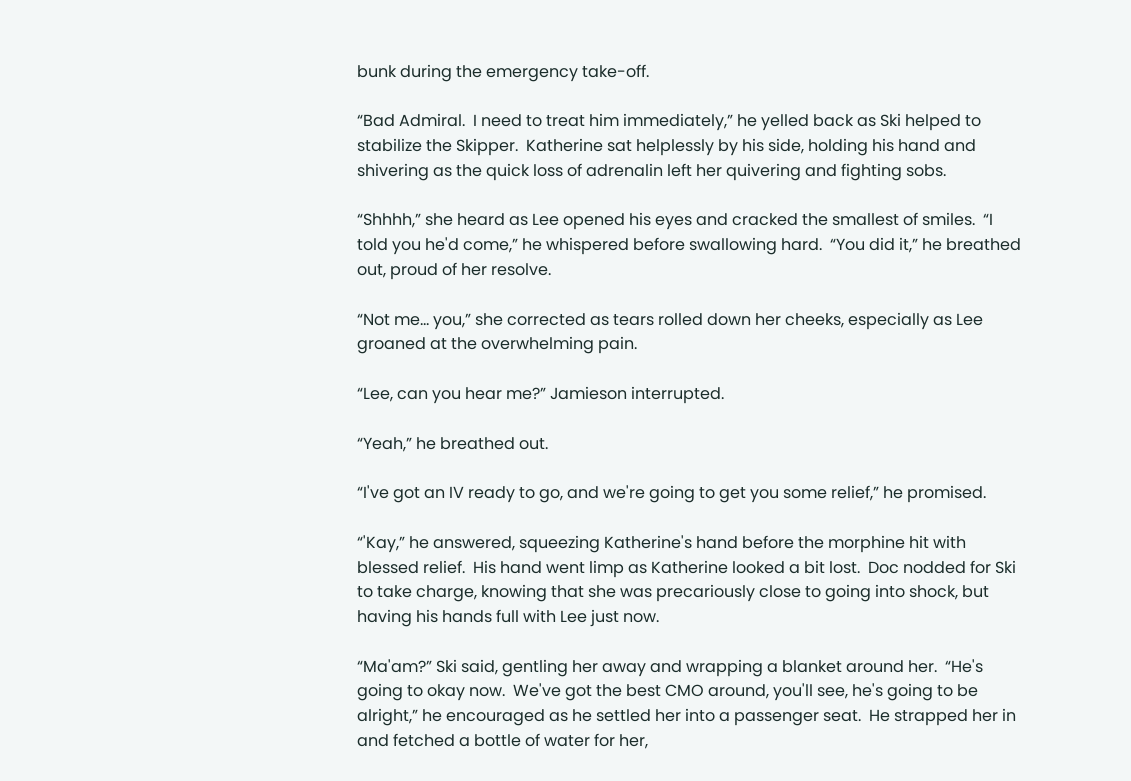bunk during the emergency take-off.

“Bad Admiral.  I need to treat him immediately,” he yelled back as Ski helped to stabilize the Skipper.  Katherine sat helplessly by his side, holding his hand and shivering as the quick loss of adrenalin left her quivering and fighting sobs.

“Shhhh,” she heard as Lee opened his eyes and cracked the smallest of smiles.  “I told you he'd come,” he whispered before swallowing hard.  “You did it,” he breathed out, proud of her resolve.

“Not me... you,” she corrected as tears rolled down her cheeks, especially as Lee groaned at the overwhelming pain.

“Lee, can you hear me?” Jamieson interrupted.

“Yeah,” he breathed out.

“I've got an IV ready to go, and we're going to get you some relief,” he promised.

“'Kay,” he answered, squeezing Katherine's hand before the morphine hit with blessed relief.  His hand went limp as Katherine looked a bit lost.  Doc nodded for Ski to take charge, knowing that she was precariously close to going into shock, but having his hands full with Lee just now.

“Ma'am?” Ski said, gentling her away and wrapping a blanket around her.  “He's going to okay now.  We've got the best CMO around, you'll see, he's going to be alright,” he encouraged as he settled her into a passenger seat.  He strapped her in and fetched a bottle of water for her,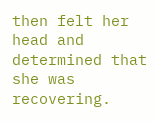then felt her head and determined that she was recovering.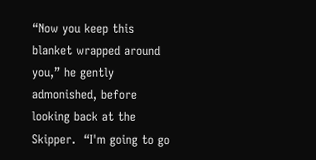“Now you keep this blanket wrapped around you,” he gently admonished, before looking back at the Skipper.  “I'm going to go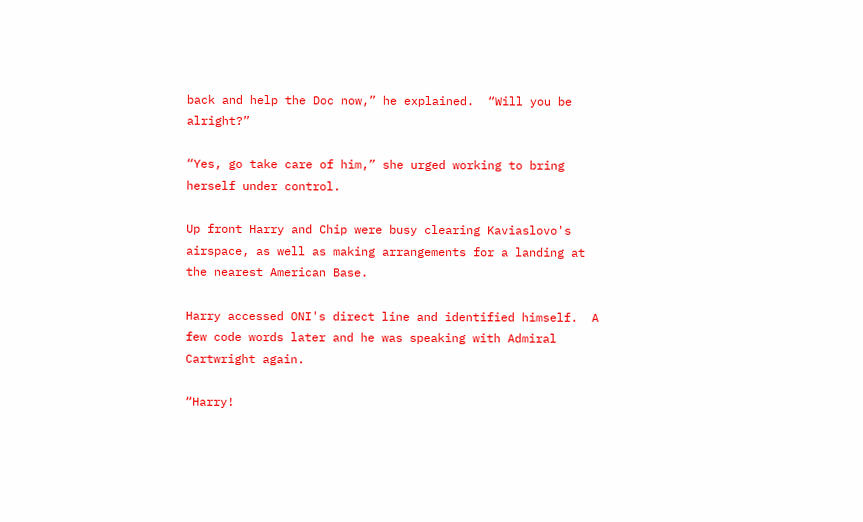back and help the Doc now,” he explained.  “Will you be alright?”

“Yes, go take care of him,” she urged working to bring herself under control.

Up front Harry and Chip were busy clearing Kaviaslovo's airspace, as well as making arrangements for a landing at the nearest American Base.

Harry accessed ONI's direct line and identified himself.  A few code words later and he was speaking with Admiral Cartwright again.

“Harry!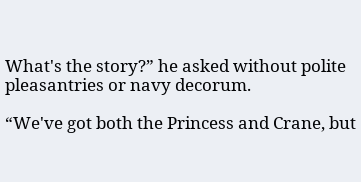What's the story?” he asked without polite pleasantries or navy decorum.

“We've got both the Princess and Crane, but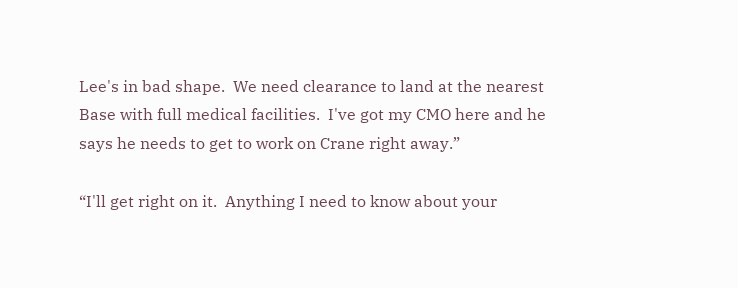Lee's in bad shape.  We need clearance to land at the nearest Base with full medical facilities.  I've got my CMO here and he says he needs to get to work on Crane right away.”

“I'll get right on it.  Anything I need to know about your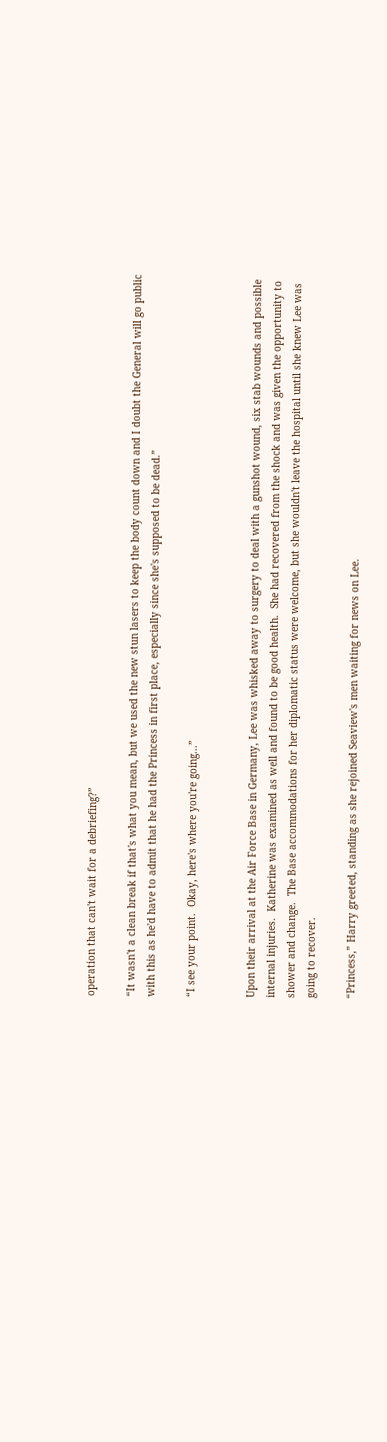operation that can't wait for a debriefing?”

“It wasn't a clean break if that's what you mean, but we used the new stun lasers to keep the body count down and I doubt the General will go public with this as he'd have to admit that he had the Princess in first place, especially since she's supposed to be dead.”

“I see your point.  Okay, here's where you're going...”


Upon their arrival at the Air Force Base in Germany, Lee was whisked away to surgery to deal with a gunshot wound, six stab wounds and possible internal injuries.  Katherine was examined as well and found to be good health.  She had recovered from the shock and was given the opportunity to shower and change.  The Base accommodations for her diplomatic status were welcome, but she wouldn't leave the hospital until she knew Lee was going to recover.

“Princess,” Harry greeted, standing as she rejoined Seaview's men waiting for news on Lee.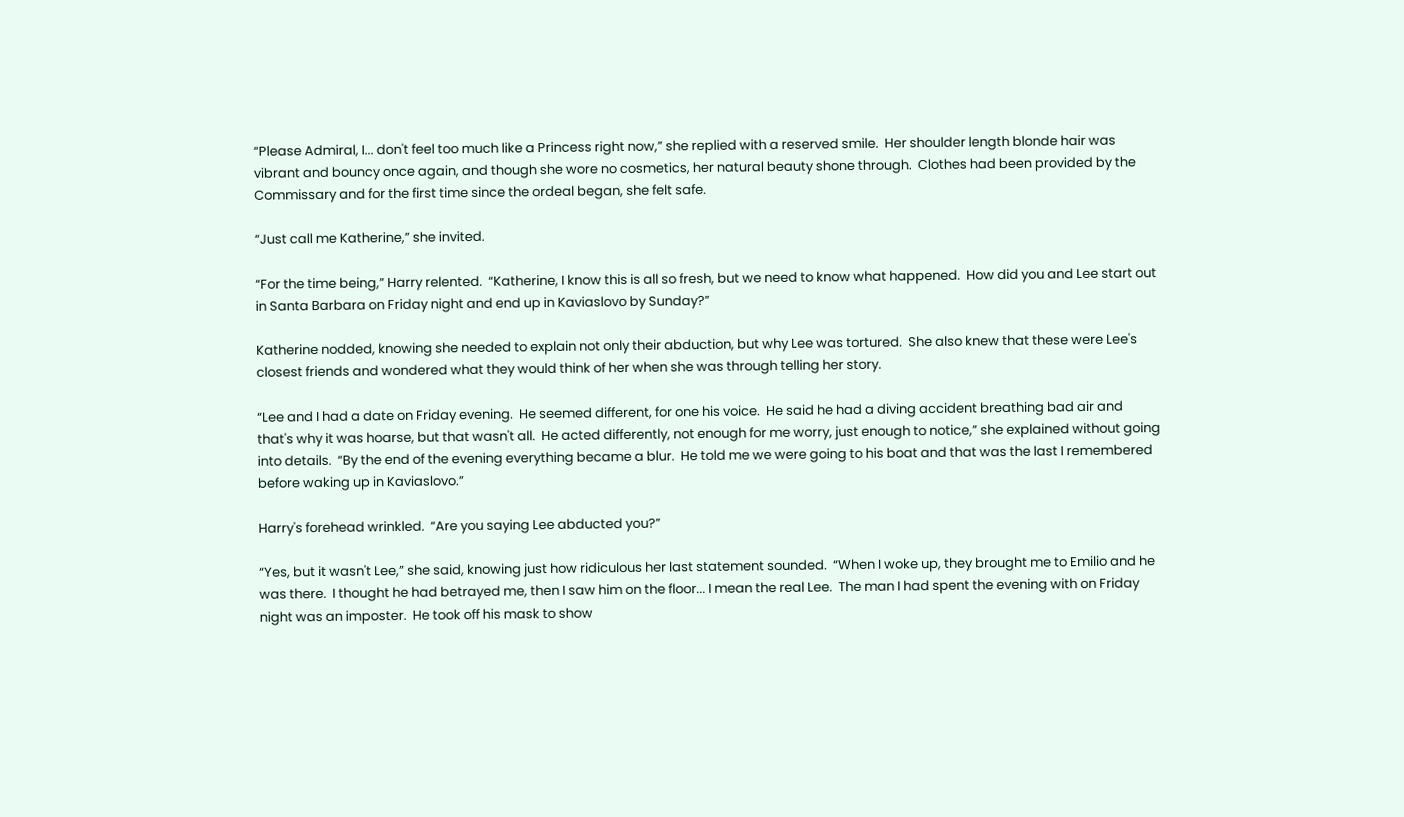“Please Admiral, I... don't feel too much like a Princess right now,” she replied with a reserved smile.  Her shoulder length blonde hair was vibrant and bouncy once again, and though she wore no cosmetics, her natural beauty shone through.  Clothes had been provided by the Commissary and for the first time since the ordeal began, she felt safe.

“Just call me Katherine,” she invited.

“For the time being,” Harry relented.  “Katherine, I know this is all so fresh, but we need to know what happened.  How did you and Lee start out in Santa Barbara on Friday night and end up in Kaviaslovo by Sunday?”

Katherine nodded, knowing she needed to explain not only their abduction, but why Lee was tortured.  She also knew that these were Lee's closest friends and wondered what they would think of her when she was through telling her story.

“Lee and I had a date on Friday evening.  He seemed different, for one his voice.  He said he had a diving accident breathing bad air and that's why it was hoarse, but that wasn't all.  He acted differently, not enough for me worry, just enough to notice,” she explained without going into details.  “By the end of the evening everything became a blur.  He told me we were going to his boat and that was the last I remembered before waking up in Kaviaslovo.”

Harry's forehead wrinkled.  “Are you saying Lee abducted you?”

“Yes, but it wasn't Lee,” she said, knowing just how ridiculous her last statement sounded.  “When I woke up, they brought me to Emilio and he was there.  I thought he had betrayed me, then I saw him on the floor... I mean the real Lee.  The man I had spent the evening with on Friday night was an imposter.  He took off his mask to show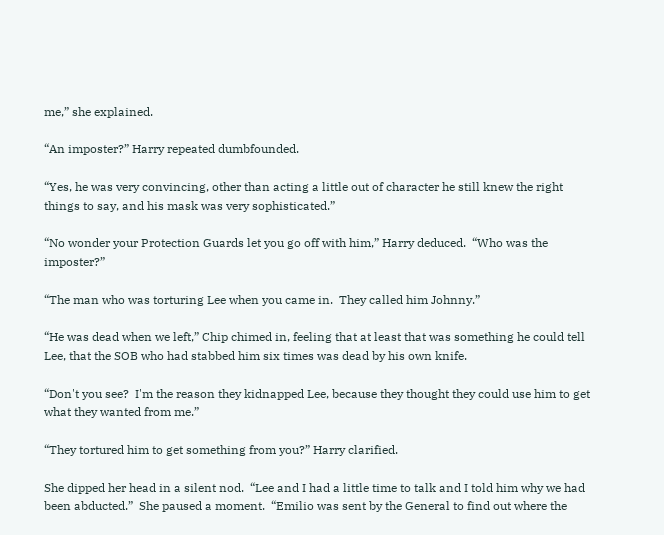me,” she explained.

“An imposter?” Harry repeated dumbfounded.

“Yes, he was very convincing, other than acting a little out of character he still knew the right things to say, and his mask was very sophisticated.”

“No wonder your Protection Guards let you go off with him,” Harry deduced.  “Who was the imposter?”

“The man who was torturing Lee when you came in.  They called him Johnny.”

“He was dead when we left,” Chip chimed in, feeling that at least that was something he could tell Lee, that the SOB who had stabbed him six times was dead by his own knife.

“Don't you see?  I'm the reason they kidnapped Lee, because they thought they could use him to get what they wanted from me.”

“They tortured him to get something from you?” Harry clarified.

She dipped her head in a silent nod.  “Lee and I had a little time to talk and I told him why we had been abducted.”  She paused a moment.  “Emilio was sent by the General to find out where the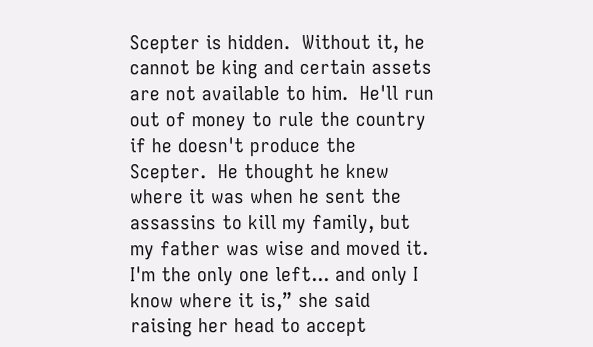Scepter is hidden.  Without it, he cannot be king and certain assets are not available to him.  He'll run out of money to rule the country if he doesn't produce the Scepter.  He thought he knew where it was when he sent the assassins to kill my family, but my father was wise and moved it.  I'm the only one left... and only I know where it is,” she said raising her head to accept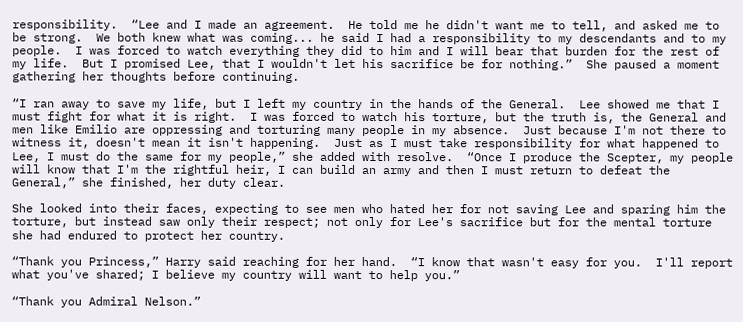responsibility.  “Lee and I made an agreement.  He told me he didn't want me to tell, and asked me to be strong.  We both knew what was coming... he said I had a responsibility to my descendants and to my people.  I was forced to watch everything they did to him and I will bear that burden for the rest of my life.  But I promised Lee, that I wouldn't let his sacrifice be for nothing.”  She paused a moment gathering her thoughts before continuing.

“I ran away to save my life, but I left my country in the hands of the General.  Lee showed me that I must fight for what it is right.  I was forced to watch his torture, but the truth is, the General and men like Emilio are oppressing and torturing many people in my absence.  Just because I'm not there to witness it, doesn't mean it isn't happening.  Just as I must take responsibility for what happened to Lee, I must do the same for my people,” she added with resolve.  “Once I produce the Scepter, my people will know that I'm the rightful heir, I can build an army and then I must return to defeat the General,” she finished, her duty clear.

She looked into their faces, expecting to see men who hated her for not saving Lee and sparing him the torture, but instead saw only their respect; not only for Lee's sacrifice but for the mental torture she had endured to protect her country.

“Thank you Princess,” Harry said reaching for her hand.  “I know that wasn't easy for you.  I'll report what you've shared; I believe my country will want to help you.”

“Thank you Admiral Nelson.”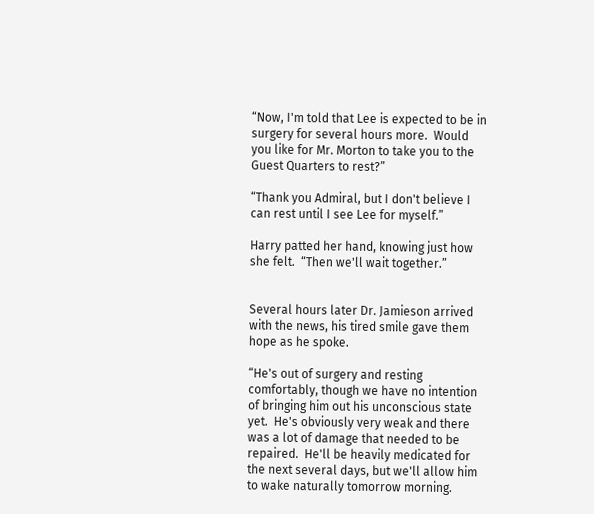“Now, I'm told that Lee is expected to be in surgery for several hours more.  Would you like for Mr. Morton to take you to the Guest Quarters to rest?”

“Thank you Admiral, but I don't believe I can rest until I see Lee for myself.”

Harry patted her hand, knowing just how she felt.  “Then we'll wait together.”


Several hours later Dr. Jamieson arrived with the news, his tired smile gave them hope as he spoke.

“He's out of surgery and resting comfortably, though we have no intention of bringing him out his unconscious state yet.  He's obviously very weak and there was a lot of damage that needed to be repaired.  He'll be heavily medicated for the next several days, but we'll allow him to wake naturally tomorrow morning.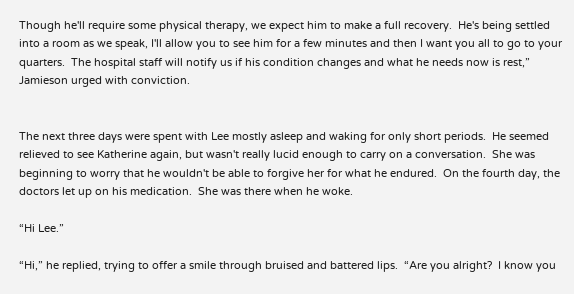Though he'll require some physical therapy, we expect him to make a full recovery.  He's being settled into a room as we speak, I'll allow you to see him for a few minutes and then I want you all to go to your quarters.  The hospital staff will notify us if his condition changes and what he needs now is rest,” Jamieson urged with conviction.


The next three days were spent with Lee mostly asleep and waking for only short periods.  He seemed relieved to see Katherine again, but wasn't really lucid enough to carry on a conversation.  She was beginning to worry that he wouldn't be able to forgive her for what he endured.  On the fourth day, the doctors let up on his medication.  She was there when he woke.

“Hi Lee.”

“Hi,” he replied, trying to offer a smile through bruised and battered lips.  “Are you alright?  I know you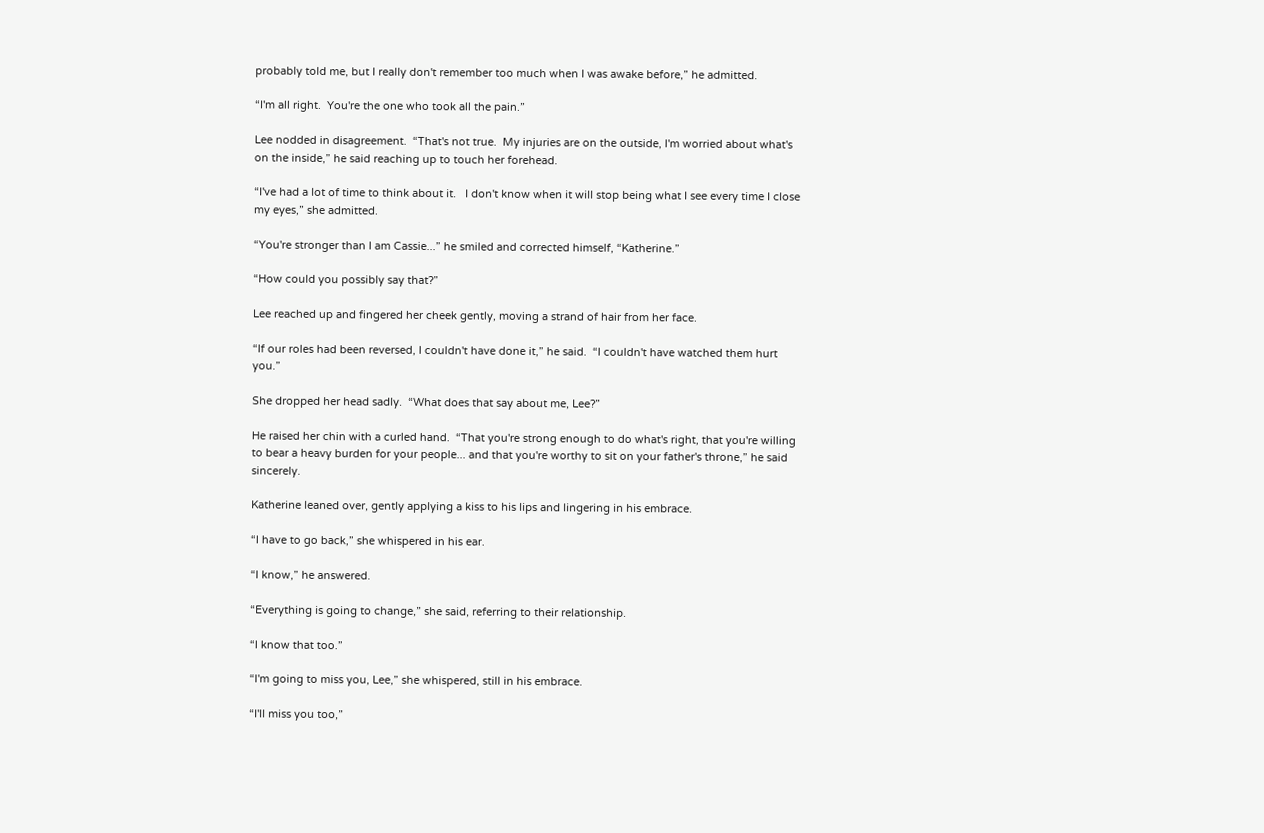probably told me, but I really don't remember too much when I was awake before,” he admitted.

“I'm all right.  You're the one who took all the pain.”

Lee nodded in disagreement.  “That's not true.  My injuries are on the outside, I'm worried about what's on the inside,” he said reaching up to touch her forehead.

“I've had a lot of time to think about it.   I don't know when it will stop being what I see every time I close my eyes,” she admitted.

“You're stronger than I am Cassie...” he smiled and corrected himself, “Katherine.”

“How could you possibly say that?”

Lee reached up and fingered her cheek gently, moving a strand of hair from her face.

“If our roles had been reversed, I couldn't have done it,” he said.  “I couldn't have watched them hurt you.”

She dropped her head sadly.  “What does that say about me, Lee?”

He raised her chin with a curled hand.  “That you're strong enough to do what's right, that you're willing to bear a heavy burden for your people... and that you're worthy to sit on your father's throne,” he said sincerely.

Katherine leaned over, gently applying a kiss to his lips and lingering in his embrace.

“I have to go back,” she whispered in his ear.

“I know,” he answered.

“Everything is going to change,” she said, referring to their relationship.

“I know that too.”

“I'm going to miss you, Lee,” she whispered, still in his embrace.

“I'll miss you too,”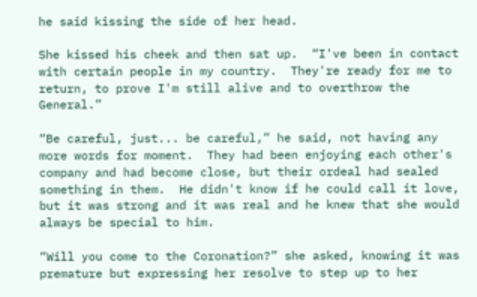he said kissing the side of her head.

She kissed his cheek and then sat up.  “I've been in contact with certain people in my country.  They're ready for me to return, to prove I'm still alive and to overthrow the General.”

“Be careful, just... be careful,” he said, not having any more words for moment.  They had been enjoying each other's company and had become close, but their ordeal had sealed something in them.  He didn't know if he could call it love, but it was strong and it was real and he knew that she would always be special to him.

“Will you come to the Coronation?” she asked, knowing it was premature but expressing her resolve to step up to her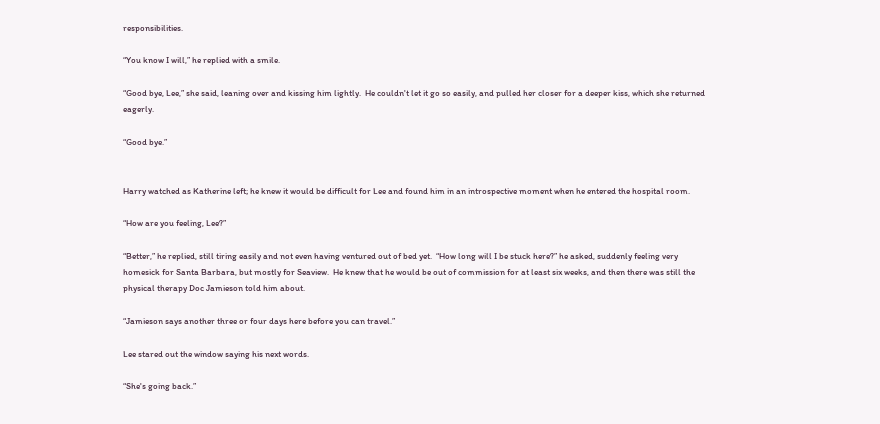responsibilities.

“You know I will,” he replied with a smile.

“Good bye, Lee,” she said, leaning over and kissing him lightly.  He couldn't let it go so easily, and pulled her closer for a deeper kiss, which she returned eagerly.

“Good bye.”


Harry watched as Katherine left; he knew it would be difficult for Lee and found him in an introspective moment when he entered the hospital room.

“How are you feeling, Lee?”

“Better,” he replied, still tiring easily and not even having ventured out of bed yet.  “How long will I be stuck here?” he asked, suddenly feeling very homesick for Santa Barbara, but mostly for Seaview.  He knew that he would be out of commission for at least six weeks, and then there was still the physical therapy Doc Jamieson told him about.

“Jamieson says another three or four days here before you can travel.”

Lee stared out the window saying his next words.

“She's going back.”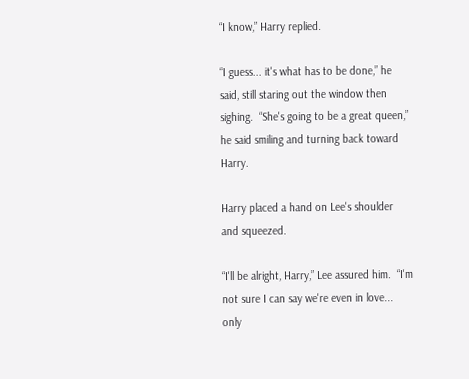“I know,” Harry replied.

“I guess... it's what has to be done,” he said, still staring out the window then sighing.  “She's going to be a great queen,” he said smiling and turning back toward Harry.

Harry placed a hand on Lee's shoulder and squeezed.

“I'll be alright, Harry,” Lee assured him.  “I'm not sure I can say we're even in love... only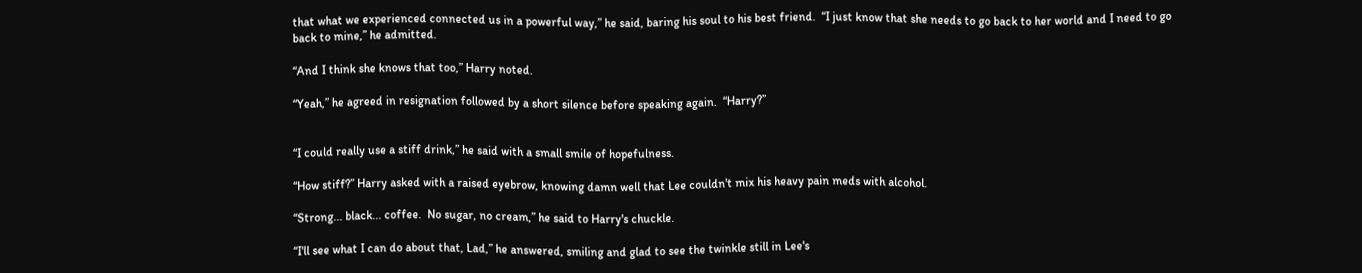that what we experienced connected us in a powerful way,” he said, baring his soul to his best friend.  “I just know that she needs to go back to her world and I need to go back to mine,” he admitted.

“And I think she knows that too,” Harry noted.

“Yeah,” he agreed in resignation followed by a short silence before speaking again.  “Harry?”


“I could really use a stiff drink,” he said with a small smile of hopefulness.

“How stiff?” Harry asked with a raised eyebrow, knowing damn well that Lee couldn't mix his heavy pain meds with alcohol.

“Strong... black... coffee.  No sugar, no cream,” he said to Harry's chuckle.

“I'll see what I can do about that, Lad,” he answered, smiling and glad to see the twinkle still in Lee's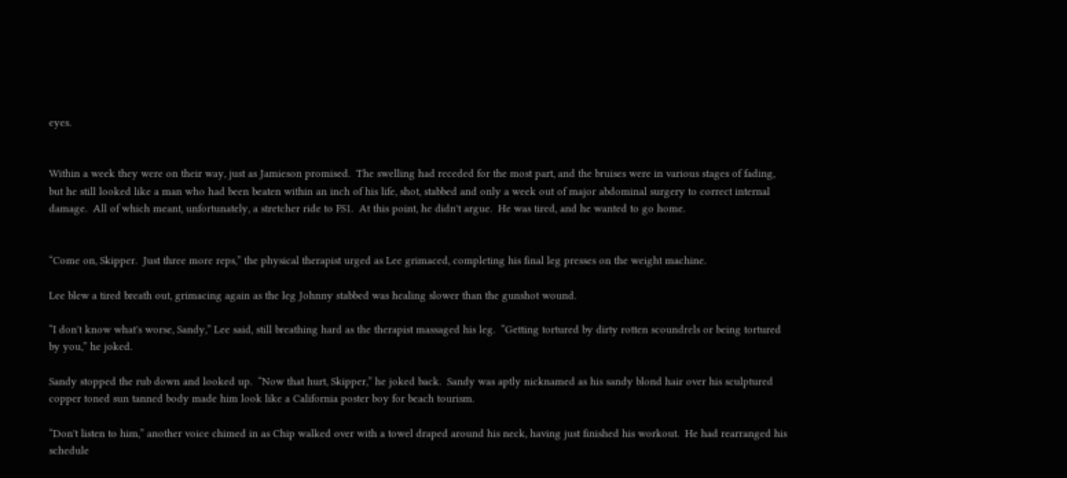eyes.


Within a week they were on their way, just as Jamieson promised.  The swelling had receded for the most part, and the bruises were in various stages of fading, but he still looked like a man who had been beaten within an inch of his life, shot, stabbed and only a week out of major abdominal surgery to correct internal damage.  All of which meant, unfortunately, a stretcher ride to FS1.  At this point, he didn't argue.  He was tired, and he wanted to go home.


“Come on, Skipper.  Just three more reps,” the physical therapist urged as Lee grimaced, completing his final leg presses on the weight machine.

Lee blew a tired breath out, grimacing again as the leg Johnny stabbed was healing slower than the gunshot wound.

“I don't know what's worse, Sandy,” Lee said, still breathing hard as the therapist massaged his leg.  “Getting tortured by dirty rotten scoundrels or being tortured by you,” he joked.

Sandy stopped the rub down and looked up.  “Now that hurt, Skipper,” he joked back.  Sandy was aptly nicknamed as his sandy blond hair over his sculptured copper toned sun tanned body made him look like a California poster boy for beach tourism.

“Don't listen to him,” another voice chimed in as Chip walked over with a towel draped around his neck, having just finished his workout.  He had rearranged his schedule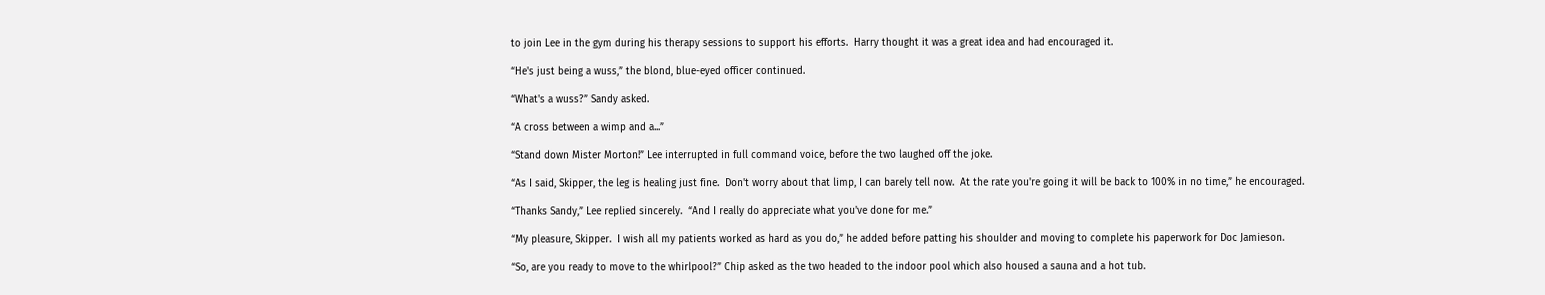to join Lee in the gym during his therapy sessions to support his efforts.  Harry thought it was a great idea and had encouraged it.

“He's just being a wuss,” the blond, blue-eyed officer continued.

“What's a wuss?” Sandy asked.

“A cross between a wimp and a...”

“Stand down Mister Morton!” Lee interrupted in full command voice, before the two laughed off the joke.

“As I said, Skipper, the leg is healing just fine.  Don't worry about that limp, I can barely tell now.  At the rate you're going it will be back to 100% in no time,” he encouraged.

“Thanks Sandy,” Lee replied sincerely.  “And I really do appreciate what you've done for me.”

“My pleasure, Skipper.  I wish all my patients worked as hard as you do,” he added before patting his shoulder and moving to complete his paperwork for Doc Jamieson.

“So, are you ready to move to the whirlpool?” Chip asked as the two headed to the indoor pool which also housed a sauna and a hot tub.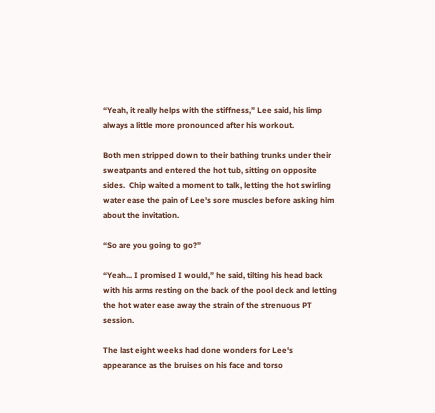“Yeah, it really helps with the stiffness,” Lee said, his limp always a little more pronounced after his workout.

Both men stripped down to their bathing trunks under their sweatpants and entered the hot tub, sitting on opposite sides.  Chip waited a moment to talk, letting the hot swirling water ease the pain of Lee's sore muscles before asking him about the invitation.

“So are you going to go?”

“Yeah... I promised I would,” he said, tilting his head back with his arms resting on the back of the pool deck and letting the hot water ease away the strain of the strenuous PT session.

The last eight weeks had done wonders for Lee's appearance as the bruises on his face and torso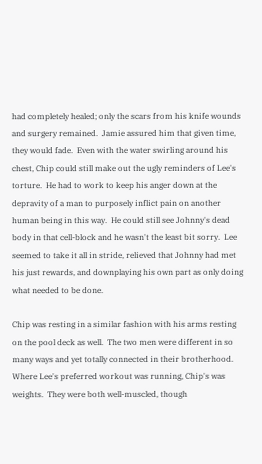had completely healed; only the scars from his knife wounds and surgery remained.  Jamie assured him that given time, they would fade.  Even with the water swirling around his chest, Chip could still make out the ugly reminders of Lee's torture.  He had to work to keep his anger down at the depravity of a man to purposely inflict pain on another human being in this way.  He could still see Johnny's dead body in that cell-block and he wasn't the least bit sorry.  Lee seemed to take it all in stride, relieved that Johnny had met his just rewards, and downplaying his own part as only doing what needed to be done.

Chip was resting in a similar fashion with his arms resting on the pool deck as well.  The two men were different in so many ways and yet totally connected in their brotherhood.  Where Lee's preferred workout was running, Chip's was weights.  They were both well-muscled, though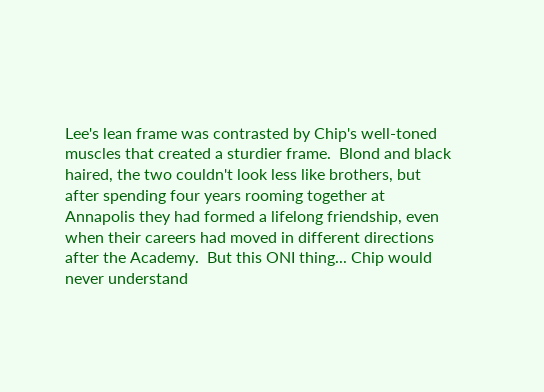Lee's lean frame was contrasted by Chip's well-toned muscles that created a sturdier frame.  Blond and black haired, the two couldn't look less like brothers, but after spending four years rooming together at Annapolis they had formed a lifelong friendship, even when their careers had moved in different directions after the Academy.  But this ONI thing... Chip would never understand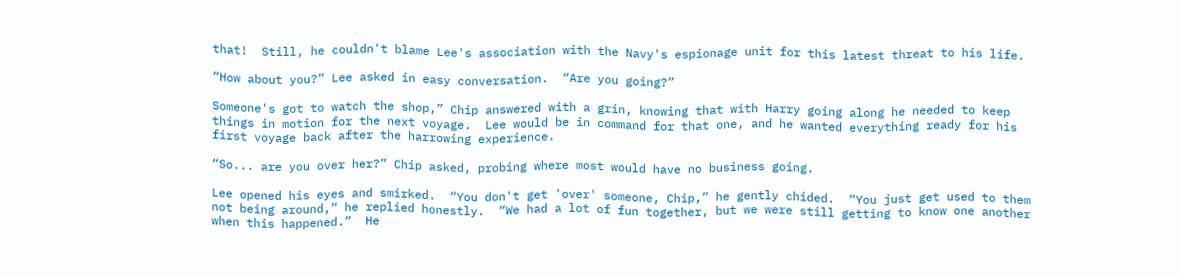that!  Still, he couldn't blame Lee's association with the Navy's espionage unit for this latest threat to his life.

“How about you?” Lee asked in easy conversation.  “Are you going?”

Someone's got to watch the shop,” Chip answered with a grin, knowing that with Harry going along he needed to keep things in motion for the next voyage.  Lee would be in command for that one, and he wanted everything ready for his first voyage back after the harrowing experience.

“So... are you over her?” Chip asked, probing where most would have no business going.

Lee opened his eyes and smirked.  “You don't get 'over' someone, Chip,” he gently chided.  “You just get used to them not being around,” he replied honestly.  “We had a lot of fun together, but we were still getting to know one another when this happened.”  He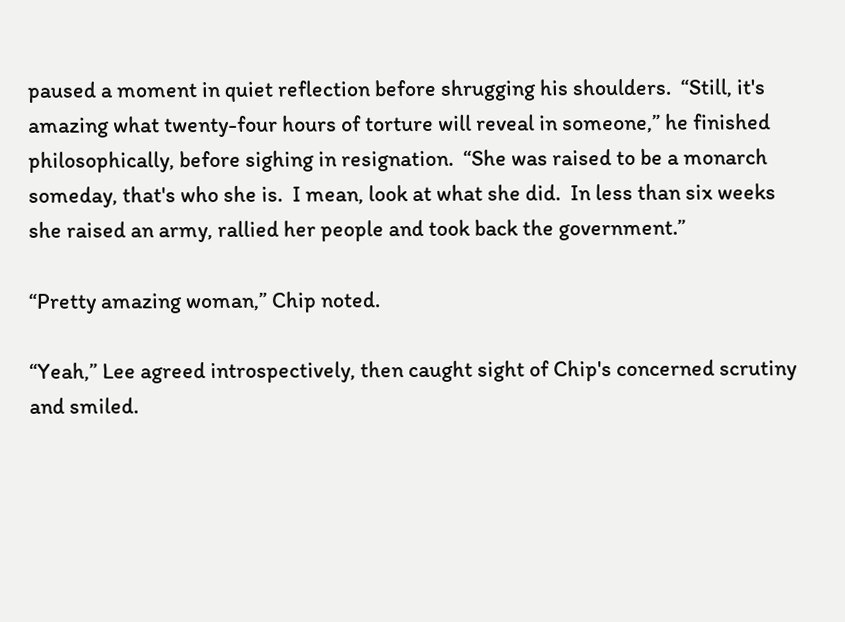paused a moment in quiet reflection before shrugging his shoulders.  “Still, it's amazing what twenty-four hours of torture will reveal in someone,” he finished philosophically, before sighing in resignation.  “She was raised to be a monarch someday, that's who she is.  I mean, look at what she did.  In less than six weeks she raised an army, rallied her people and took back the government.”

“Pretty amazing woman,” Chip noted.

“Yeah,” Lee agreed introspectively, then caught sight of Chip's concerned scrutiny and smiled.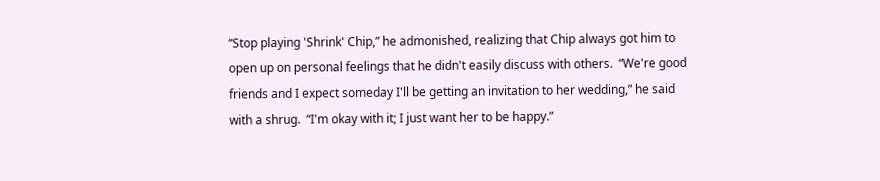“Stop playing 'Shrink' Chip,” he admonished, realizing that Chip always got him to open up on personal feelings that he didn't easily discuss with others.  “We're good friends and I expect someday I'll be getting an invitation to her wedding,” he said with a shrug.  “I'm okay with it; I just want her to be happy.”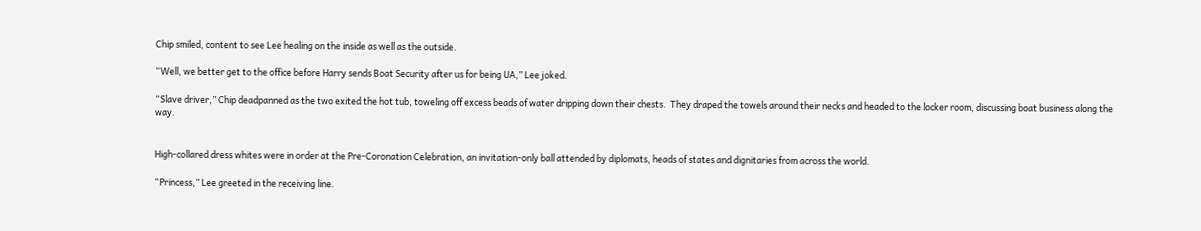Chip smiled, content to see Lee healing on the inside as well as the outside.

“Well, we better get to the office before Harry sends Boat Security after us for being UA,” Lee joked.

“Slave driver,” Chip deadpanned as the two exited the hot tub, toweling off excess beads of water dripping down their chests.  They draped the towels around their necks and headed to the locker room, discussing boat business along the way.


High-collared dress whites were in order at the Pre-Coronation Celebration, an invitation-only ball attended by diplomats, heads of states and dignitaries from across the world.

“Princess,” Lee greeted in the receiving line.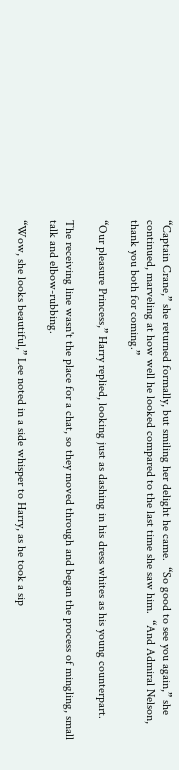“Captain Crane,” she returned formally, but smiling her delight he came.  “So good to see you again,” she continued, marveling at how well he looked compared to the last time she saw him.  “And Admiral Nelson, thank you both for coming.”

“Our pleasure Princess,” Harry replied, looking just as dashing in his dress whites as his young counterpart.

The receiving line wasn't the place for a chat, so they moved through and began the process of mingling, small talk and elbow-rubbing.

“Wow, she looks beautiful,” Lee noted in a side whisper to Harry, as he took a sip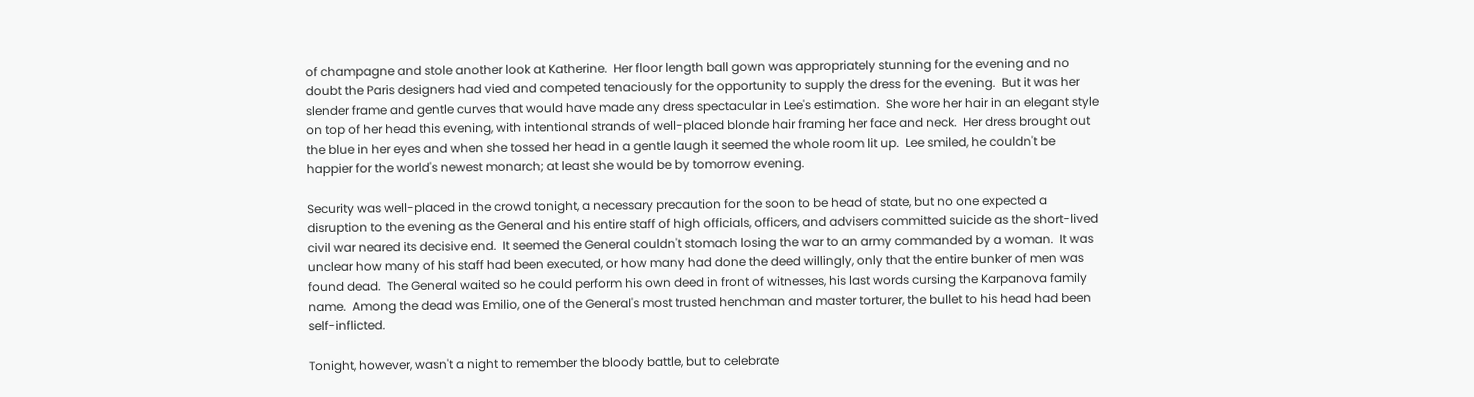of champagne and stole another look at Katherine.  Her floor length ball gown was appropriately stunning for the evening and no doubt the Paris designers had vied and competed tenaciously for the opportunity to supply the dress for the evening.  But it was her slender frame and gentle curves that would have made any dress spectacular in Lee's estimation.  She wore her hair in an elegant style on top of her head this evening, with intentional strands of well-placed blonde hair framing her face and neck.  Her dress brought out the blue in her eyes and when she tossed her head in a gentle laugh it seemed the whole room lit up.  Lee smiled, he couldn't be happier for the world's newest monarch; at least she would be by tomorrow evening.

Security was well-placed in the crowd tonight, a necessary precaution for the soon to be head of state, but no one expected a disruption to the evening as the General and his entire staff of high officials, officers, and advisers committed suicide as the short-lived civil war neared its decisive end.  It seemed the General couldn't stomach losing the war to an army commanded by a woman.  It was unclear how many of his staff had been executed, or how many had done the deed willingly, only that the entire bunker of men was found dead.  The General waited so he could perform his own deed in front of witnesses, his last words cursing the Karpanova family name.  Among the dead was Emilio, one of the General's most trusted henchman and master torturer, the bullet to his head had been self-inflicted.

Tonight, however, wasn't a night to remember the bloody battle, but to celebrate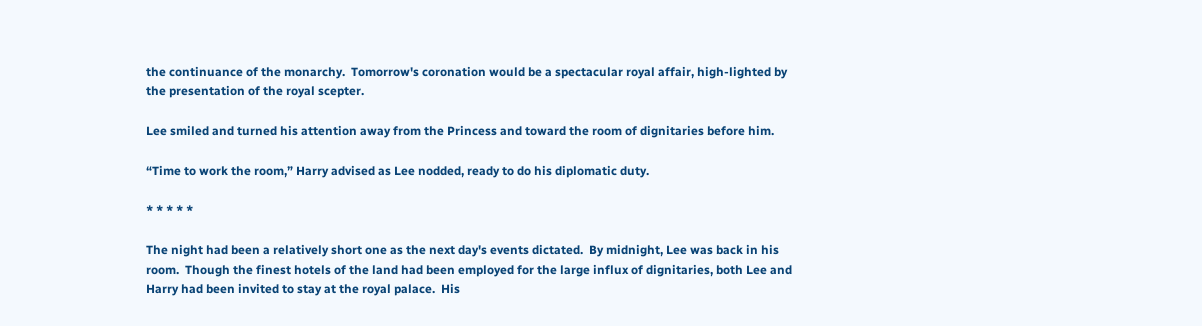the continuance of the monarchy.  Tomorrow's coronation would be a spectacular royal affair, high-lighted by the presentation of the royal scepter.

Lee smiled and turned his attention away from the Princess and toward the room of dignitaries before him.

“Time to work the room,” Harry advised as Lee nodded, ready to do his diplomatic duty.

* * * * *

The night had been a relatively short one as the next day's events dictated.  By midnight, Lee was back in his room.  Though the finest hotels of the land had been employed for the large influx of dignitaries, both Lee and Harry had been invited to stay at the royal palace.  His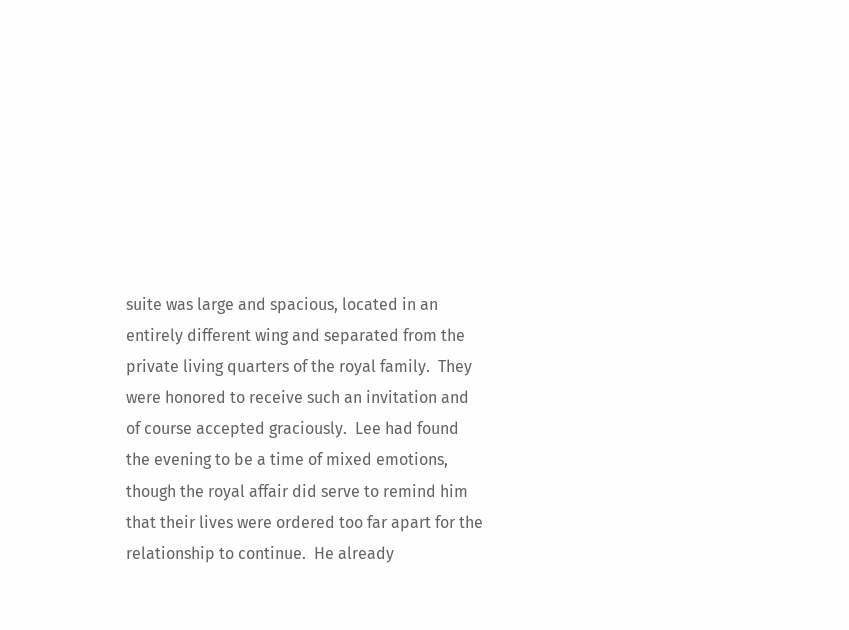suite was large and spacious, located in an entirely different wing and separated from the private living quarters of the royal family.  They were honored to receive such an invitation and of course accepted graciously.  Lee had found the evening to be a time of mixed emotions, though the royal affair did serve to remind him that their lives were ordered too far apart for the relationship to continue.  He already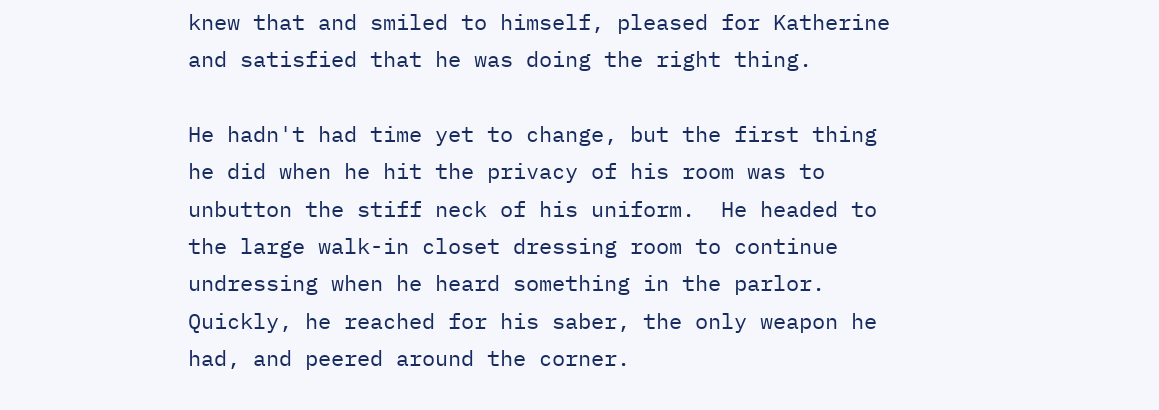knew that and smiled to himself, pleased for Katherine and satisfied that he was doing the right thing.

He hadn't had time yet to change, but the first thing he did when he hit the privacy of his room was to unbutton the stiff neck of his uniform.  He headed to the large walk-in closet dressing room to continue undressing when he heard something in the parlor.  Quickly, he reached for his saber, the only weapon he had, and peered around the corner.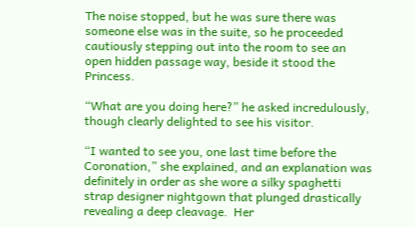The noise stopped, but he was sure there was someone else was in the suite, so he proceeded cautiously stepping out into the room to see an open hidden passage way, beside it stood the Princess.

“What are you doing here?” he asked incredulously, though clearly delighted to see his visitor.

“I wanted to see you, one last time before the Coronation,” she explained, and an explanation was definitely in order as she wore a silky spaghetti strap designer nightgown that plunged drastically revealing a deep cleavage.  Her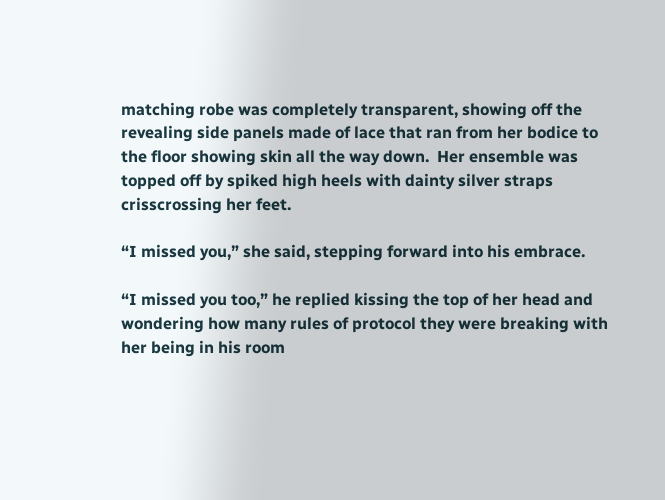matching robe was completely transparent, showing off the revealing side panels made of lace that ran from her bodice to the floor showing skin all the way down.  Her ensemble was topped off by spiked high heels with dainty silver straps crisscrossing her feet.

“I missed you,” she said, stepping forward into his embrace.

“I missed you too,” he replied kissing the top of her head and wondering how many rules of protocol they were breaking with her being in his room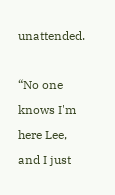unattended.

“No one knows I'm here Lee, and I just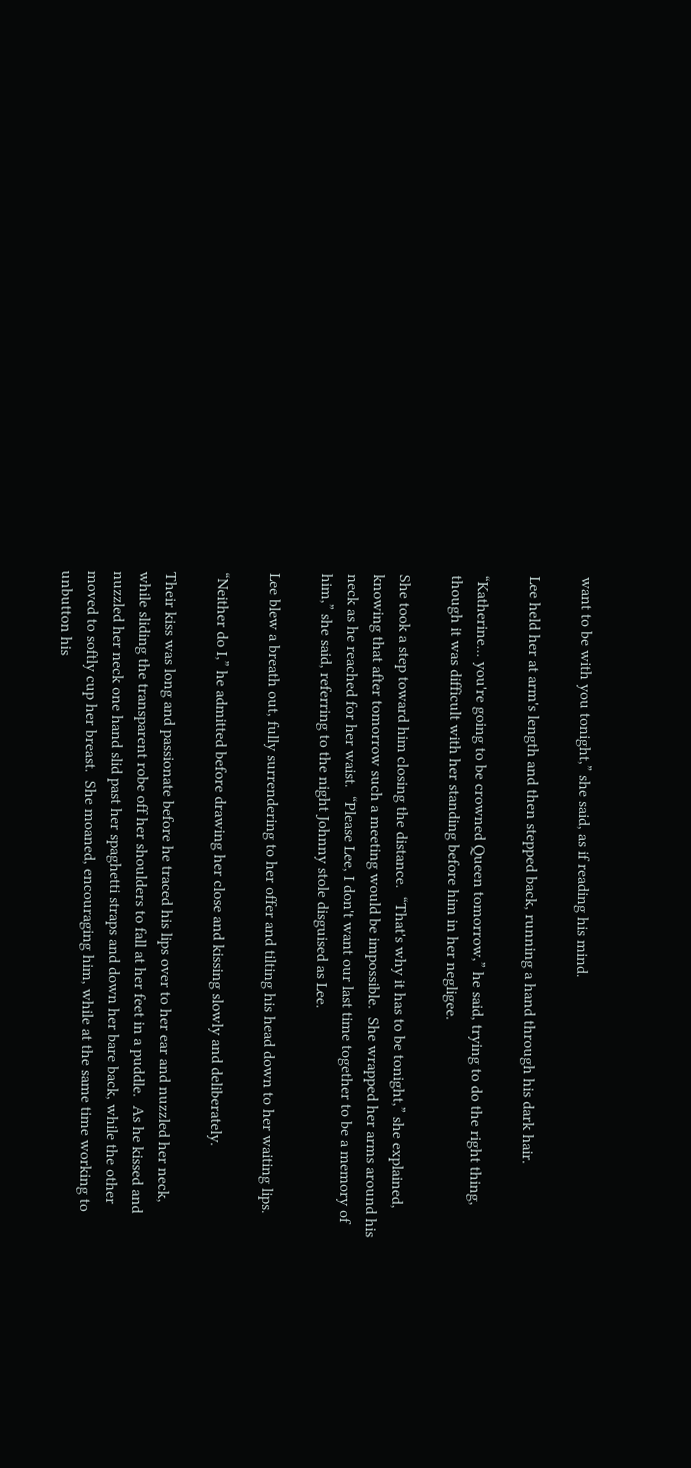want to be with you tonight,” she said, as if reading his mind.

Lee held her at arm's length and then stepped back, running a hand through his dark hair.

“Katherine... you're going to be crowned Queen tomorrow,” he said, trying to do the right thing, though it was difficult with her standing before him in her negligee.

She took a step toward him closing the distance.  “That's why it has to be tonight,” she explained, knowing that after tomorrow such a meeting would be impossible.  She wrapped her arms around his neck as he reached for her waist.  “Please Lee, I don't want our last time together to be a memory of him,” she said, referring to the night Johnny stole disguised as Lee.

Lee blew a breath out, fully surrendering to her offer and tilting his head down to her waiting lips.

“Neither do I,” he admitted before drawing her close and kissing slowly and deliberately.

Their kiss was long and passionate before he traced his lips over to her ear and nuzzled her neck, while sliding the transparent robe off her shoulders to fall at her feet in a puddle.  As he kissed and nuzzled her neck one hand slid past her spaghetti straps and down her bare back, while the other moved to softly cup her breast.  She moaned, encouraging him, while at the same time working to unbutton his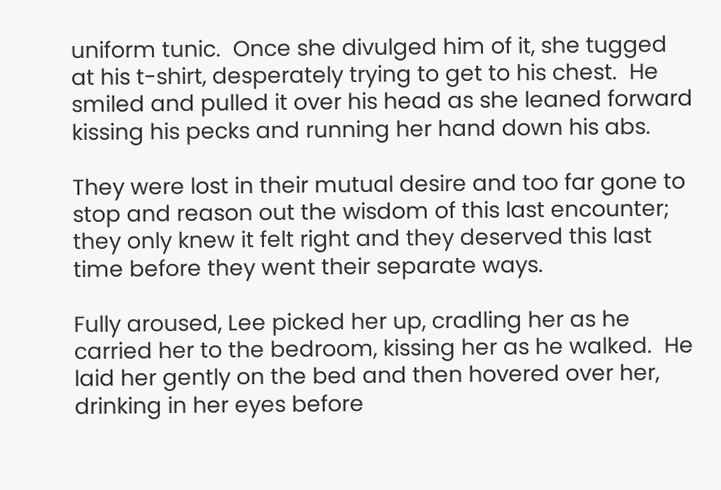uniform tunic.  Once she divulged him of it, she tugged at his t-shirt, desperately trying to get to his chest.  He smiled and pulled it over his head as she leaned forward kissing his pecks and running her hand down his abs.

They were lost in their mutual desire and too far gone to stop and reason out the wisdom of this last encounter; they only knew it felt right and they deserved this last time before they went their separate ways.

Fully aroused, Lee picked her up, cradling her as he carried her to the bedroom, kissing her as he walked.  He laid her gently on the bed and then hovered over her, drinking in her eyes before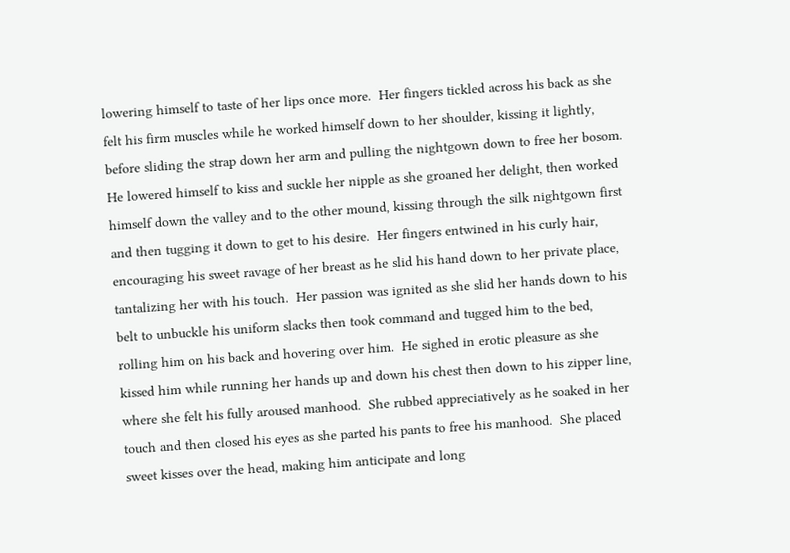lowering himself to taste of her lips once more.  Her fingers tickled across his back as she felt his firm muscles while he worked himself down to her shoulder, kissing it lightly, before sliding the strap down her arm and pulling the nightgown down to free her bosom.  He lowered himself to kiss and suckle her nipple as she groaned her delight, then worked himself down the valley and to the other mound, kissing through the silk nightgown first and then tugging it down to get to his desire.  Her fingers entwined in his curly hair, encouraging his sweet ravage of her breast as he slid his hand down to her private place, tantalizing her with his touch.  Her passion was ignited as she slid her hands down to his belt to unbuckle his uniform slacks then took command and tugged him to the bed, rolling him on his back and hovering over him.  He sighed in erotic pleasure as she kissed him while running her hands up and down his chest then down to his zipper line, where she felt his fully aroused manhood.  She rubbed appreciatively as he soaked in her touch and then closed his eyes as she parted his pants to free his manhood.  She placed sweet kisses over the head, making him anticipate and long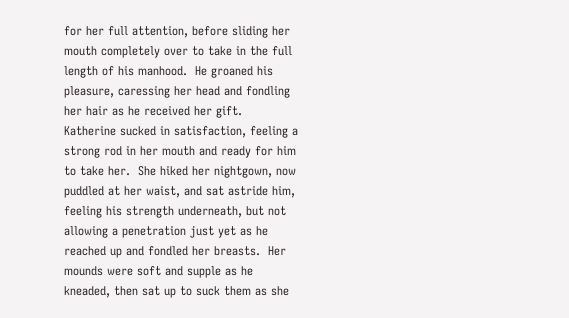for her full attention, before sliding her mouth completely over to take in the full length of his manhood.  He groaned his pleasure, caressing her head and fondling her hair as he received her gift.  Katherine sucked in satisfaction, feeling a strong rod in her mouth and ready for him to take her.  She hiked her nightgown, now puddled at her waist, and sat astride him, feeling his strength underneath, but not allowing a penetration just yet as he reached up and fondled her breasts.  Her mounds were soft and supple as he kneaded, then sat up to suck them as she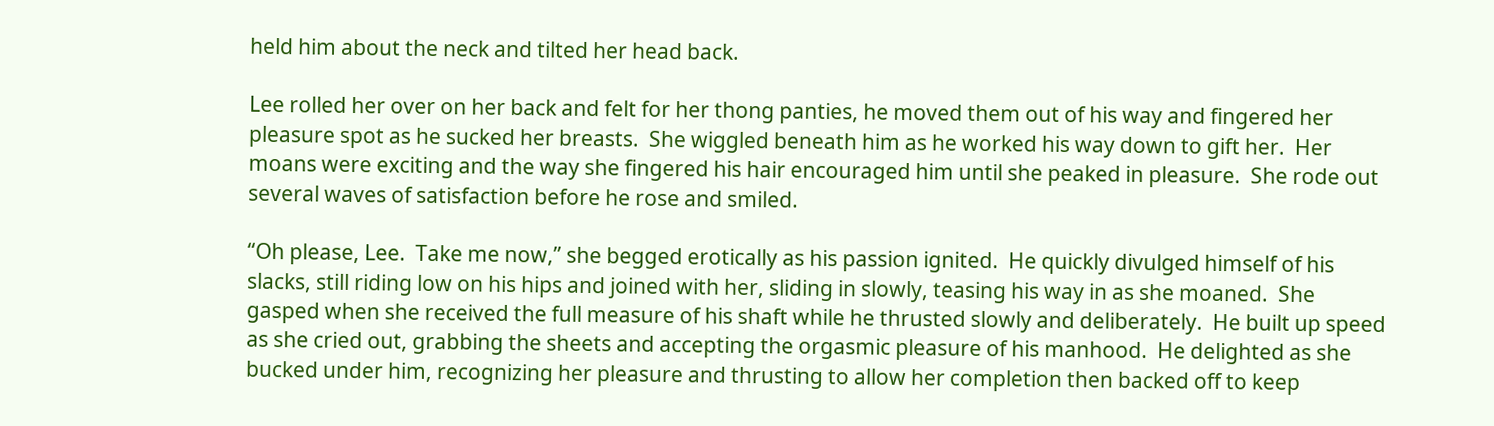held him about the neck and tilted her head back.

Lee rolled her over on her back and felt for her thong panties, he moved them out of his way and fingered her pleasure spot as he sucked her breasts.  She wiggled beneath him as he worked his way down to gift her.  Her moans were exciting and the way she fingered his hair encouraged him until she peaked in pleasure.  She rode out several waves of satisfaction before he rose and smiled.

“Oh please, Lee.  Take me now,” she begged erotically as his passion ignited.  He quickly divulged himself of his slacks, still riding low on his hips and joined with her, sliding in slowly, teasing his way in as she moaned.  She gasped when she received the full measure of his shaft while he thrusted slowly and deliberately.  He built up speed as she cried out, grabbing the sheets and accepting the orgasmic pleasure of his manhood.  He delighted as she bucked under him, recognizing her pleasure and thrusting to allow her completion then backed off to keep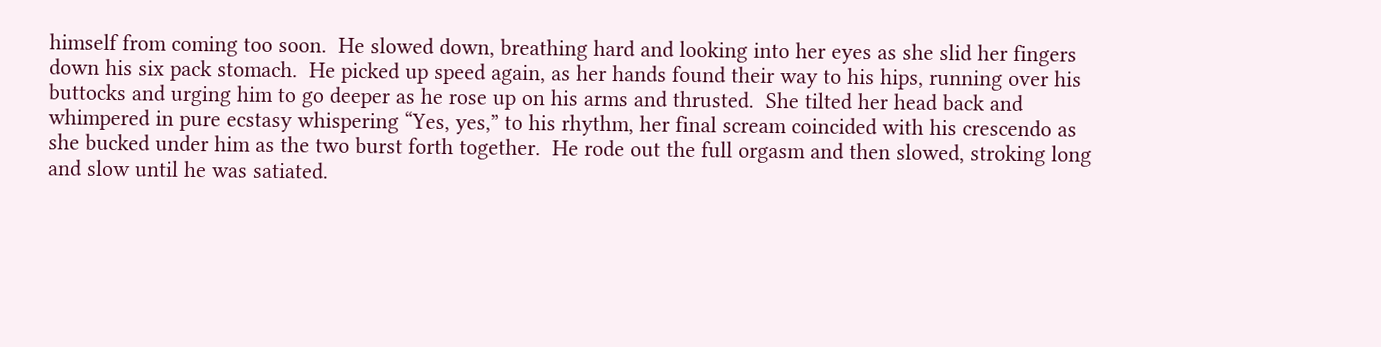himself from coming too soon.  He slowed down, breathing hard and looking into her eyes as she slid her fingers down his six pack stomach.  He picked up speed again, as her hands found their way to his hips, running over his buttocks and urging him to go deeper as he rose up on his arms and thrusted.  She tilted her head back and whimpered in pure ecstasy whispering “Yes, yes,” to his rhythm, her final scream coincided with his crescendo as she bucked under him as the two burst forth together.  He rode out the full orgasm and then slowed, stroking long and slow until he was satiated.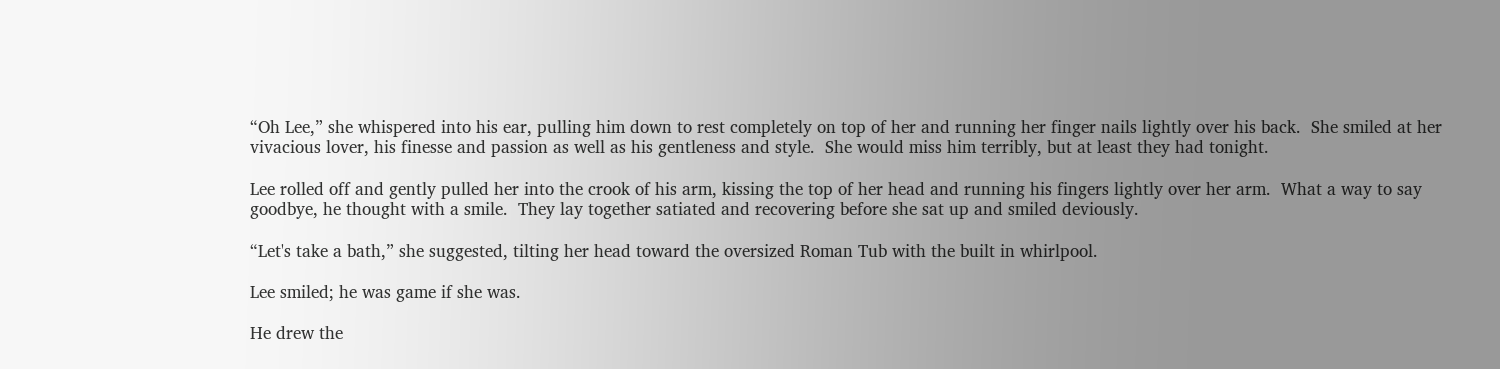“Oh Lee,” she whispered into his ear, pulling him down to rest completely on top of her and running her finger nails lightly over his back.  She smiled at her vivacious lover, his finesse and passion as well as his gentleness and style.  She would miss him terribly, but at least they had tonight.

Lee rolled off and gently pulled her into the crook of his arm, kissing the top of her head and running his fingers lightly over her arm.  What a way to say goodbye, he thought with a smile.  They lay together satiated and recovering before she sat up and smiled deviously.

“Let's take a bath,” she suggested, tilting her head toward the oversized Roman Tub with the built in whirlpool.

Lee smiled; he was game if she was.

He drew the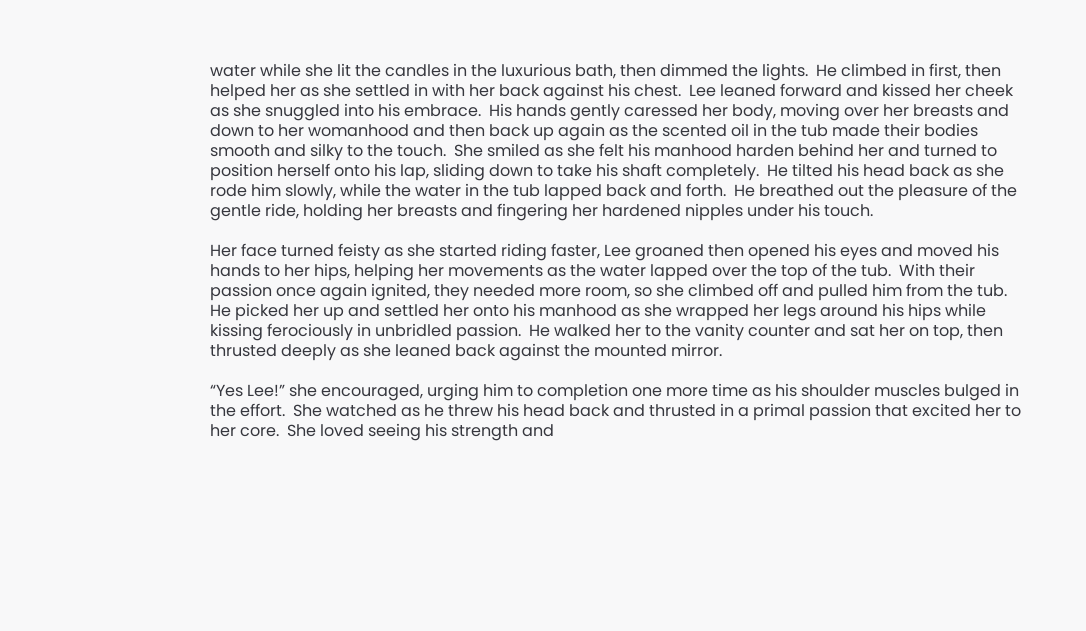water while she lit the candles in the luxurious bath, then dimmed the lights.  He climbed in first, then helped her as she settled in with her back against his chest.  Lee leaned forward and kissed her cheek as she snuggled into his embrace.  His hands gently caressed her body, moving over her breasts and down to her womanhood and then back up again as the scented oil in the tub made their bodies smooth and silky to the touch.  She smiled as she felt his manhood harden behind her and turned to position herself onto his lap, sliding down to take his shaft completely.  He tilted his head back as she rode him slowly, while the water in the tub lapped back and forth.  He breathed out the pleasure of the gentle ride, holding her breasts and fingering her hardened nipples under his touch.

Her face turned feisty as she started riding faster, Lee groaned then opened his eyes and moved his hands to her hips, helping her movements as the water lapped over the top of the tub.  With their passion once again ignited, they needed more room, so she climbed off and pulled him from the tub.  He picked her up and settled her onto his manhood as she wrapped her legs around his hips while kissing ferociously in unbridled passion.  He walked her to the vanity counter and sat her on top, then thrusted deeply as she leaned back against the mounted mirror.

“Yes Lee!” she encouraged, urging him to completion one more time as his shoulder muscles bulged in the effort.  She watched as he threw his head back and thrusted in a primal passion that excited her to her core.  She loved seeing his strength and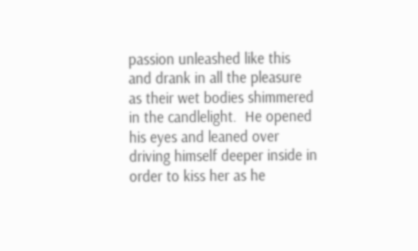passion unleashed like this and drank in all the pleasure as their wet bodies shimmered in the candlelight.  He opened his eyes and leaned over driving himself deeper inside in order to kiss her as he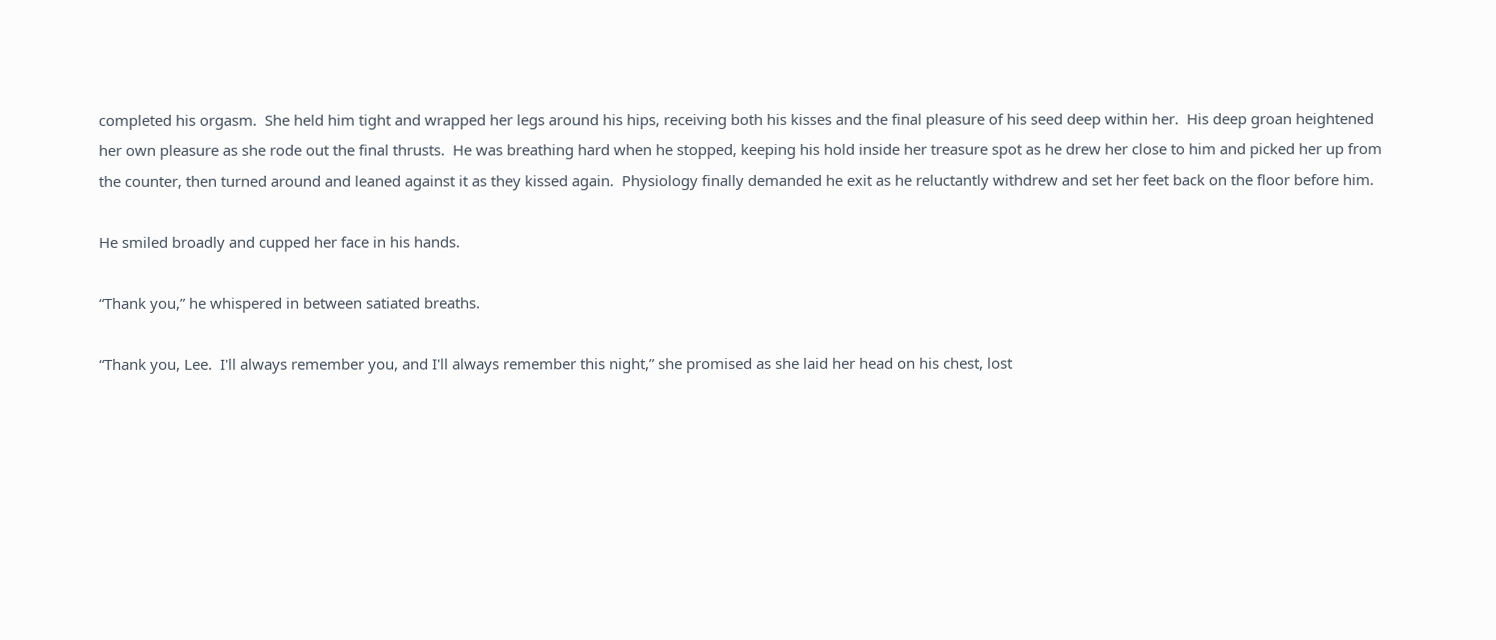completed his orgasm.  She held him tight and wrapped her legs around his hips, receiving both his kisses and the final pleasure of his seed deep within her.  His deep groan heightened her own pleasure as she rode out the final thrusts.  He was breathing hard when he stopped, keeping his hold inside her treasure spot as he drew her close to him and picked her up from the counter, then turned around and leaned against it as they kissed again.  Physiology finally demanded he exit as he reluctantly withdrew and set her feet back on the floor before him.

He smiled broadly and cupped her face in his hands.

“Thank you,” he whispered in between satiated breaths.

“Thank you, Lee.  I'll always remember you, and I'll always remember this night,” she promised as she laid her head on his chest, lost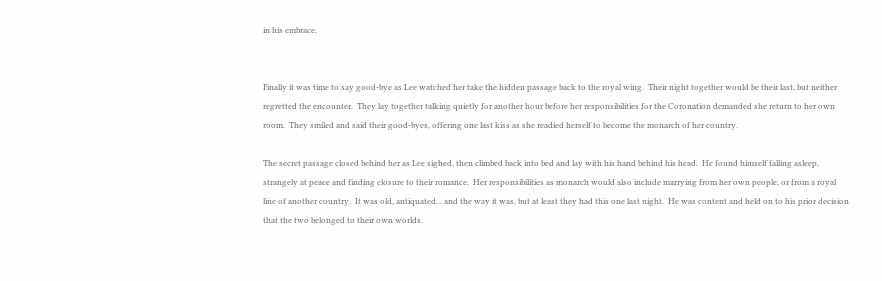in his embrace.


Finally it was time to say good-bye as Lee watched her take the hidden passage back to the royal wing.  Their night together would be their last, but neither regretted the encounter.  They lay together talking quietly for another hour before her responsibilities for the Coronation demanded she return to her own room.  They smiled and said their good-byes, offering one last kiss as she readied herself to become the monarch of her country.

The secret passage closed behind her as Lee sighed, then climbed back into bed and lay with his hand behind his head.  He found himself falling asleep, strangely at peace and finding closure to their romance.  Her responsibilities as monarch would also include marrying from her own people, or from a royal line of another country.  It was old, antiquated... and the way it was, but at least they had this one last night.  He was content and held on to his prior decision that the two belonged to their own worlds.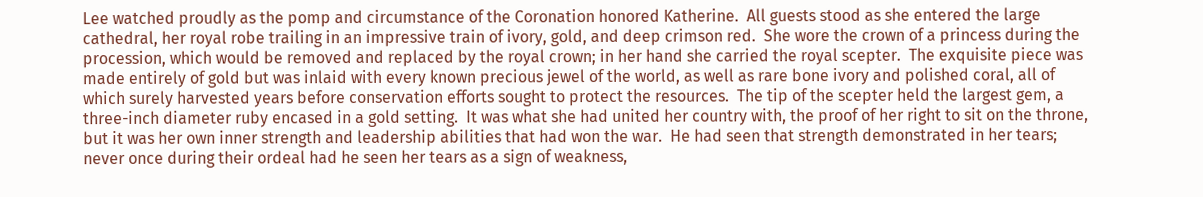Lee watched proudly as the pomp and circumstance of the Coronation honored Katherine.  All guests stood as she entered the large cathedral, her royal robe trailing in an impressive train of ivory, gold, and deep crimson red.  She wore the crown of a princess during the procession, which would be removed and replaced by the royal crown; in her hand she carried the royal scepter.  The exquisite piece was made entirely of gold but was inlaid with every known precious jewel of the world, as well as rare bone ivory and polished coral, all of which surely harvested years before conservation efforts sought to protect the resources.  The tip of the scepter held the largest gem, a three-inch diameter ruby encased in a gold setting.  It was what she had united her country with, the proof of her right to sit on the throne, but it was her own inner strength and leadership abilities that had won the war.  He had seen that strength demonstrated in her tears; never once during their ordeal had he seen her tears as a sign of weakness,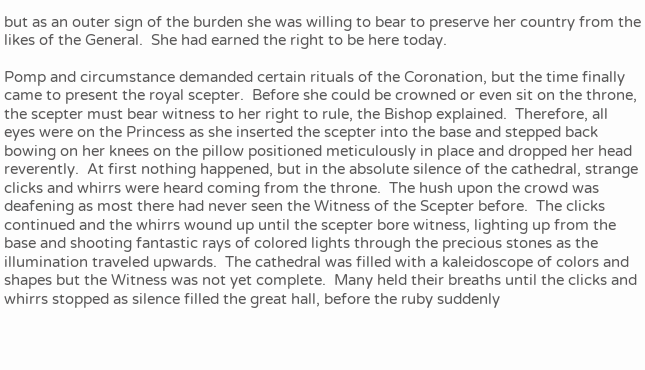but as an outer sign of the burden she was willing to bear to preserve her country from the likes of the General.  She had earned the right to be here today.

Pomp and circumstance demanded certain rituals of the Coronation, but the time finally came to present the royal scepter.  Before she could be crowned or even sit on the throne, the scepter must bear witness to her right to rule, the Bishop explained.  Therefore, all eyes were on the Princess as she inserted the scepter into the base and stepped back bowing on her knees on the pillow positioned meticulously in place and dropped her head reverently.  At first nothing happened, but in the absolute silence of the cathedral, strange clicks and whirrs were heard coming from the throne.  The hush upon the crowd was deafening as most there had never seen the Witness of the Scepter before.  The clicks continued and the whirrs wound up until the scepter bore witness, lighting up from the base and shooting fantastic rays of colored lights through the precious stones as the illumination traveled upwards.  The cathedral was filled with a kaleidoscope of colors and shapes but the Witness was not yet complete.  Many held their breaths until the clicks and whirrs stopped as silence filled the great hall, before the ruby suddenly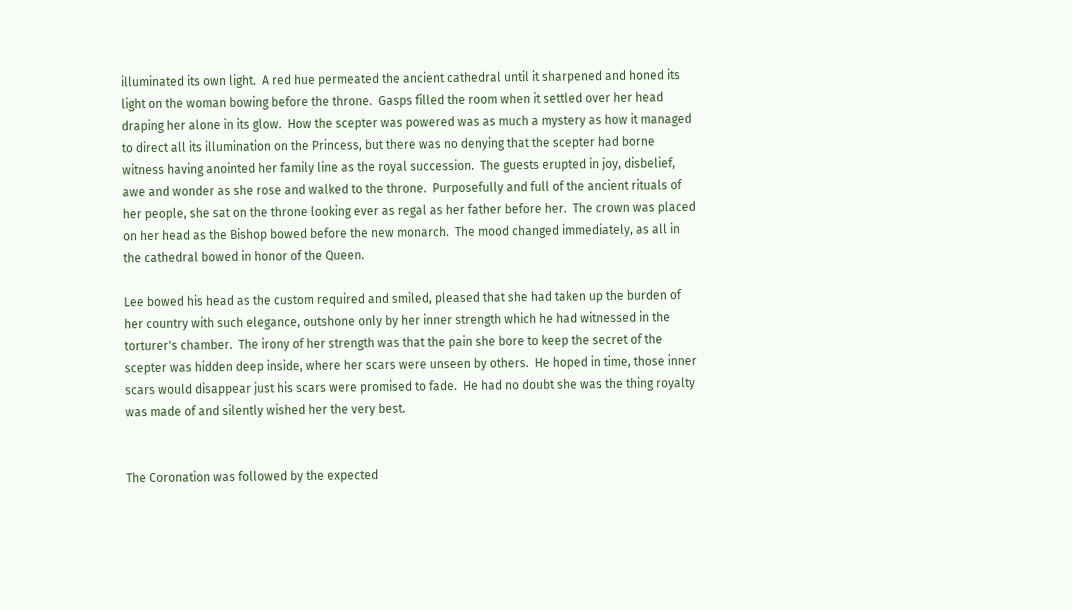illuminated its own light.  A red hue permeated the ancient cathedral until it sharpened and honed its light on the woman bowing before the throne.  Gasps filled the room when it settled over her head draping her alone in its glow.  How the scepter was powered was as much a mystery as how it managed to direct all its illumination on the Princess, but there was no denying that the scepter had borne witness having anointed her family line as the royal succession.  The guests erupted in joy, disbelief, awe and wonder as she rose and walked to the throne.  Purposefully and full of the ancient rituals of her people, she sat on the throne looking ever as regal as her father before her.  The crown was placed on her head as the Bishop bowed before the new monarch.  The mood changed immediately, as all in the cathedral bowed in honor of the Queen.

Lee bowed his head as the custom required and smiled, pleased that she had taken up the burden of her country with such elegance, outshone only by her inner strength which he had witnessed in the torturer's chamber.  The irony of her strength was that the pain she bore to keep the secret of the scepter was hidden deep inside, where her scars were unseen by others.  He hoped in time, those inner scars would disappear just his scars were promised to fade.  He had no doubt she was the thing royalty was made of and silently wished her the very best.


The Coronation was followed by the expected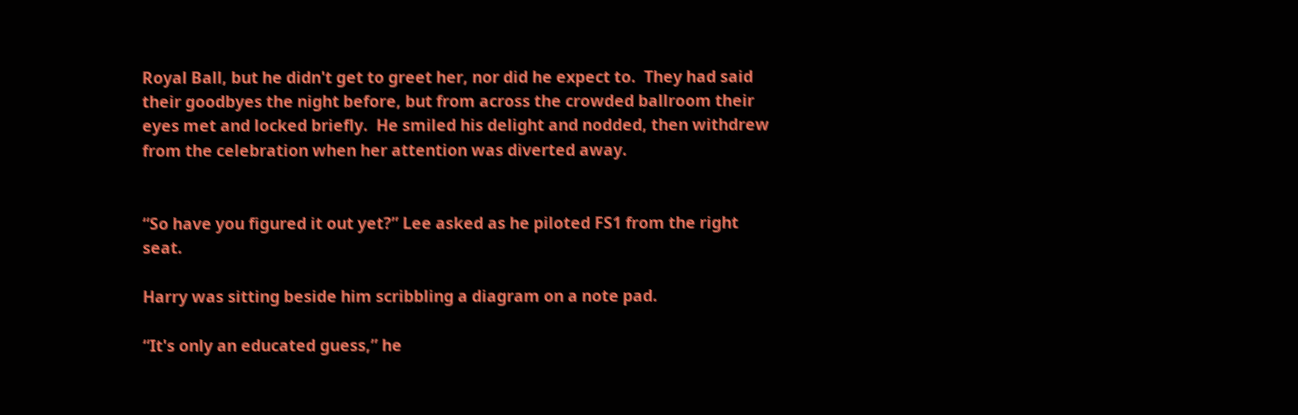Royal Ball, but he didn't get to greet her, nor did he expect to.  They had said their goodbyes the night before, but from across the crowded ballroom their eyes met and locked briefly.  He smiled his delight and nodded, then withdrew from the celebration when her attention was diverted away.


“So have you figured it out yet?” Lee asked as he piloted FS1 from the right seat.

Harry was sitting beside him scribbling a diagram on a note pad.

“It's only an educated guess,” he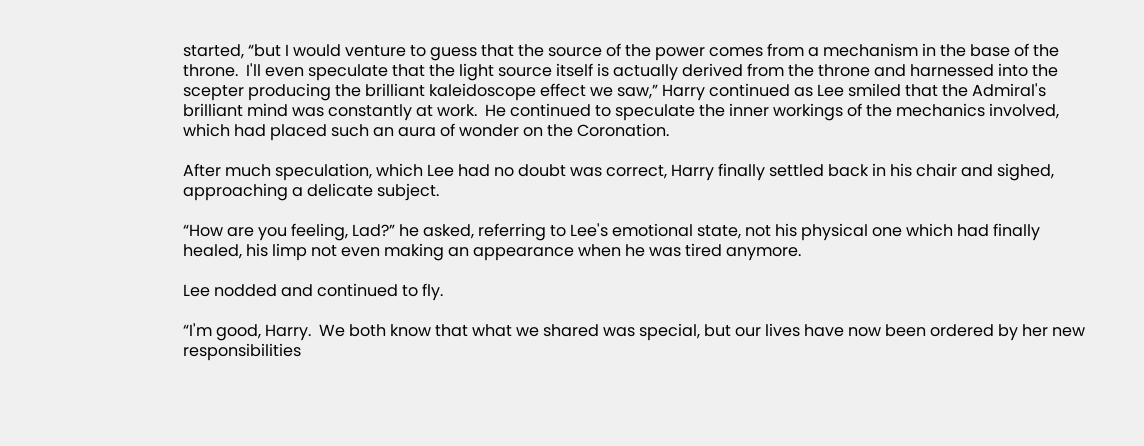started, “but I would venture to guess that the source of the power comes from a mechanism in the base of the throne.  I'll even speculate that the light source itself is actually derived from the throne and harnessed into the scepter producing the brilliant kaleidoscope effect we saw,” Harry continued as Lee smiled that the Admiral's brilliant mind was constantly at work.  He continued to speculate the inner workings of the mechanics involved, which had placed such an aura of wonder on the Coronation.

After much speculation, which Lee had no doubt was correct, Harry finally settled back in his chair and sighed, approaching a delicate subject.

“How are you feeling, Lad?” he asked, referring to Lee's emotional state, not his physical one which had finally healed, his limp not even making an appearance when he was tired anymore.

Lee nodded and continued to fly.

“I'm good, Harry.  We both know that what we shared was special, but our lives have now been ordered by her new responsibilities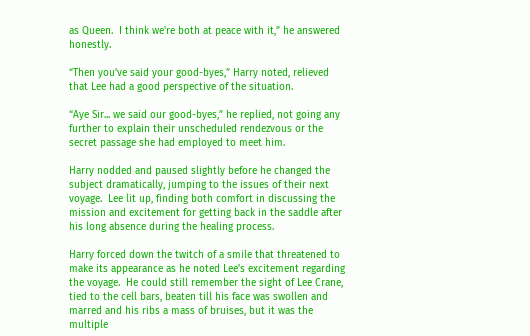as Queen.  I think we're both at peace with it,” he answered honestly.

“Then you've said your good-byes,” Harry noted, relieved that Lee had a good perspective of the situation.

“Aye Sir... we said our good-byes,” he replied, not going any further to explain their unscheduled rendezvous or the secret passage she had employed to meet him.

Harry nodded and paused slightly before he changed the subject dramatically, jumping to the issues of their next voyage.  Lee lit up, finding both comfort in discussing the mission and excitement for getting back in the saddle after his long absence during the healing process.

Harry forced down the twitch of a smile that threatened to make its appearance as he noted Lee's excitement regarding the voyage.  He could still remember the sight of Lee Crane, tied to the cell bars, beaten till his face was swollen and marred and his ribs a mass of bruises, but it was the multiple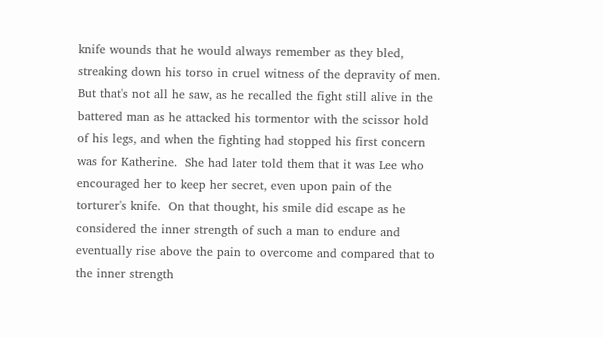knife wounds that he would always remember as they bled, streaking down his torso in cruel witness of the depravity of men.  But that's not all he saw, as he recalled the fight still alive in the battered man as he attacked his tormentor with the scissor hold of his legs, and when the fighting had stopped his first concern was for Katherine.  She had later told them that it was Lee who encouraged her to keep her secret, even upon pain of the torturer's knife.  On that thought, his smile did escape as he considered the inner strength of such a man to endure and eventually rise above the pain to overcome and compared that to the inner strength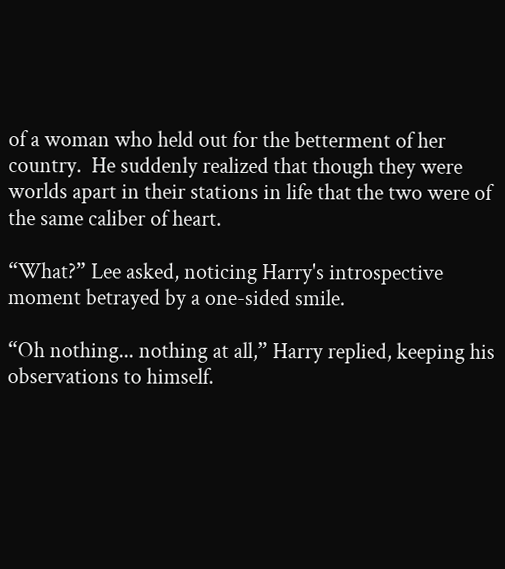of a woman who held out for the betterment of her country.  He suddenly realized that though they were worlds apart in their stations in life that the two were of the same caliber of heart.

“What?” Lee asked, noticing Harry's introspective moment betrayed by a one-sided smile.

“Oh nothing... nothing at all,” Harry replied, keeping his observations to himself.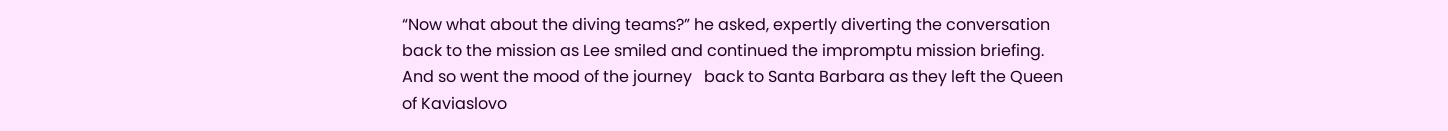“Now what about the diving teams?” he asked, expertly diverting the conversation back to the mission as Lee smiled and continued the impromptu mission briefing.  And so went the mood of the journey   back to Santa Barbara as they left the Queen of Kaviaslovo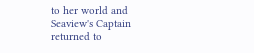to her world and Seaview's Captain returned to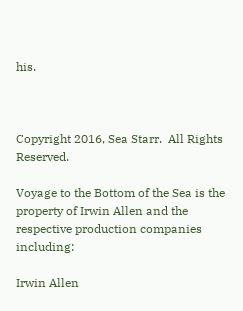his.



Copyright 2016, Sea Starr.  All Rights Reserved.

Voyage to the Bottom of the Sea is the property of Irwin Allen and the respective production companies including:

Irwin Allen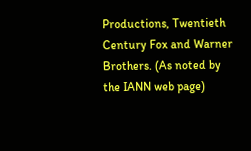Productions, Twentieth Century Fox and Warner Brothers. (As noted by the IANN web page)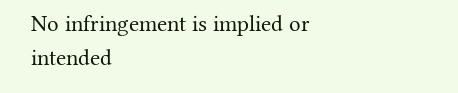No infringement is implied or intended